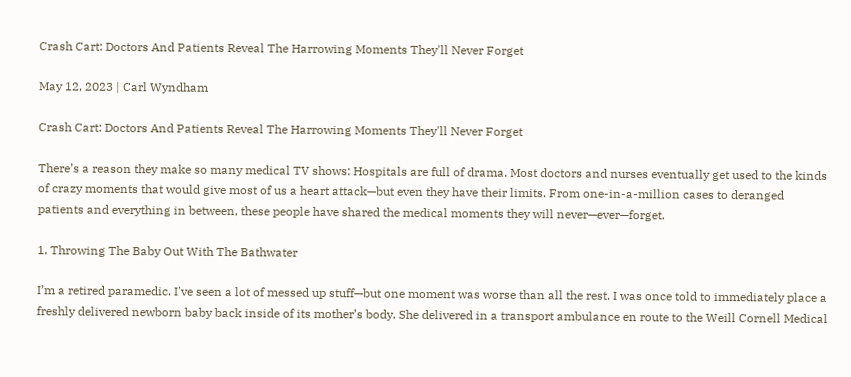Crash Cart: Doctors And Patients Reveal The Harrowing Moments They'll Never Forget

May 12, 2023 | Carl Wyndham

Crash Cart: Doctors And Patients Reveal The Harrowing Moments They'll Never Forget

There’s a reason they make so many medical TV shows: Hospitals are full of drama. Most doctors and nurses eventually get used to the kinds of crazy moments that would give most of us a heart attack—but even they have their limits. From one-in-a-million cases to deranged patients and everything in between, these people have shared the medical moments they will never—ever—forget.

1. Throwing The Baby Out With The Bathwater

I’m a retired paramedic. I've seen a lot of messed up stuff—but one moment was worse than all the rest. I was once told to immediately place a freshly delivered newborn baby back inside of its mother’s body. She delivered in a transport ambulance en route to the Weill Cornell Medical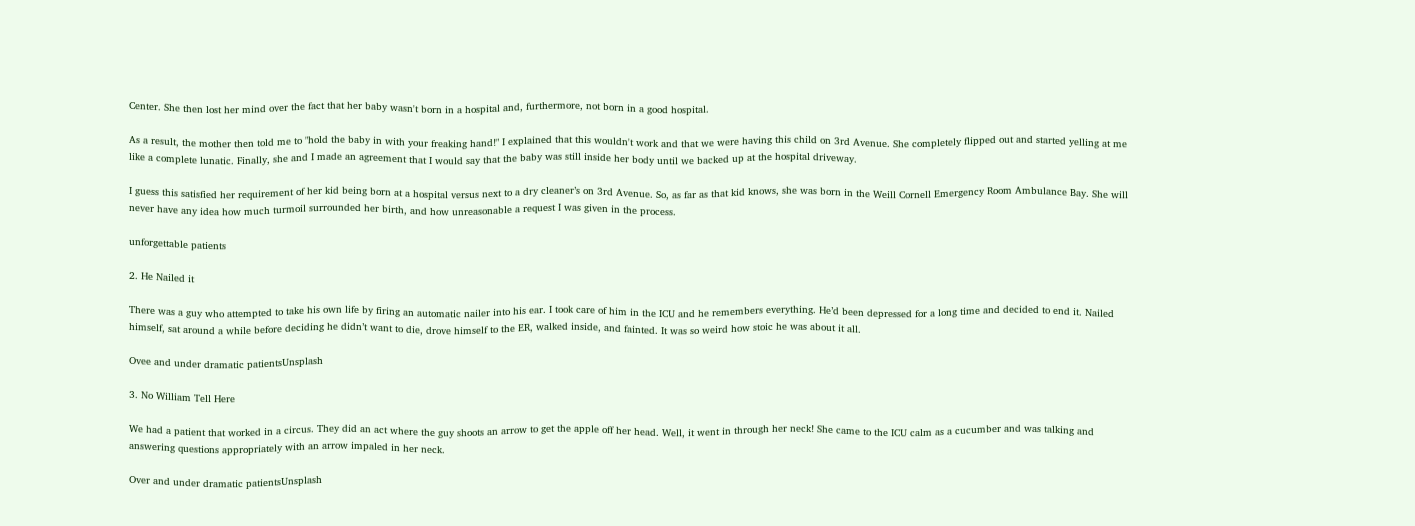Center. She then lost her mind over the fact that her baby wasn't born in a hospital and, furthermore, not born in a good hospital.

As a result, the mother then told me to "hold the baby in with your freaking hand!" I explained that this wouldn't work and that we were having this child on 3rd Avenue. She completely flipped out and started yelling at me like a complete lunatic. Finally, she and I made an agreement that I would say that the baby was still inside her body until we backed up at the hospital driveway.

I guess this satisfied her requirement of her kid being born at a hospital versus next to a dry cleaner’s on 3rd Avenue. So, as far as that kid knows, she was born in the Weill Cornell Emergency Room Ambulance Bay. She will never have any idea how much turmoil surrounded her birth, and how unreasonable a request I was given in the process.

unforgettable patients

2. He Nailed it

There was a guy who attempted to take his own life by firing an automatic nailer into his ear. I took care of him in the ICU and he remembers everything. He’d been depressed for a long time and decided to end it. Nailed himself, sat around a while before deciding he didn’t want to die, drove himself to the ER, walked inside, and fainted. It was so weird how stoic he was about it all.

Ovee and under dramatic patientsUnsplash

3. No William Tell Here

We had a patient that worked in a circus. They did an act where the guy shoots an arrow to get the apple off her head. Well, it went in through her neck! She came to the ICU calm as a cucumber and was talking and answering questions appropriately with an arrow impaled in her neck.

Over and under dramatic patientsUnsplash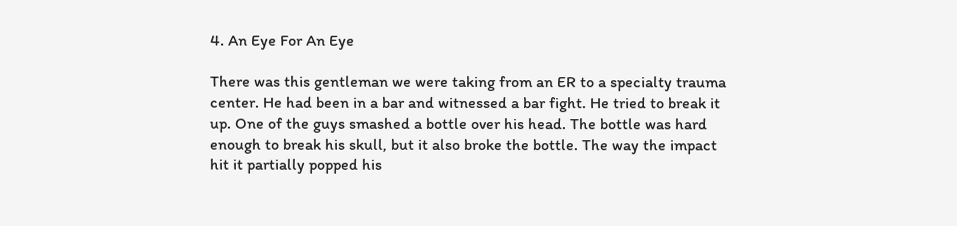4. An Eye For An Eye

There was this gentleman we were taking from an ER to a specialty trauma center. He had been in a bar and witnessed a bar fight. He tried to break it up. One of the guys smashed a bottle over his head. The bottle was hard enough to break his skull, but it also broke the bottle. The way the impact hit it partially popped his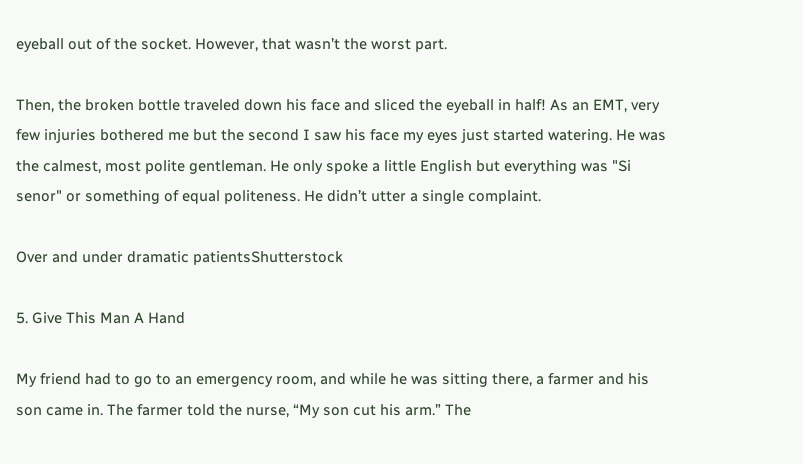eyeball out of the socket. However, that wasn’t the worst part.

Then, the broken bottle traveled down his face and sliced the eyeball in half! As an EMT, very few injuries bothered me but the second I saw his face my eyes just started watering. He was the calmest, most polite gentleman. He only spoke a little English but everything was "Si senor" or something of equal politeness. He didn’t utter a single complaint.

Over and under dramatic patientsShutterstock

5. Give This Man A Hand

My friend had to go to an emergency room, and while he was sitting there, a farmer and his son came in. The farmer told the nurse, “My son cut his arm.” The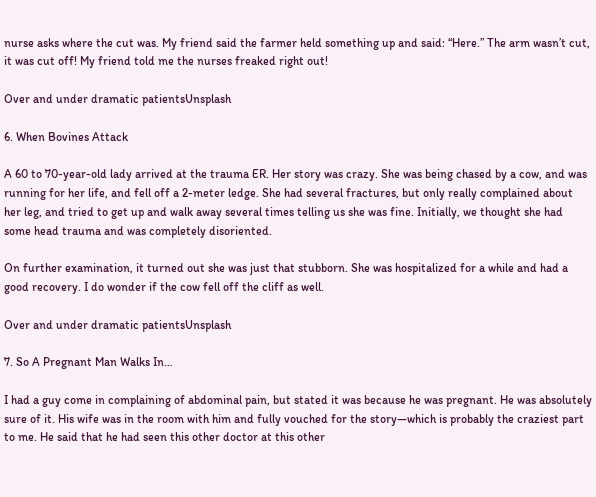nurse asks where the cut was. My friend said the farmer held something up and said: “Here.” The arm wasn’t cut, it was cut off! My friend told me the nurses freaked right out!

Over and under dramatic patientsUnsplash

6. When Bovines Attack

A 60 to 70-year-old lady arrived at the trauma ER. Her story was crazy. She was being chased by a cow, and was running for her life, and fell off a 2-meter ledge. She had several fractures, but only really complained about her leg, and tried to get up and walk away several times telling us she was fine. Initially, we thought she had some head trauma and was completely disoriented.

On further examination, it turned out she was just that stubborn. She was hospitalized for a while and had a good recovery. I do wonder if the cow fell off the cliff as well.

Over and under dramatic patientsUnsplash

7. So A Pregnant Man Walks In…

I had a guy come in complaining of abdominal pain, but stated it was because he was pregnant. He was absolutely sure of it. His wife was in the room with him and fully vouched for the story—which is probably the craziest part to me. He said that he had seen this other doctor at this other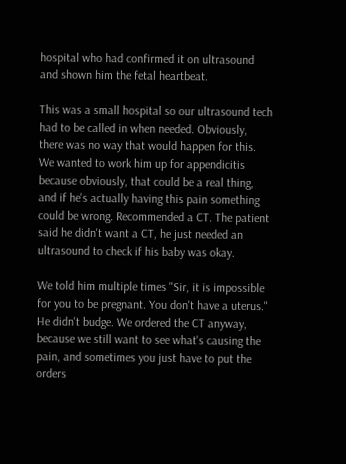hospital who had confirmed it on ultrasound and shown him the fetal heartbeat.

This was a small hospital so our ultrasound tech had to be called in when needed. Obviously, there was no way that would happen for this. We wanted to work him up for appendicitis because obviously, that could be a real thing, and if he's actually having this pain something could be wrong. Recommended a CT. The patient said he didn't want a CT, he just needed an ultrasound to check if his baby was okay.

We told him multiple times "Sir, it is impossible for you to be pregnant. You don't have a uterus." He didn't budge. We ordered the CT anyway, because we still want to see what's causing the pain, and sometimes you just have to put the orders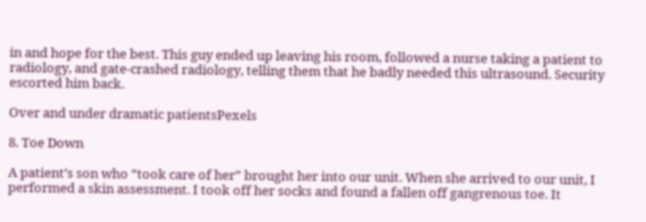in and hope for the best. This guy ended up leaving his room, followed a nurse taking a patient to radiology, and gate-crashed radiology, telling them that he badly needed this ultrasound. Security escorted him back.

Over and under dramatic patientsPexels

8. Toe Down

A patient’s son who “took care of her” brought her into our unit. When she arrived to our unit, I performed a skin assessment. I took off her socks and found a fallen off gangrenous toe. It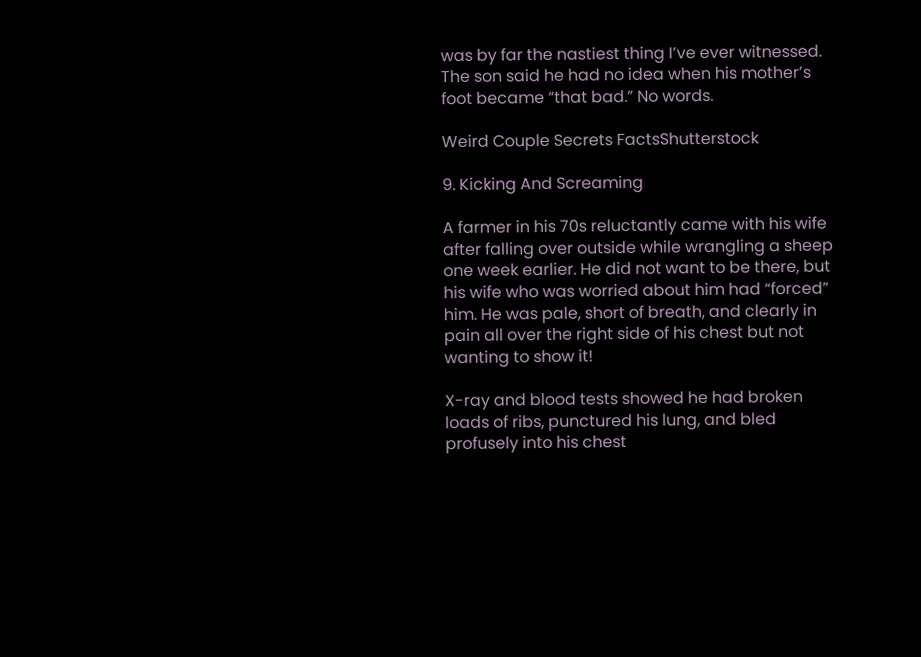was by far the nastiest thing I’ve ever witnessed. The son said he had no idea when his mother’s foot became “that bad.” No words.

Weird Couple Secrets FactsShutterstock

9. Kicking And Screaming

A farmer in his 70s reluctantly came with his wife after falling over outside while wrangling a sheep one week earlier. He did not want to be there, but his wife who was worried about him had “forced” him. He was pale, short of breath, and clearly in pain all over the right side of his chest but not wanting to show it!

X-ray and blood tests showed he had broken loads of ribs, punctured his lung, and bled profusely into his chest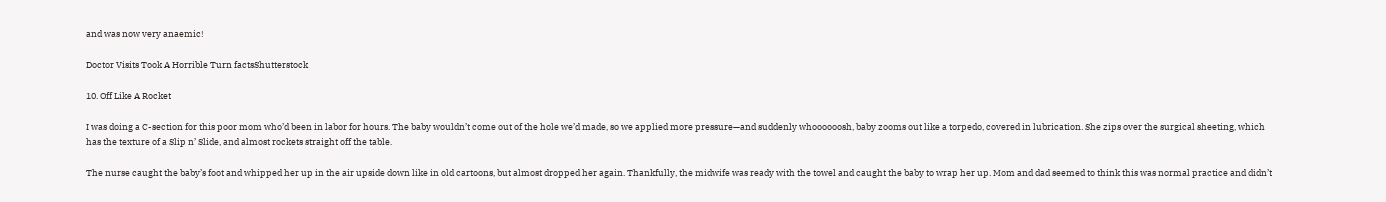and was now very anaemic!

Doctor Visits Took A Horrible Turn factsShutterstock

10. Off Like A Rocket

I was doing a C-section for this poor mom who’d been in labor for hours. The baby wouldn’t come out of the hole we’d made, so we applied more pressure—and suddenly whoooooosh, baby zooms out like a torpedo, covered in lubrication. She zips over the surgical sheeting, which has the texture of a Slip n’ Slide, and almost rockets straight off the table.

The nurse caught the baby’s foot and whipped her up in the air upside down like in old cartoons, but almost dropped her again. Thankfully, the midwife was ready with the towel and caught the baby to wrap her up. Mom and dad seemed to think this was normal practice and didn’t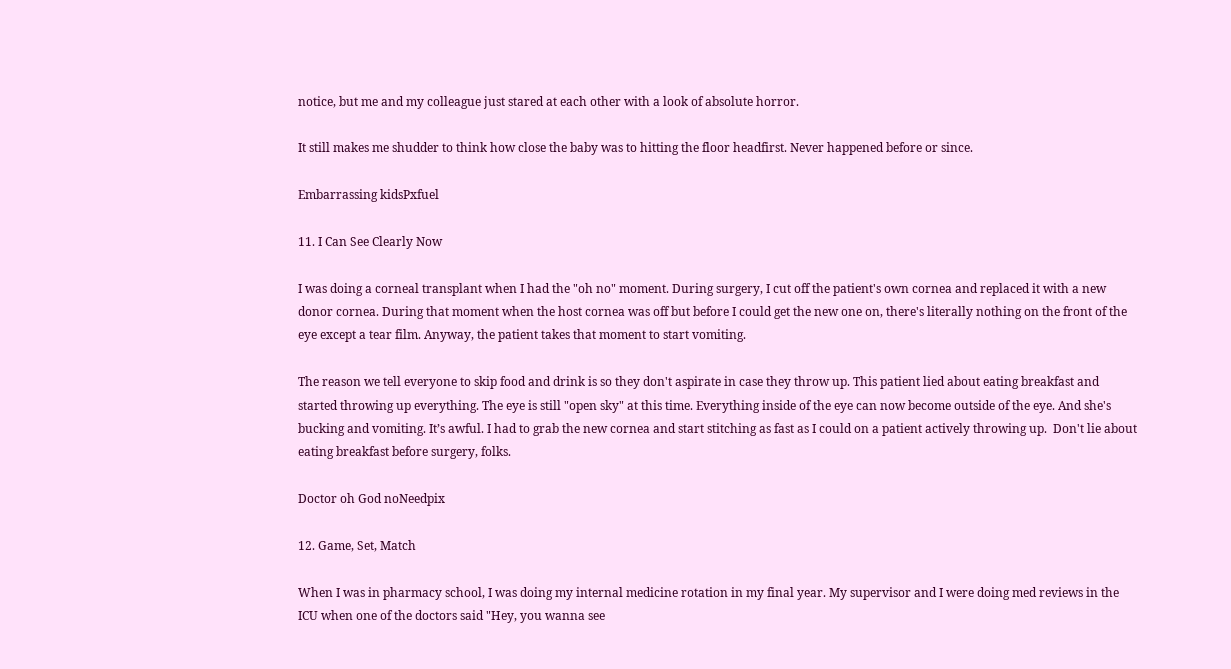notice, but me and my colleague just stared at each other with a look of absolute horror.

It still makes me shudder to think how close the baby was to hitting the floor headfirst. Never happened before or since.

Embarrassing kidsPxfuel

11. I Can See Clearly Now

I was doing a corneal transplant when I had the "oh no" moment. During surgery, I cut off the patient's own cornea and replaced it with a new donor cornea. During that moment when the host cornea was off but before I could get the new one on, there's literally nothing on the front of the eye except a tear film. Anyway, the patient takes that moment to start vomiting.

The reason we tell everyone to skip food and drink is so they don't aspirate in case they throw up. This patient lied about eating breakfast and started throwing up everything. The eye is still "open sky" at this time. Everything inside of the eye can now become outside of the eye. And she's bucking and vomiting. It’s awful. I had to grab the new cornea and start stitching as fast as I could on a patient actively throwing up.  Don't lie about eating breakfast before surgery, folks.

Doctor oh God noNeedpix

12. Game, Set, Match

When I was in pharmacy school, I was doing my internal medicine rotation in my final year. My supervisor and I were doing med reviews in the ICU when one of the doctors said "Hey, you wanna see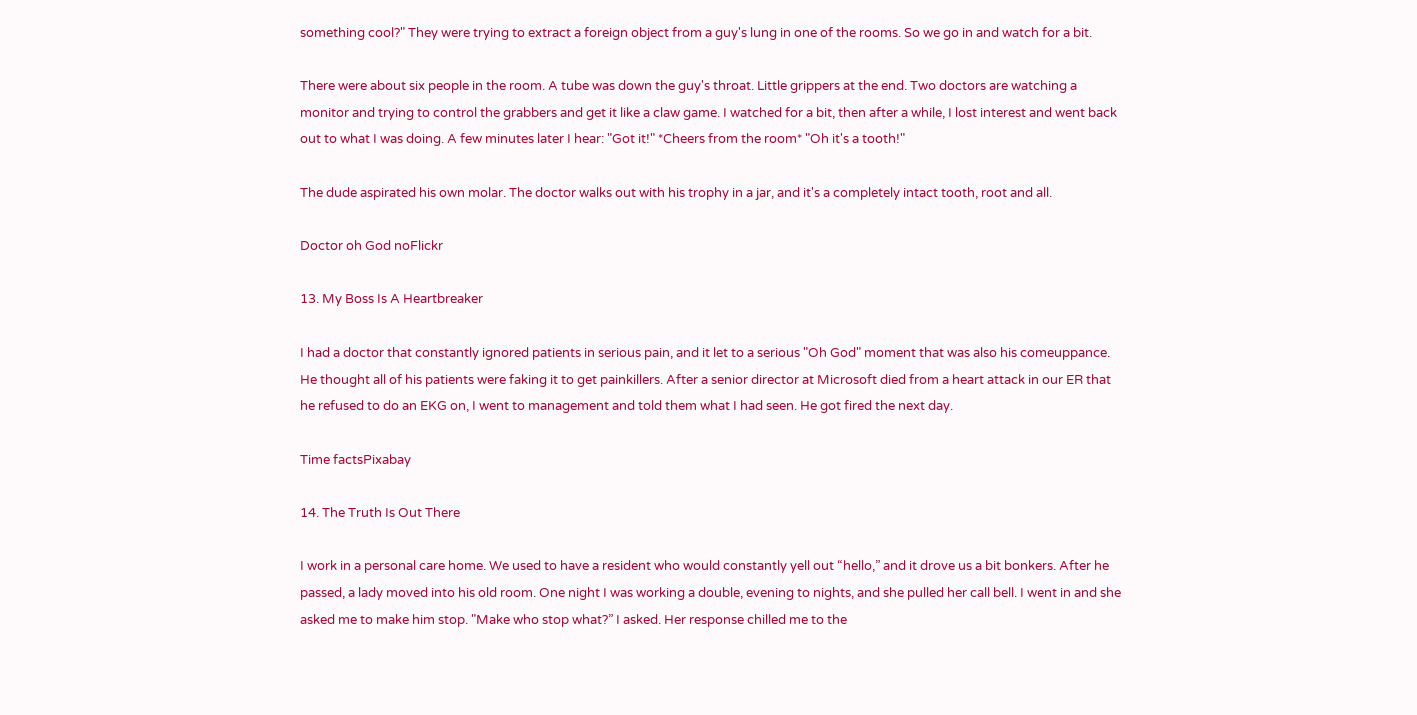something cool?" They were trying to extract a foreign object from a guy's lung in one of the rooms. So we go in and watch for a bit.

There were about six people in the room. A tube was down the guy's throat. Little grippers at the end. Two doctors are watching a monitor and trying to control the grabbers and get it like a claw game. I watched for a bit, then after a while, I lost interest and went back out to what I was doing. A few minutes later I hear: "Got it!" *Cheers from the room* "Oh it's a tooth!"

The dude aspirated his own molar. The doctor walks out with his trophy in a jar, and it's a completely intact tooth, root and all.

Doctor oh God noFlickr

13. My Boss Is A Heartbreaker

I had a doctor that constantly ignored patients in serious pain, and it let to a serious "Oh God" moment that was also his comeuppance. He thought all of his patients were faking it to get painkillers. After a senior director at Microsoft died from a heart attack in our ER that he refused to do an EKG on, I went to management and told them what I had seen. He got fired the next day.

Time factsPixabay

14. The Truth Is Out There

I work in a personal care home. We used to have a resident who would constantly yell out “hello,” and it drove us a bit bonkers. After he passed, a lady moved into his old room. One night I was working a double, evening to nights, and she pulled her call bell. I went in and she asked me to make him stop. "Make who stop what?” I asked. Her response chilled me to the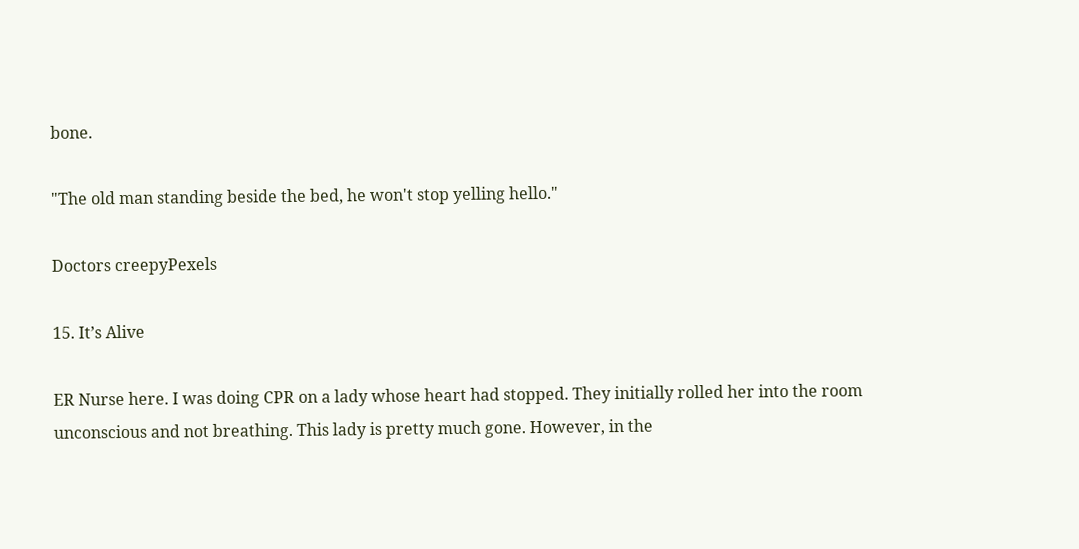bone.

"The old man standing beside the bed, he won't stop yelling hello."

Doctors creepyPexels

15. It’s Alive

ER Nurse here. I was doing CPR on a lady whose heart had stopped. They initially rolled her into the room unconscious and not breathing. This lady is pretty much gone. However, in the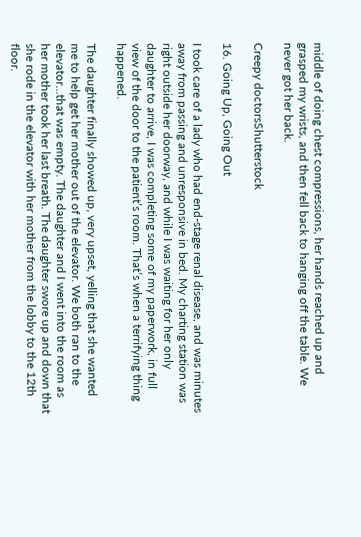middle of doing chest compressions, her hands reached up and grasped my wrists, and then fell back to hanging off the table. We never got her back.

Creepy doctorsShutterstock

16. Going Up, Going Out

I took care of a lady who had end-stage renal disease, and was minutes away from passing and unresponsive in bed. My charting station was right outside her doorway, and while I was waiting for her only daughter to arrive, I was completing some of my paperwork, in full view of the door to the patient’s room. That’s when a terrifying thing happened.

The daughter finally showed up, very upset, yelling that she wanted me to help get her mother out of the elevator. We both ran to the elevator…that was empty. The daughter and I went into the room as her mother took her last breath. The daughter swore up and down that she rode in the elevator with her mother from the lobby to the 12th floor.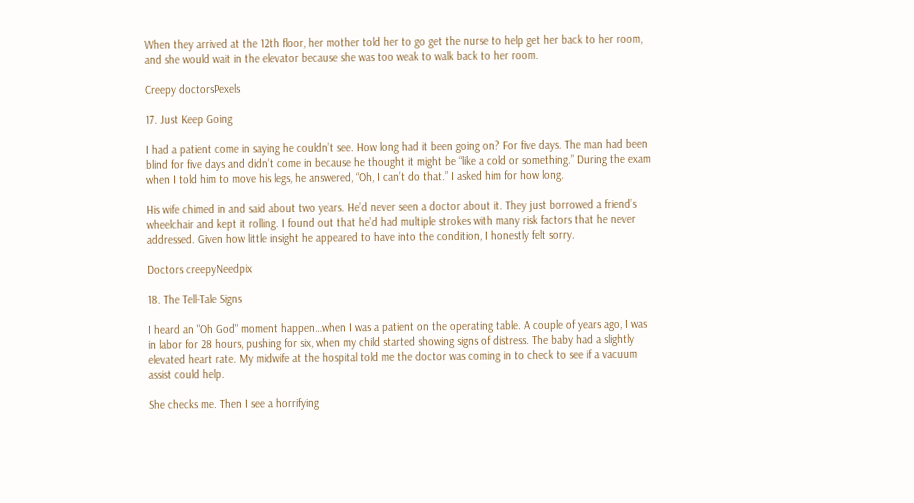When they arrived at the 12th floor, her mother told her to go get the nurse to help get her back to her room, and she would wait in the elevator because she was too weak to walk back to her room.

Creepy doctorsPexels

17. Just Keep Going

I had a patient come in saying he couldn’t see. How long had it been going on? For five days. The man had been blind for five days and didn’t come in because he thought it might be “like a cold or something.” During the exam when I told him to move his legs, he answered, “Oh, I can’t do that.” I asked him for how long.

His wife chimed in and said about two years. He’d never seen a doctor about it. They just borrowed a friend’s wheelchair and kept it rolling. I found out that he’d had multiple strokes with many risk factors that he never addressed. Given how little insight he appeared to have into the condition, I honestly felt sorry.

Doctors creepyNeedpix

18. The Tell-Tale Signs

I heard an "Oh God" moment happen…when I was a patient on the operating table. A couple of years ago, I was in labor for 28 hours, pushing for six, when my child started showing signs of distress. The baby had a slightly elevated heart rate. My midwife at the hospital told me the doctor was coming in to check to see if a vacuum assist could help.

She checks me. Then I see a horrifying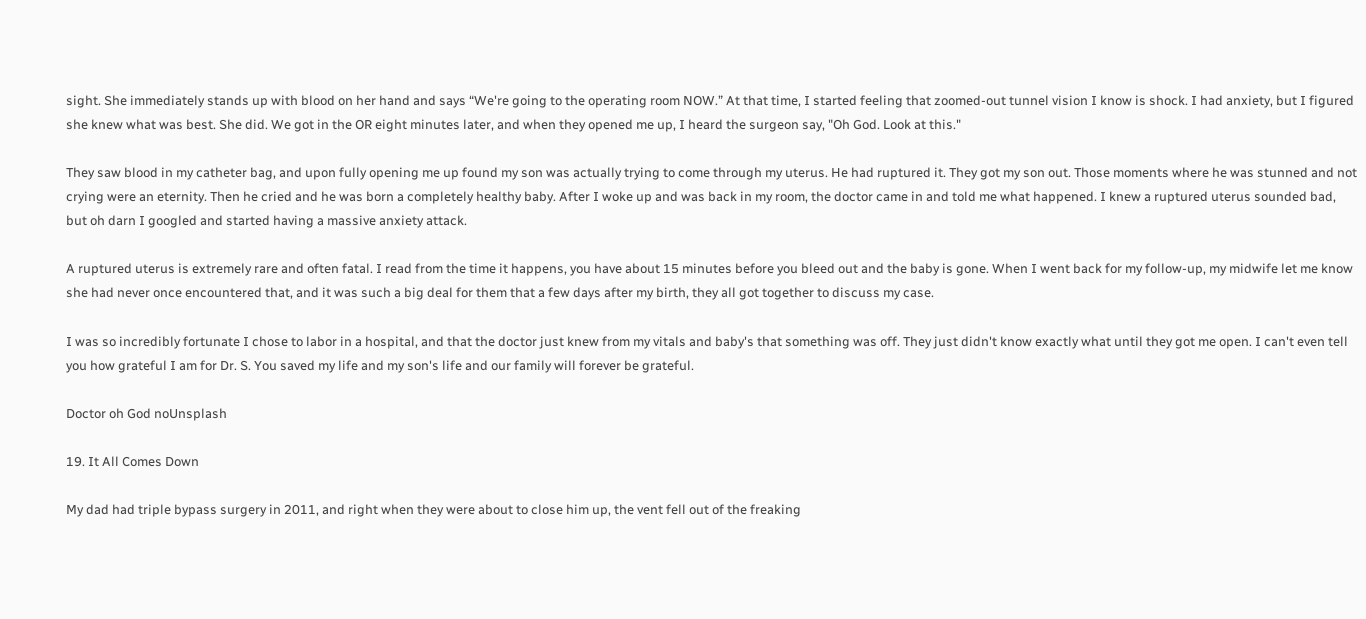sight. She immediately stands up with blood on her hand and says “We're going to the operating room NOW.” At that time, I started feeling that zoomed-out tunnel vision I know is shock. I had anxiety, but I figured she knew what was best. She did. We got in the OR eight minutes later, and when they opened me up, I heard the surgeon say, "Oh God. Look at this."

They saw blood in my catheter bag, and upon fully opening me up found my son was actually trying to come through my uterus. He had ruptured it. They got my son out. Those moments where he was stunned and not crying were an eternity. Then he cried and he was born a completely healthy baby. After I woke up and was back in my room, the doctor came in and told me what happened. I knew a ruptured uterus sounded bad, but oh darn I googled and started having a massive anxiety attack.

A ruptured uterus is extremely rare and often fatal. I read from the time it happens, you have about 15 minutes before you bleed out and the baby is gone. When I went back for my follow-up, my midwife let me know she had never once encountered that, and it was such a big deal for them that a few days after my birth, they all got together to discuss my case.

I was so incredibly fortunate I chose to labor in a hospital, and that the doctor just knew from my vitals and baby's that something was off. They just didn't know exactly what until they got me open. I can't even tell you how grateful I am for Dr. S. You saved my life and my son's life and our family will forever be grateful.

Doctor oh God noUnsplash

19. It All Comes Down

My dad had triple bypass surgery in 2011, and right when they were about to close him up, the vent fell out of the freaking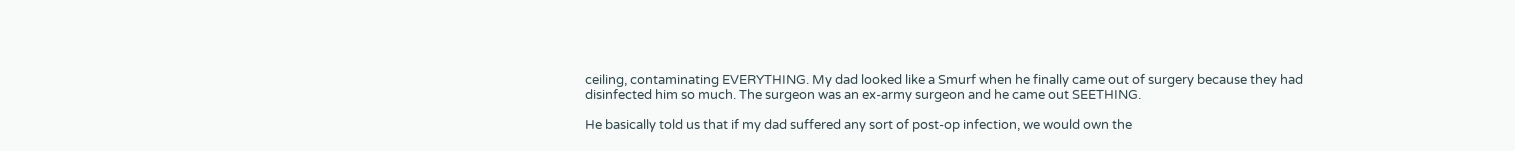ceiling, contaminating EVERYTHING. My dad looked like a Smurf when he finally came out of surgery because they had disinfected him so much. The surgeon was an ex-army surgeon and he came out SEETHING.

He basically told us that if my dad suffered any sort of post-op infection, we would own the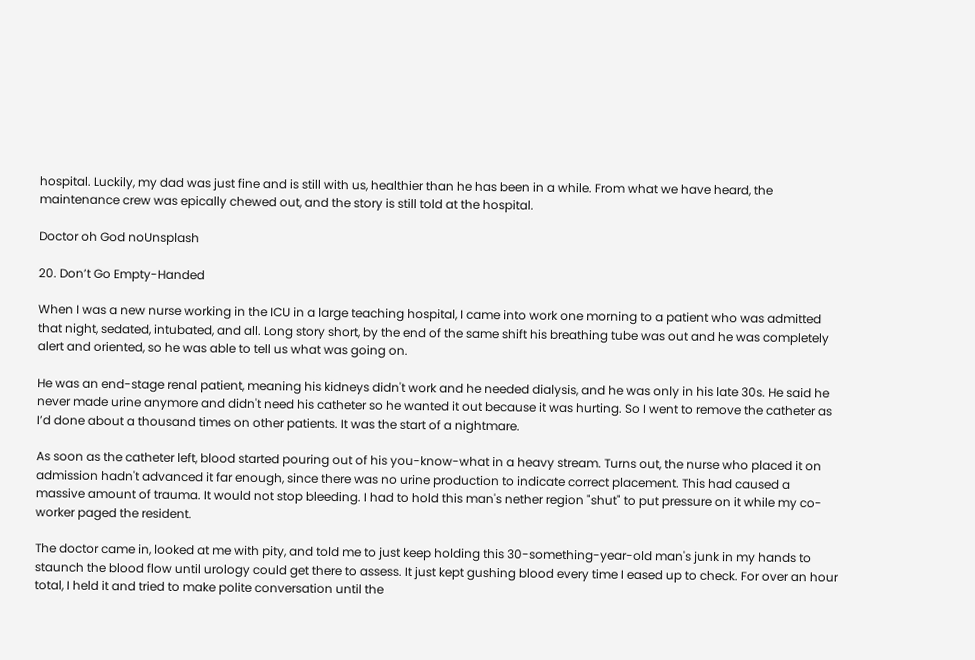hospital. Luckily, my dad was just fine and is still with us, healthier than he has been in a while. From what we have heard, the maintenance crew was epically chewed out, and the story is still told at the hospital.

Doctor oh God noUnsplash

20. Don’t Go Empty-Handed

When I was a new nurse working in the ICU in a large teaching hospital, I came into work one morning to a patient who was admitted that night, sedated, intubated, and all. Long story short, by the end of the same shift his breathing tube was out and he was completely alert and oriented, so he was able to tell us what was going on.

He was an end-stage renal patient, meaning his kidneys didn't work and he needed dialysis, and he was only in his late 30s. He said he never made urine anymore and didn't need his catheter so he wanted it out because it was hurting. So I went to remove the catheter as I’d done about a thousand times on other patients. It was the start of a nightmare.

As soon as the catheter left, blood started pouring out of his you-know-what in a heavy stream. Turns out, the nurse who placed it on admission hadn't advanced it far enough, since there was no urine production to indicate correct placement. This had caused a massive amount of trauma. It would not stop bleeding. I had to hold this man's nether region "shut" to put pressure on it while my co-worker paged the resident.

The doctor came in, looked at me with pity, and told me to just keep holding this 30-something-year-old man's junk in my hands to staunch the blood flow until urology could get there to assess. It just kept gushing blood every time I eased up to check. For over an hour total, I held it and tried to make polite conversation until the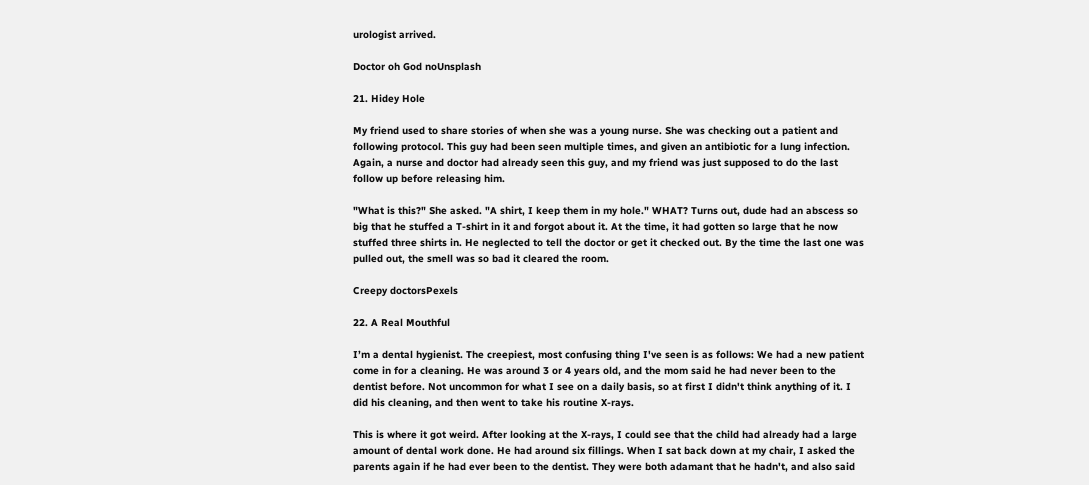urologist arrived.

Doctor oh God noUnsplash

21. Hidey Hole

My friend used to share stories of when she was a young nurse. She was checking out a patient and following protocol. This guy had been seen multiple times, and given an antibiotic for a lung infection. Again, a nurse and doctor had already seen this guy, and my friend was just supposed to do the last follow up before releasing him.

"What is this?" She asked. "A shirt, I keep them in my hole." WHAT? Turns out, dude had an abscess so big that he stuffed a T-shirt in it and forgot about it. At the time, it had gotten so large that he now stuffed three shirts in. He neglected to tell the doctor or get it checked out. By the time the last one was pulled out, the smell was so bad it cleared the room.

Creepy doctorsPexels

22. A Real Mouthful

I’m a dental hygienist. The creepiest, most confusing thing I've seen is as follows: We had a new patient come in for a cleaning. He was around 3 or 4 years old, and the mom said he had never been to the dentist before. Not uncommon for what I see on a daily basis, so at first I didn't think anything of it. I did his cleaning, and then went to take his routine X-rays.

This is where it got weird. After looking at the X-rays, I could see that the child had already had a large amount of dental work done. He had around six fillings. When I sat back down at my chair, I asked the parents again if he had ever been to the dentist. They were both adamant that he hadn't, and also said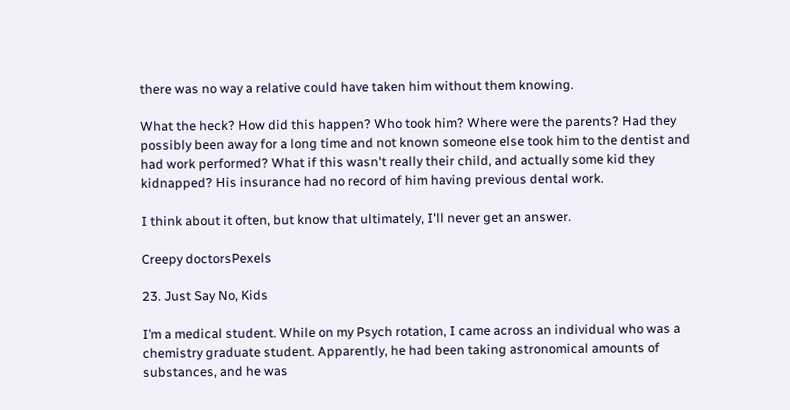there was no way a relative could have taken him without them knowing.

What the heck? How did this happen? Who took him? Where were the parents? Had they possibly been away for a long time and not known someone else took him to the dentist and had work performed? What if this wasn't really their child, and actually some kid they kidnapped? His insurance had no record of him having previous dental work.

I think about it often, but know that ultimately, I'll never get an answer.

Creepy doctorsPexels

23. Just Say No, Kids

I’m a medical student. While on my Psych rotation, I came across an individual who was a chemistry graduate student. Apparently, he had been taking astronomical amounts of substances, and he was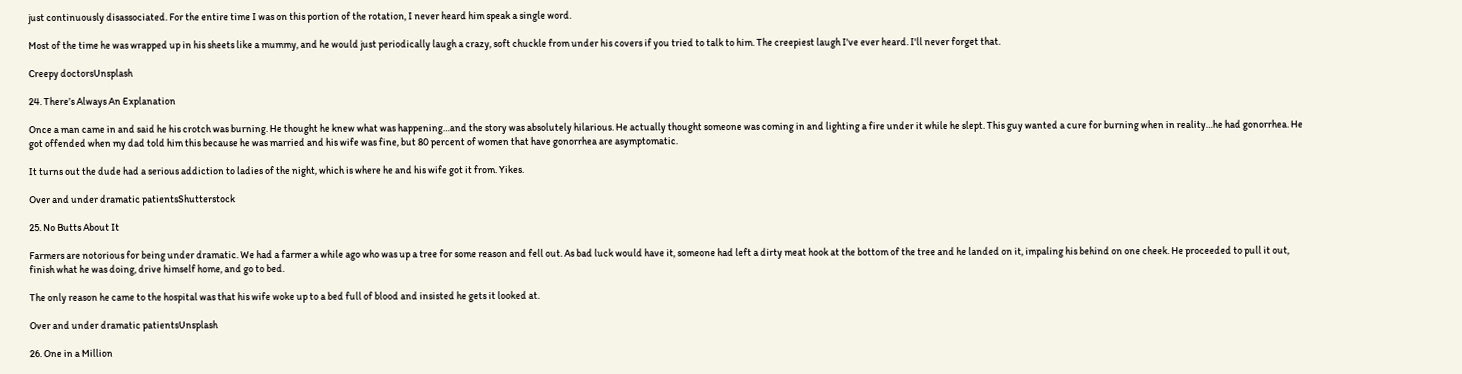just continuously disassociated. For the entire time I was on this portion of the rotation, I never heard him speak a single word.

Most of the time he was wrapped up in his sheets like a mummy, and he would just periodically laugh a crazy, soft chuckle from under his covers if you tried to talk to him. The creepiest laugh I've ever heard. I'll never forget that.

Creepy doctorsUnsplash

24. There’s Always An Explanation

Once a man came in and said he his crotch was burning. He thought he knew what was happening…and the story was absolutely hilarious. He actually thought someone was coming in and lighting a fire under it while he slept. This guy wanted a cure for burning when in reality…he had gonorrhea. He got offended when my dad told him this because he was married and his wife was fine, but 80 percent of women that have gonorrhea are asymptomatic.

It turns out the dude had a serious addiction to ladies of the night, which is where he and his wife got it from. Yikes.

Over and under dramatic patientsShutterstock

25. No Butts About It

Farmers are notorious for being under dramatic. We had a farmer a while ago who was up a tree for some reason and fell out. As bad luck would have it, someone had left a dirty meat hook at the bottom of the tree and he landed on it, impaling his behind on one cheek. He proceeded to pull it out, finish what he was doing, drive himself home, and go to bed.

The only reason he came to the hospital was that his wife woke up to a bed full of blood and insisted he gets it looked at.

Over and under dramatic patientsUnsplash

26. One in a Million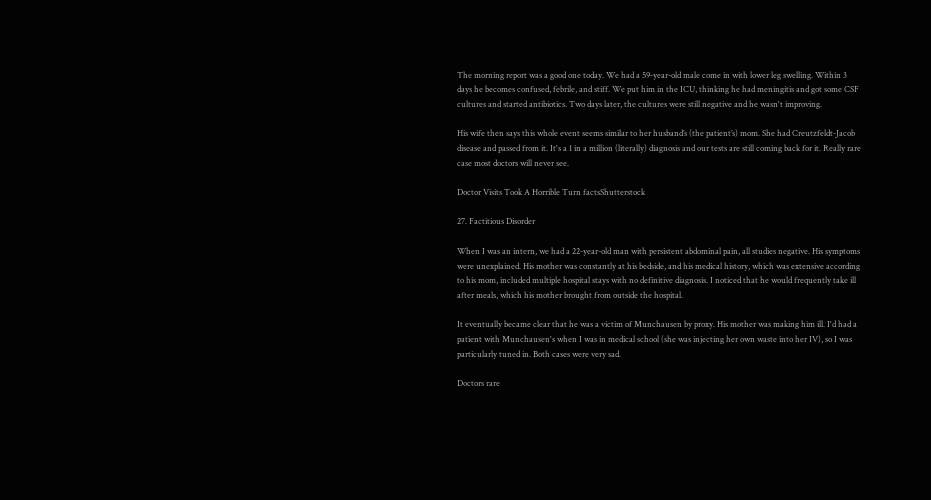The morning report was a good one today. We had a 59-year-old male come in with lower leg swelling. Within 3 days he becomes confused, febrile, and stiff. We put him in the ICU, thinking he had meningitis and got some CSF cultures and started antibiotics. Two days later, the cultures were still negative and he wasn't improving.

His wife then says this whole event seems similar to her husband’s (the patient’s) mom. She had Creutzfeldt-Jacob disease and passed from it. It's a 1 in a million (literally) diagnosis and our tests are still coming back for it. Really rare case most doctors will never see.

Doctor Visits Took A Horrible Turn factsShutterstock

27. Factitious Disorder

When I was an intern, we had a 22-year-old man with persistent abdominal pain, all studies negative. His symptoms were unexplained. His mother was constantly at his bedside, and his medical history, which was extensive according to his mom, included multiple hospital stays with no definitive diagnosis. I noticed that he would frequently take ill after meals, which his mother brought from outside the hospital.

It eventually became clear that he was a victim of Munchausen by proxy. His mother was making him ill. I'd had a patient with Munchausen's when I was in medical school (she was injecting her own waste into her IV), so I was particularly tuned in. Both cases were very sad.

Doctors rare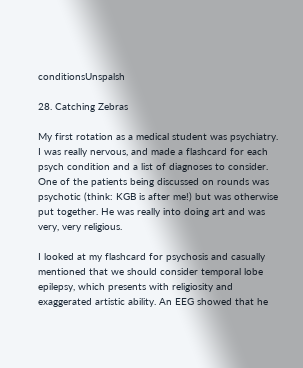conditionsUnspalsh

28. Catching Zebras

My first rotation as a medical student was psychiatry. I was really nervous, and made a flashcard for each psych condition and a list of diagnoses to consider. One of the patients being discussed on rounds was psychotic (think: KGB is after me!) but was otherwise put together. He was really into doing art and was very, very religious.

I looked at my flashcard for psychosis and casually mentioned that we should consider temporal lobe epilepsy, which presents with religiosity and exaggerated artistic ability. An EEG showed that he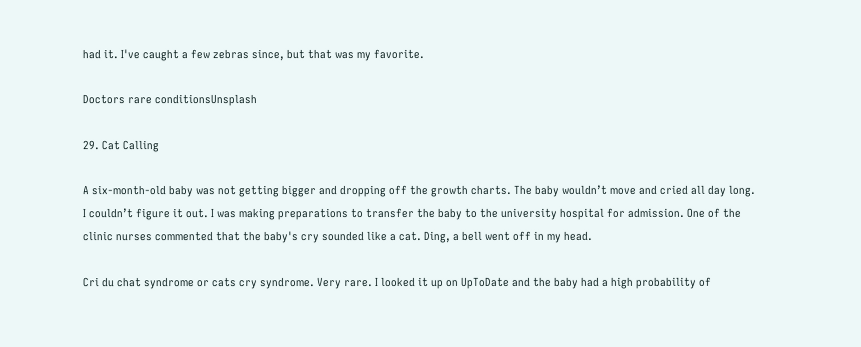had it. I've caught a few zebras since, but that was my favorite.

Doctors rare conditionsUnsplash

29. Cat Calling

A six-month-old baby was not getting bigger and dropping off the growth charts. The baby wouldn’t move and cried all day long. I couldn’t figure it out. I was making preparations to transfer the baby to the university hospital for admission. One of the clinic nurses commented that the baby's cry sounded like a cat. Ding, a bell went off in my head.

Cri du chat syndrome or cats cry syndrome. Very rare. I looked it up on UpToDate and the baby had a high probability of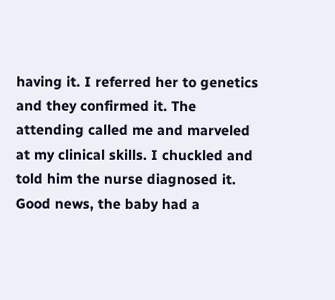having it. I referred her to genetics and they confirmed it. The attending called me and marveled at my clinical skills. I chuckled and told him the nurse diagnosed it. Good news, the baby had a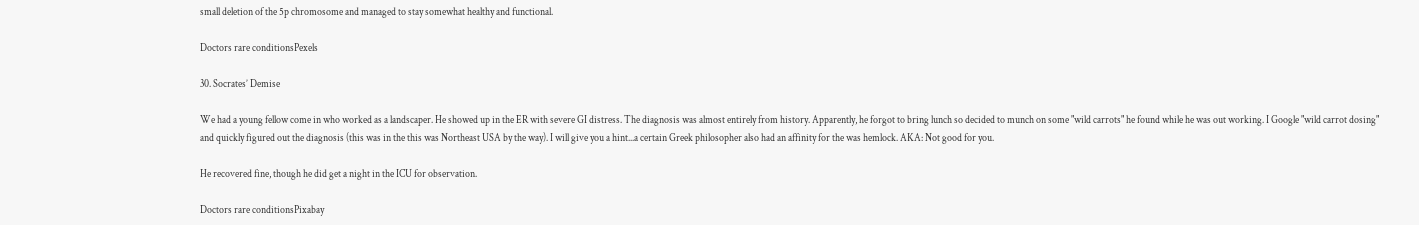small deletion of the 5p chromosome and managed to stay somewhat healthy and functional.

Doctors rare conditionsPexels

30. Socrates’ Demise

We had a young fellow come in who worked as a landscaper. He showed up in the ER with severe GI distress. The diagnosis was almost entirely from history. Apparently, he forgot to bring lunch so decided to munch on some "wild carrots" he found while he was out working. I Google "wild carrot dosing" and quickly figured out the diagnosis (this was in the this was Northeast USA by the way). I will give you a hint...a certain Greek philosopher also had an affinity for the was hemlock. AKA: Not good for you.

He recovered fine, though he did get a night in the ICU for observation.

Doctors rare conditionsPixabay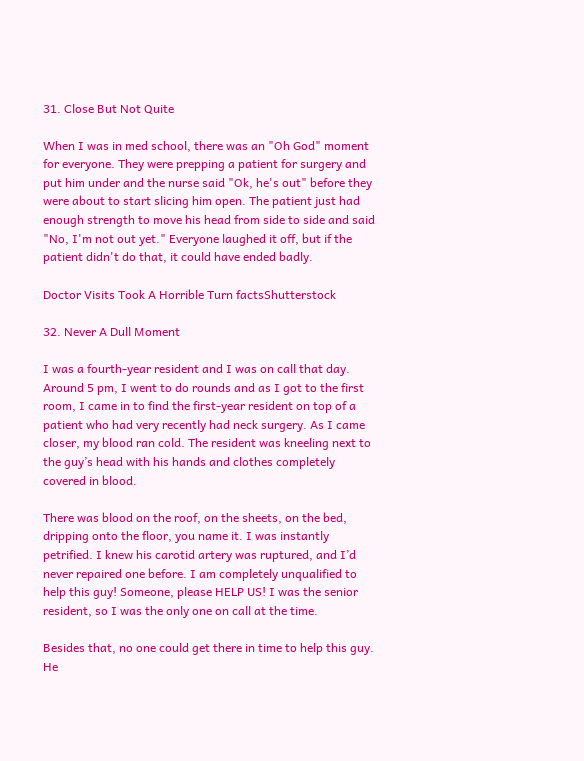31. Close But Not Quite

When I was in med school, there was an "Oh God" moment for everyone. They were prepping a patient for surgery and put him under and the nurse said "Ok, he's out" before they were about to start slicing him open. The patient just had enough strength to move his head from side to side and said "No, I'm not out yet." Everyone laughed it off, but if the patient didn't do that, it could have ended badly.

Doctor Visits Took A Horrible Turn factsShutterstock

32. Never A Dull Moment

I was a fourth-year resident and I was on call that day. Around 5 pm, I went to do rounds and as I got to the first room, I came in to find the first-year resident on top of a patient who had very recently had neck surgery. As I came closer, my blood ran cold. The resident was kneeling next to the guy’s head with his hands and clothes completely covered in blood.

There was blood on the roof, on the sheets, on the bed, dripping onto the floor, you name it. I was instantly petrified. I knew his carotid artery was ruptured, and I’d never repaired one before. I am completely unqualified to help this guy! Someone, please HELP US! I was the senior resident, so I was the only one on call at the time.

Besides that, no one could get there in time to help this guy. He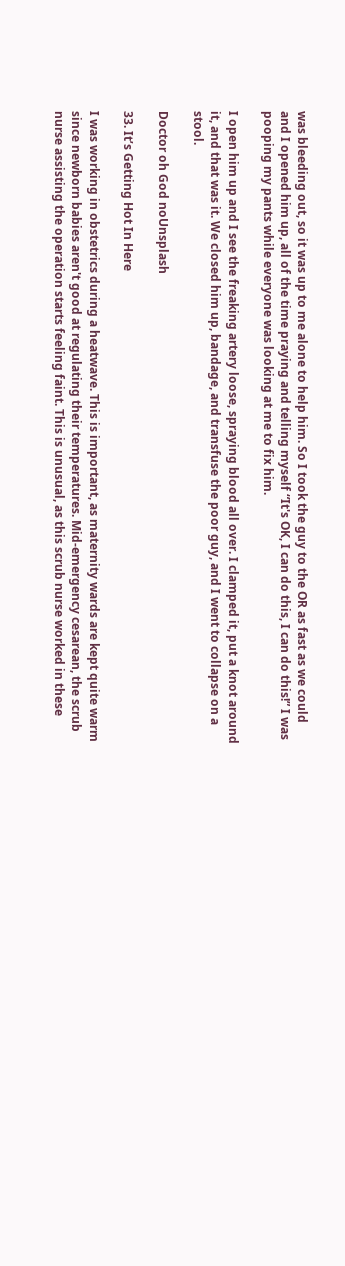was bleeding out, so it was up to me alone to help him. So I took the guy to the OR as fast as we could and I opened him up, all of the time praying and telling myself “It's OK, I can do this, I can do this!” I was pooping my pants while everyone was looking at me to fix him.

I open him up and I see the freaking artery loose, spraying blood all over. I clamped it, put a knot around it, and that was it. We closed him up, bandage, and transfuse the poor guy, and I went to collapse on a stool.

Doctor oh God noUnsplash

33. It’s Getting Hot In Here

I was working in obstetrics during a heatwave. This is important, as maternity wards are kept quite warm since newborn babies aren't good at regulating their temperatures. Mid-emergency cesarean, the scrub nurse assisting the operation starts feeling faint. This is unusual, as this scrub nurse worked in these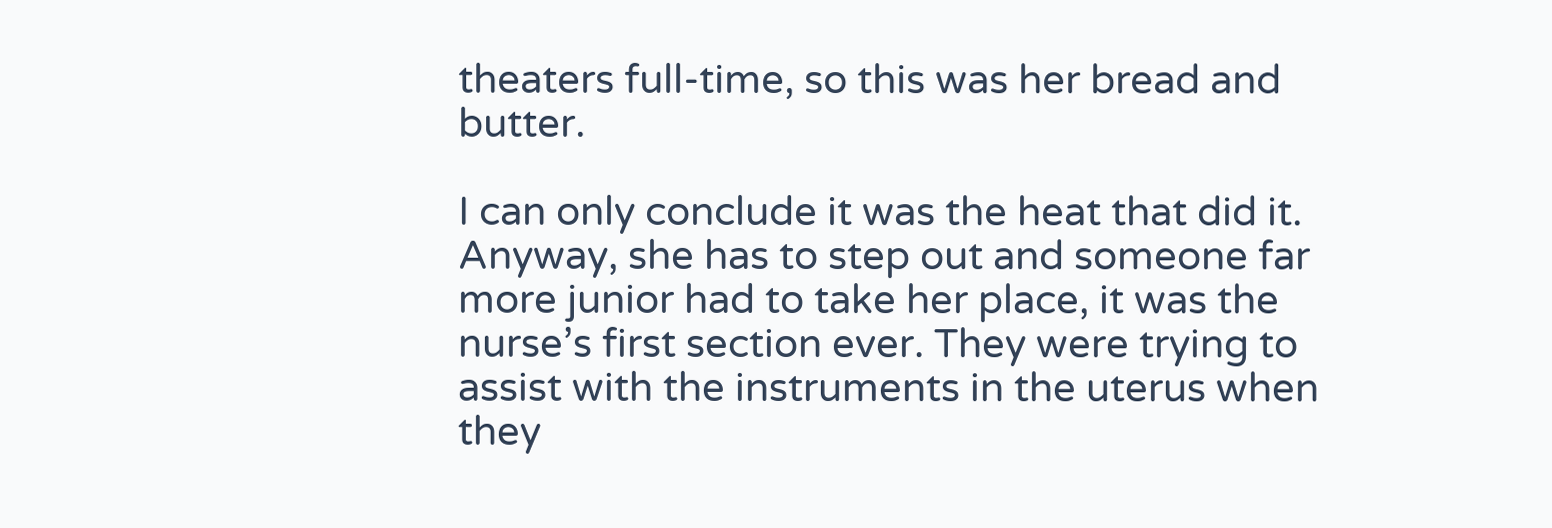theaters full-time, so this was her bread and butter.

I can only conclude it was the heat that did it. Anyway, she has to step out and someone far more junior had to take her place, it was the nurse’s first section ever. They were trying to assist with the instruments in the uterus when they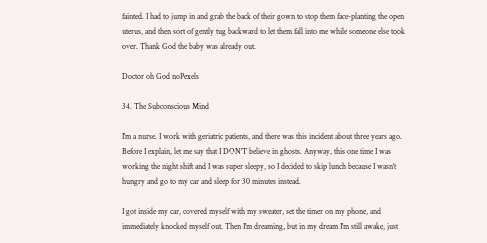fainted. I had to jump in and grab the back of their gown to stop them face-planting the open uterus, and then sort of gently tug backward to let them fall into me while someone else took over. Thank God the baby was already out.

Doctor oh God noPexels

34. The Subconscious Mind

I'm a nurse. I work with geriatric patients, and there was this incident about three years ago. Before I explain, let me say that I DON'T believe in ghosts. Anyway, this one time I was working the night shift and I was super sleepy, so I decided to skip lunch because I wasn't hungry and go to my car and sleep for 30 minutes instead.

I got inside my car, covered myself with my sweater, set the timer on my phone, and immediately knocked myself out. Then I'm dreaming, but in my dream I'm still awake, just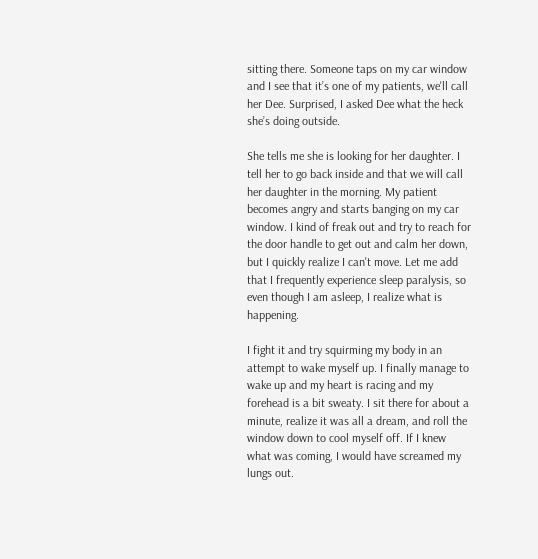sitting there. Someone taps on my car window and I see that it’s one of my patients, we'll call her Dee. Surprised, I asked Dee what the heck she’s doing outside.

She tells me she is looking for her daughter. I tell her to go back inside and that we will call her daughter in the morning. My patient becomes angry and starts banging on my car window. I kind of freak out and try to reach for the door handle to get out and calm her down, but I quickly realize I can't move. Let me add that I frequently experience sleep paralysis, so even though I am asleep, I realize what is happening.

I fight it and try squirming my body in an attempt to wake myself up. I finally manage to wake up and my heart is racing and my forehead is a bit sweaty. I sit there for about a minute, realize it was all a dream, and roll the window down to cool myself off. If I knew what was coming, I would have screamed my lungs out.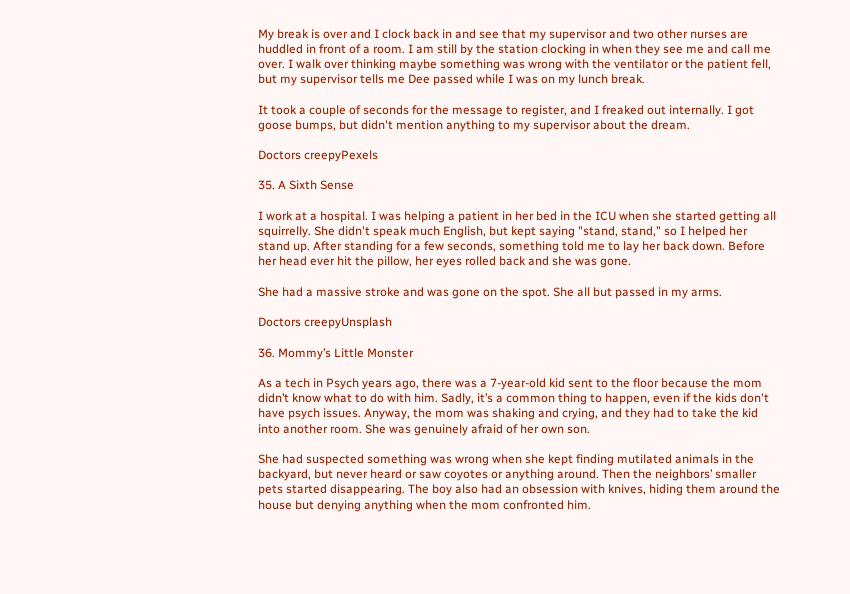My break is over and I clock back in and see that my supervisor and two other nurses are huddled in front of a room. I am still by the station clocking in when they see me and call me over. I walk over thinking maybe something was wrong with the ventilator or the patient fell, but my supervisor tells me Dee passed while I was on my lunch break.

It took a couple of seconds for the message to register, and I freaked out internally. I got goose bumps, but didn't mention anything to my supervisor about the dream.

Doctors creepyPexels

35. A Sixth Sense

I work at a hospital. I was helping a patient in her bed in the ICU when she started getting all squirrelly. She didn't speak much English, but kept saying "stand, stand," so I helped her stand up. After standing for a few seconds, something told me to lay her back down. Before her head ever hit the pillow, her eyes rolled back and she was gone.

She had a massive stroke and was gone on the spot. She all but passed in my arms.

Doctors creepyUnsplash

36. Mommy’s Little Monster

As a tech in Psych years ago, there was a 7-year-old kid sent to the floor because the mom didn’t know what to do with him. Sadly, it’s a common thing to happen, even if the kids don't have psych issues. Anyway, the mom was shaking and crying, and they had to take the kid into another room. She was genuinely afraid of her own son.

She had suspected something was wrong when she kept finding mutilated animals in the backyard, but never heard or saw coyotes or anything around. Then the neighbors’ smaller pets started disappearing. The boy also had an obsession with knives, hiding them around the house but denying anything when the mom confronted him.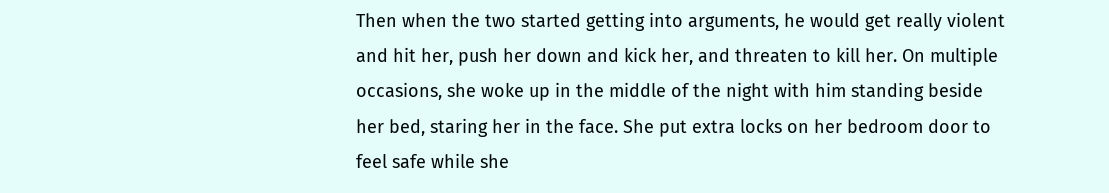Then when the two started getting into arguments, he would get really violent and hit her, push her down and kick her, and threaten to kill her. On multiple occasions, she woke up in the middle of the night with him standing beside her bed, staring her in the face. She put extra locks on her bedroom door to feel safe while she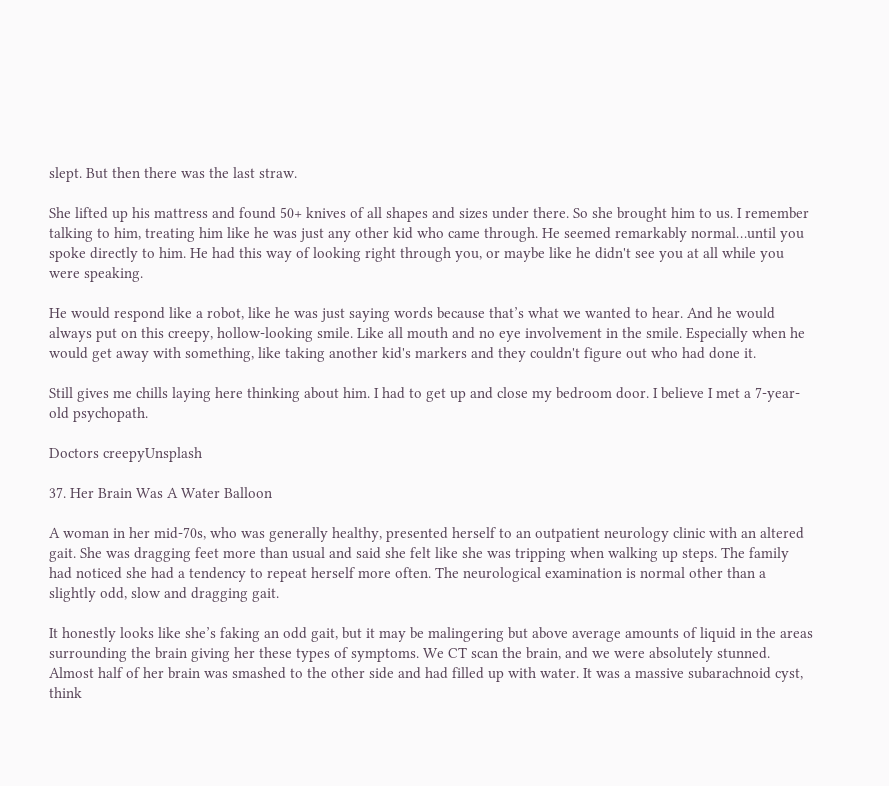slept. But then there was the last straw.

She lifted up his mattress and found 50+ knives of all shapes and sizes under there. So she brought him to us. I remember talking to him, treating him like he was just any other kid who came through. He seemed remarkably normal…until you spoke directly to him. He had this way of looking right through you, or maybe like he didn't see you at all while you were speaking.

He would respond like a robot, like he was just saying words because that’s what we wanted to hear. And he would always put on this creepy, hollow-looking smile. Like all mouth and no eye involvement in the smile. Especially when he would get away with something, like taking another kid's markers and they couldn't figure out who had done it.

Still gives me chills laying here thinking about him. I had to get up and close my bedroom door. I believe I met a 7-year-old psychopath.

Doctors creepyUnsplash

37. Her Brain Was A Water Balloon

A woman in her mid-70s, who was generally healthy, presented herself to an outpatient neurology clinic with an altered gait. She was dragging feet more than usual and said she felt like she was tripping when walking up steps. The family had noticed she had a tendency to repeat herself more often. The neurological examination is normal other than a slightly odd, slow and dragging gait.

It honestly looks like she’s faking an odd gait, but it may be malingering but above average amounts of liquid in the areas surrounding the brain giving her these types of symptoms. We CT scan the brain, and we were absolutely stunned. Almost half of her brain was smashed to the other side and had filled up with water. It was a massive subarachnoid cyst, think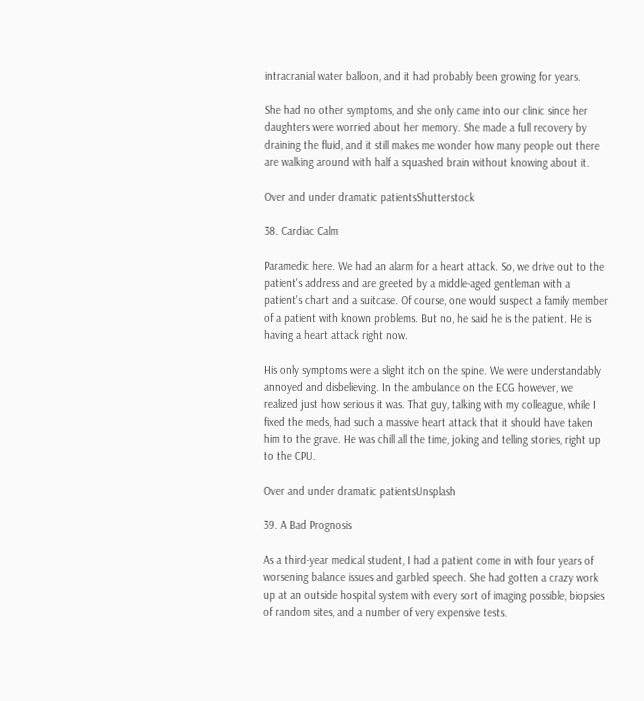intracranial water balloon, and it had probably been growing for years.

She had no other symptoms, and she only came into our clinic since her daughters were worried about her memory. She made a full recovery by draining the fluid, and it still makes me wonder how many people out there are walking around with half a squashed brain without knowing about it.

Over and under dramatic patientsShutterstock

38. Cardiac Calm

Paramedic here. We had an alarm for a heart attack. So, we drive out to the patient's address and are greeted by a middle-aged gentleman with a patient's chart and a suitcase. Of course, one would suspect a family member of a patient with known problems. But no, he said he is the patient. He is having a heart attack right now.

His only symptoms were a slight itch on the spine. We were understandably annoyed and disbelieving. In the ambulance on the ECG however, we realized just how serious it was. That guy, talking with my colleague, while I fixed the meds, had such a massive heart attack that it should have taken him to the grave. He was chill all the time, joking and telling stories, right up to the CPU.

Over and under dramatic patientsUnsplash

39. A Bad Prognosis

As a third-year medical student, I had a patient come in with four years of worsening balance issues and garbled speech. She had gotten a crazy work up at an outside hospital system with every sort of imaging possible, biopsies of random sites, and a number of very expensive tests.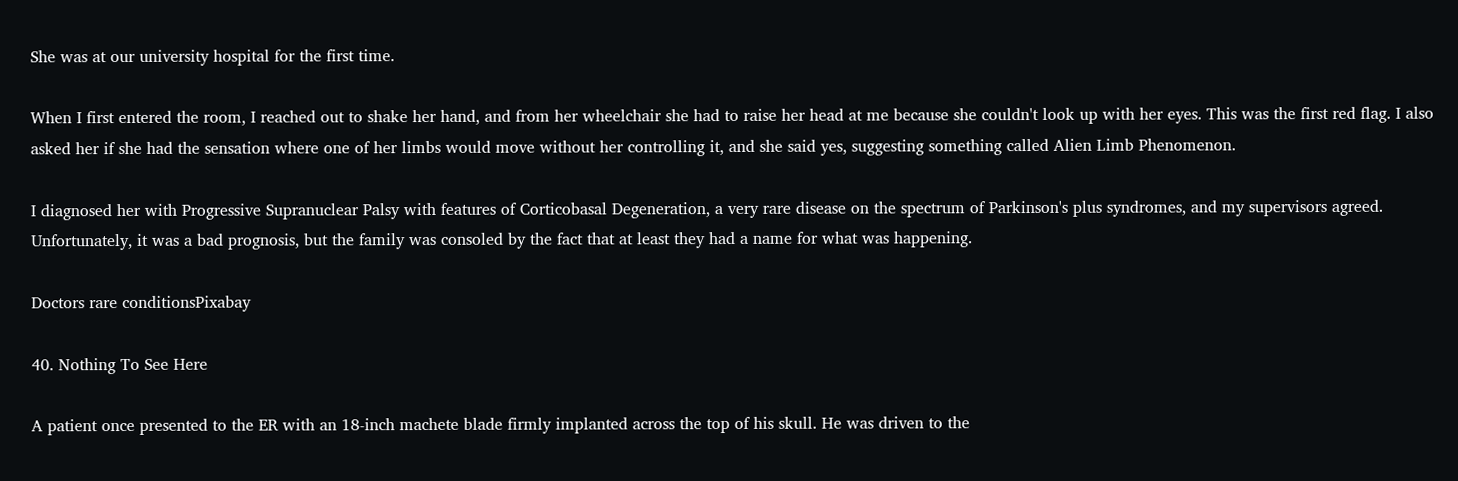She was at our university hospital for the first time.

When I first entered the room, I reached out to shake her hand, and from her wheelchair she had to raise her head at me because she couldn't look up with her eyes. This was the first red flag. I also asked her if she had the sensation where one of her limbs would move without her controlling it, and she said yes, suggesting something called Alien Limb Phenomenon.

I diagnosed her with Progressive Supranuclear Palsy with features of Corticobasal Degeneration, a very rare disease on the spectrum of Parkinson's plus syndromes, and my supervisors agreed. Unfortunately, it was a bad prognosis, but the family was consoled by the fact that at least they had a name for what was happening.

Doctors rare conditionsPixabay

40. Nothing To See Here

A patient once presented to the ER with an 18-inch machete blade firmly implanted across the top of his skull. He was driven to the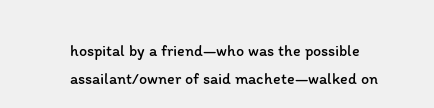hospital by a friend—who was the possible assailant/owner of said machete—walked on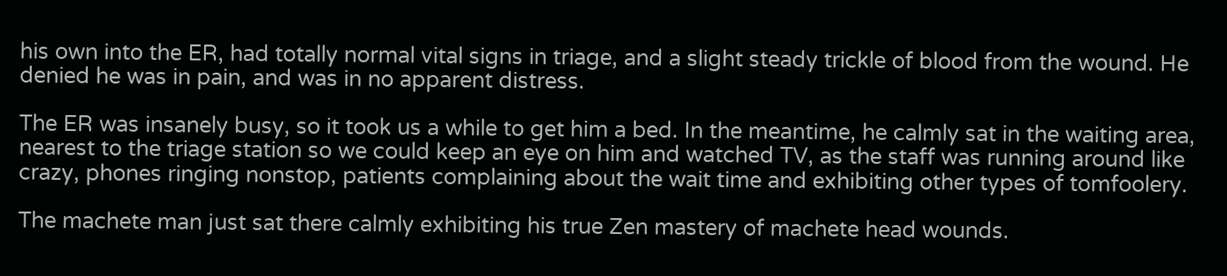his own into the ER, had totally normal vital signs in triage, and a slight steady trickle of blood from the wound. He denied he was in pain, and was in no apparent distress.

The ER was insanely busy, so it took us a while to get him a bed. In the meantime, he calmly sat in the waiting area, nearest to the triage station so we could keep an eye on him and watched TV, as the staff was running around like crazy, phones ringing nonstop, patients complaining about the wait time and exhibiting other types of tomfoolery.

The machete man just sat there calmly exhibiting his true Zen mastery of machete head wounds.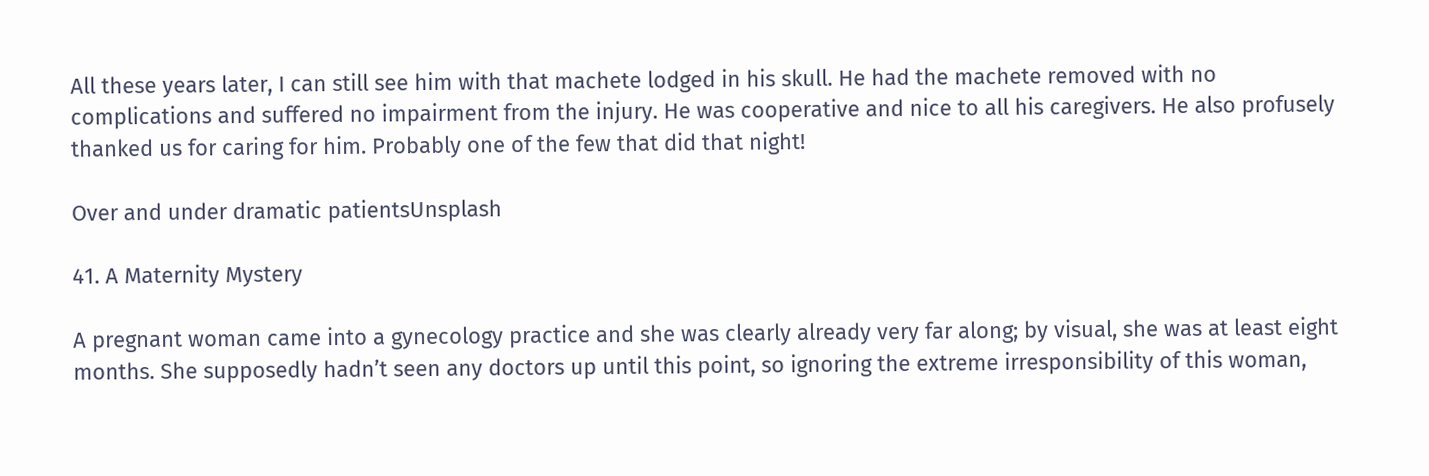All these years later, I can still see him with that machete lodged in his skull. He had the machete removed with no complications and suffered no impairment from the injury. He was cooperative and nice to all his caregivers. He also profusely thanked us for caring for him. Probably one of the few that did that night!

Over and under dramatic patientsUnsplash

41. A Maternity Mystery

A pregnant woman came into a gynecology practice and she was clearly already very far along; by visual, she was at least eight months. She supposedly hadn’t seen any doctors up until this point, so ignoring the extreme irresponsibility of this woman,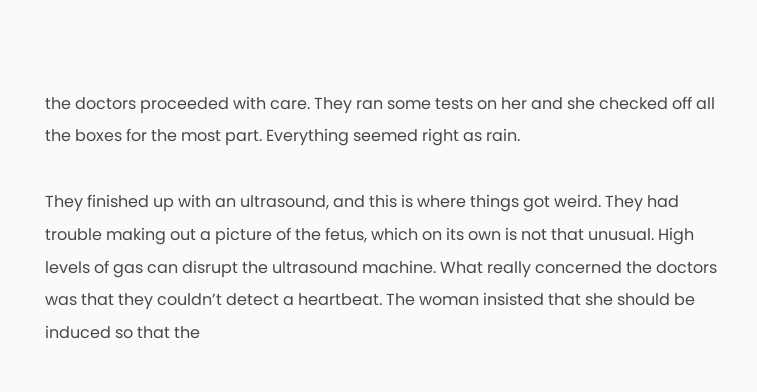the doctors proceeded with care. They ran some tests on her and she checked off all the boxes for the most part. Everything seemed right as rain.

They finished up with an ultrasound, and this is where things got weird. They had trouble making out a picture of the fetus, which on its own is not that unusual. High levels of gas can disrupt the ultrasound machine. What really concerned the doctors was that they couldn’t detect a heartbeat. The woman insisted that she should be induced so that the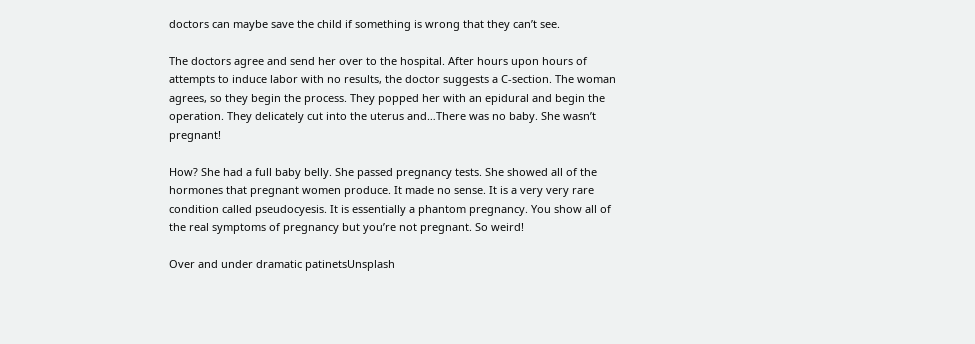doctors can maybe save the child if something is wrong that they can’t see.

The doctors agree and send her over to the hospital. After hours upon hours of attempts to induce labor with no results, the doctor suggests a C-section. The woman agrees, so they begin the process. They popped her with an epidural and begin the operation. They delicately cut into the uterus and…There was no baby. She wasn’t pregnant!

How? She had a full baby belly. She passed pregnancy tests. She showed all of the hormones that pregnant women produce. It made no sense. It is a very very rare condition called pseudocyesis. It is essentially a phantom pregnancy. You show all of the real symptoms of pregnancy but you’re not pregnant. So weird!

Over and under dramatic patinetsUnsplash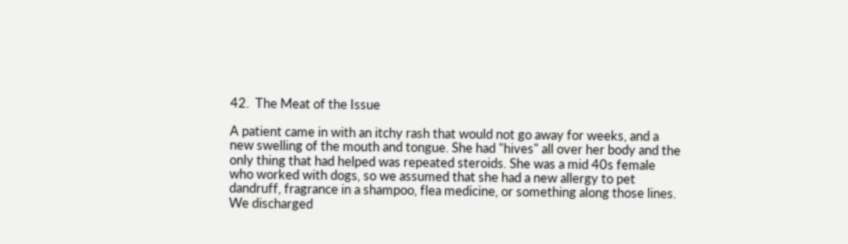42.  The Meat of the Issue

A patient came in with an itchy rash that would not go away for weeks, and a new swelling of the mouth and tongue. She had "hives" all over her body and the only thing that had helped was repeated steroids. She was a mid 40s female who worked with dogs, so we assumed that she had a new allergy to pet dandruff, fragrance in a shampoo, flea medicine, or something along those lines. We discharged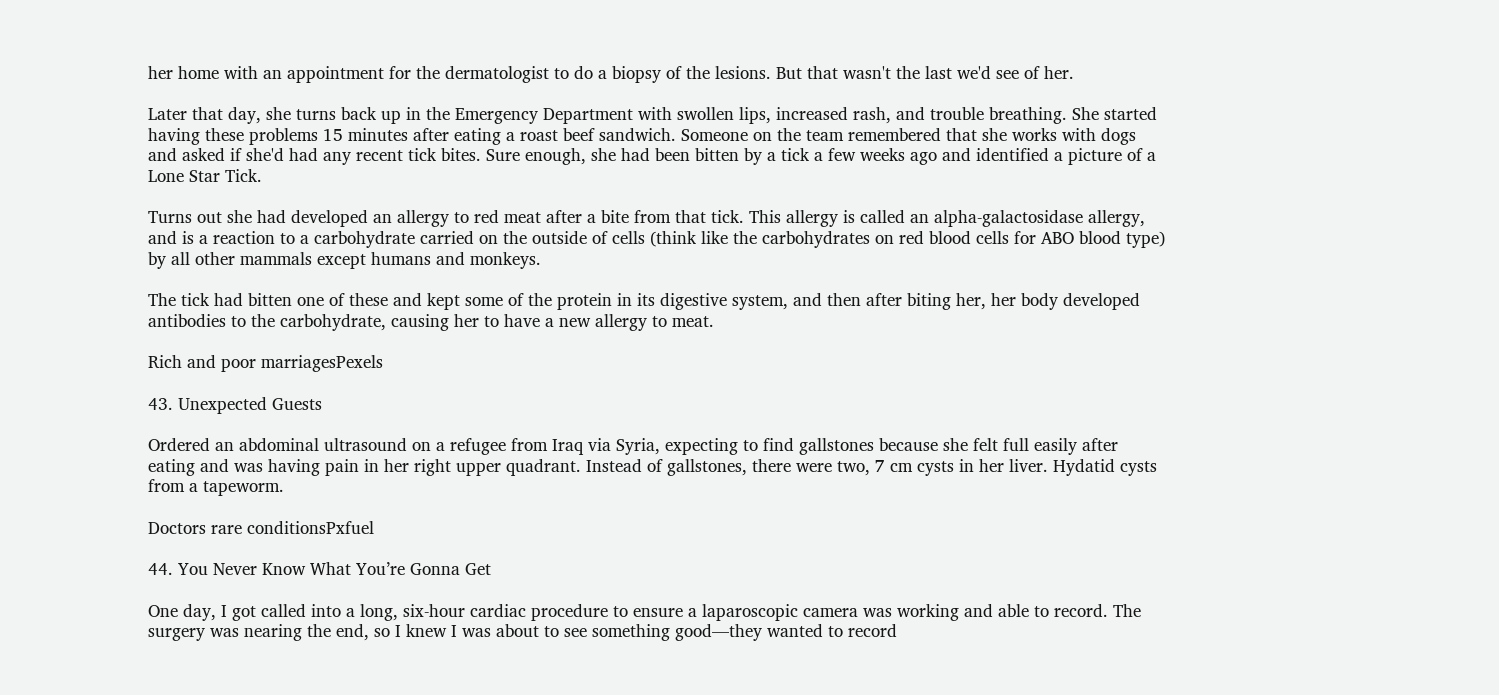her home with an appointment for the dermatologist to do a biopsy of the lesions. But that wasn't the last we'd see of her.

Later that day, she turns back up in the Emergency Department with swollen lips, increased rash, and trouble breathing. She started having these problems 15 minutes after eating a roast beef sandwich. Someone on the team remembered that she works with dogs and asked if she'd had any recent tick bites. Sure enough, she had been bitten by a tick a few weeks ago and identified a picture of a Lone Star Tick.

Turns out she had developed an allergy to red meat after a bite from that tick. This allergy is called an alpha-galactosidase allergy, and is a reaction to a carbohydrate carried on the outside of cells (think like the carbohydrates on red blood cells for ABO blood type) by all other mammals except humans and monkeys.

The tick had bitten one of these and kept some of the protein in its digestive system, and then after biting her, her body developed antibodies to the carbohydrate, causing her to have a new allergy to meat.

Rich and poor marriagesPexels

43. Unexpected Guests

Ordered an abdominal ultrasound on a refugee from Iraq via Syria, expecting to find gallstones because she felt full easily after eating and was having pain in her right upper quadrant. Instead of gallstones, there were two, 7 cm cysts in her liver. Hydatid cysts from a tapeworm.

Doctors rare conditionsPxfuel

44. You Never Know What You’re Gonna Get

One day, I got called into a long, six-hour cardiac procedure to ensure a laparoscopic camera was working and able to record. The surgery was nearing the end, so I knew I was about to see something good—they wanted to record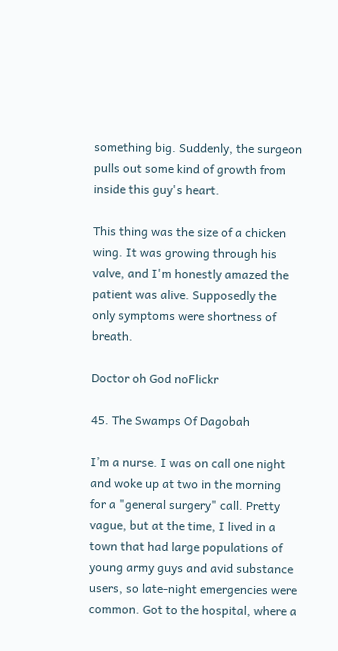something big. Suddenly, the surgeon pulls out some kind of growth from inside this guy's heart.

This thing was the size of a chicken wing. It was growing through his valve, and I'm honestly amazed the patient was alive. Supposedly the only symptoms were shortness of breath.

Doctor oh God noFlickr

45. The Swamps Of Dagobah

I’m a nurse. I was on call one night and woke up at two in the morning for a "general surgery" call. Pretty vague, but at the time, I lived in a town that had large populations of young army guys and avid substance users, so late-night emergencies were common. Got to the hospital, where a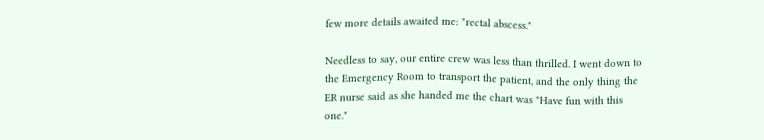few more details awaited me: "rectal abscess."

Needless to say, our entire crew was less than thrilled. I went down to the Emergency Room to transport the patient, and the only thing the ER nurse said as she handed me the chart was "Have fun with this one."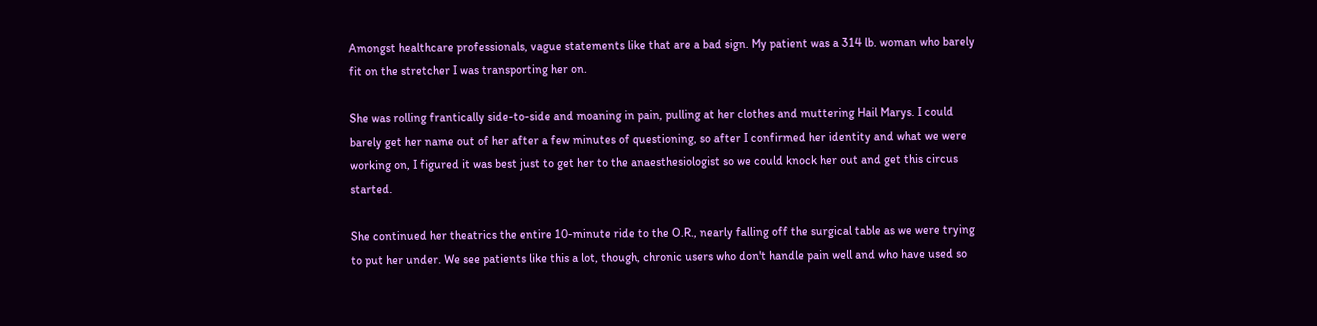Amongst healthcare professionals, vague statements like that are a bad sign. My patient was a 314 lb. woman who barely fit on the stretcher I was transporting her on.

She was rolling frantically side-to-side and moaning in pain, pulling at her clothes and muttering Hail Marys. I could barely get her name out of her after a few minutes of questioning, so after I confirmed her identity and what we were working on, I figured it was best just to get her to the anaesthesiologist so we could knock her out and get this circus started.

She continued her theatrics the entire 10-minute ride to the O.R., nearly falling off the surgical table as we were trying to put her under. We see patients like this a lot, though, chronic users who don't handle pain well and who have used so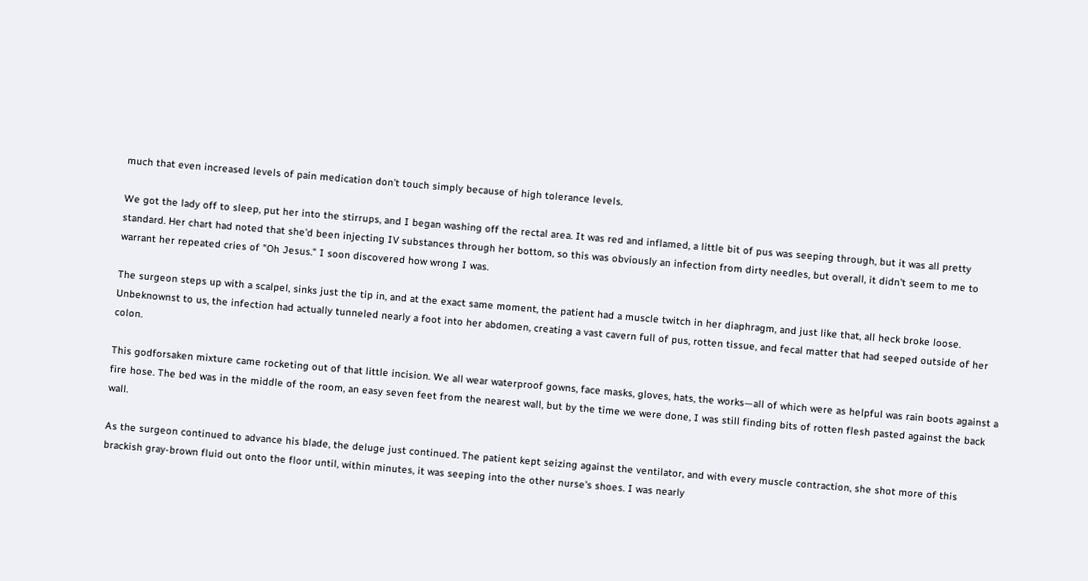much that even increased levels of pain medication don't touch simply because of high tolerance levels.

We got the lady off to sleep, put her into the stirrups, and I began washing off the rectal area. It was red and inflamed, a little bit of pus was seeping through, but it was all pretty standard. Her chart had noted that she'd been injecting IV substances through her bottom, so this was obviously an infection from dirty needles, but overall, it didn't seem to me to warrant her repeated cries of "Oh Jesus." I soon discovered how wrong I was.

The surgeon steps up with a scalpel, sinks just the tip in, and at the exact same moment, the patient had a muscle twitch in her diaphragm, and just like that, all heck broke loose. Unbeknownst to us, the infection had actually tunneled nearly a foot into her abdomen, creating a vast cavern full of pus, rotten tissue, and fecal matter that had seeped outside of her colon.

This godforsaken mixture came rocketing out of that little incision. We all wear waterproof gowns, face masks, gloves, hats, the works—all of which were as helpful was rain boots against a fire hose. The bed was in the middle of the room, an easy seven feet from the nearest wall, but by the time we were done, I was still finding bits of rotten flesh pasted against the back wall.

As the surgeon continued to advance his blade, the deluge just continued. The patient kept seizing against the ventilator, and with every muscle contraction, she shot more of this brackish gray-brown fluid out onto the floor until, within minutes, it was seeping into the other nurse's shoes. I was nearly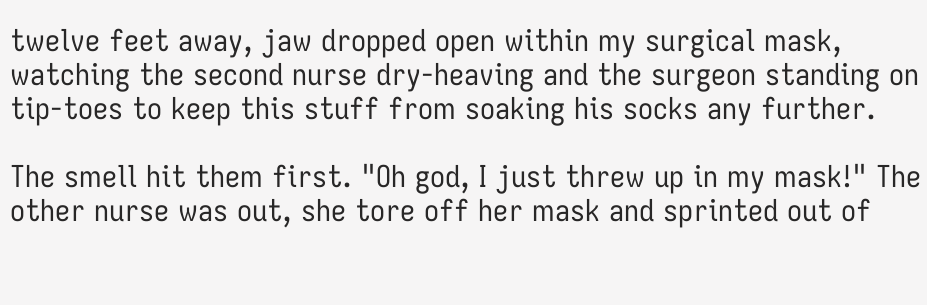twelve feet away, jaw dropped open within my surgical mask, watching the second nurse dry-heaving and the surgeon standing on tip-toes to keep this stuff from soaking his socks any further.

The smell hit them first. "Oh god, I just threw up in my mask!" The other nurse was out, she tore off her mask and sprinted out of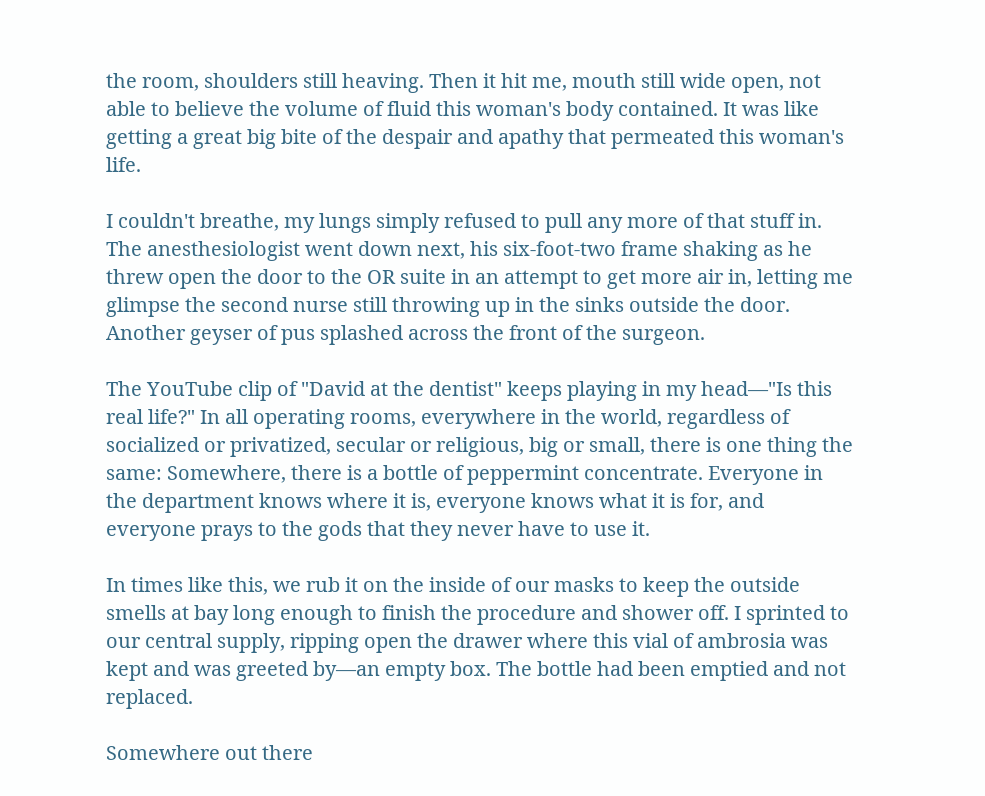the room, shoulders still heaving. Then it hit me, mouth still wide open, not able to believe the volume of fluid this woman's body contained. It was like getting a great big bite of the despair and apathy that permeated this woman's life.

I couldn't breathe, my lungs simply refused to pull any more of that stuff in. The anesthesiologist went down next, his six-foot-two frame shaking as he threw open the door to the OR suite in an attempt to get more air in, letting me glimpse the second nurse still throwing up in the sinks outside the door. Another geyser of pus splashed across the front of the surgeon.

The YouTube clip of "David at the dentist" keeps playing in my head—"Is this real life?" In all operating rooms, everywhere in the world, regardless of socialized or privatized, secular or religious, big or small, there is one thing the same: Somewhere, there is a bottle of peppermint concentrate. Everyone in the department knows where it is, everyone knows what it is for, and everyone prays to the gods that they never have to use it.

In times like this, we rub it on the inside of our masks to keep the outside smells at bay long enough to finish the procedure and shower off. I sprinted to our central supply, ripping open the drawer where this vial of ambrosia was kept and was greeted by—an empty box. The bottle had been emptied and not replaced.

Somewhere out there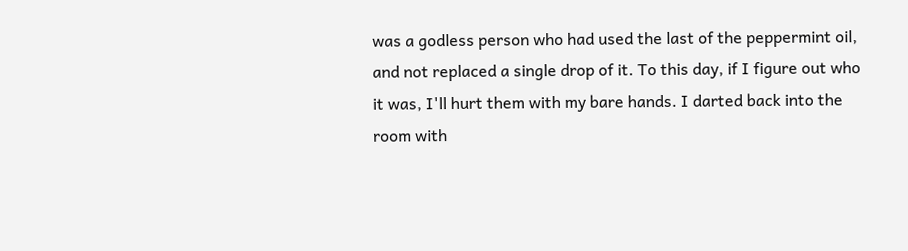was a godless person who had used the last of the peppermint oil, and not replaced a single drop of it. To this day, if I figure out who it was, I'll hurt them with my bare hands. I darted back into the room with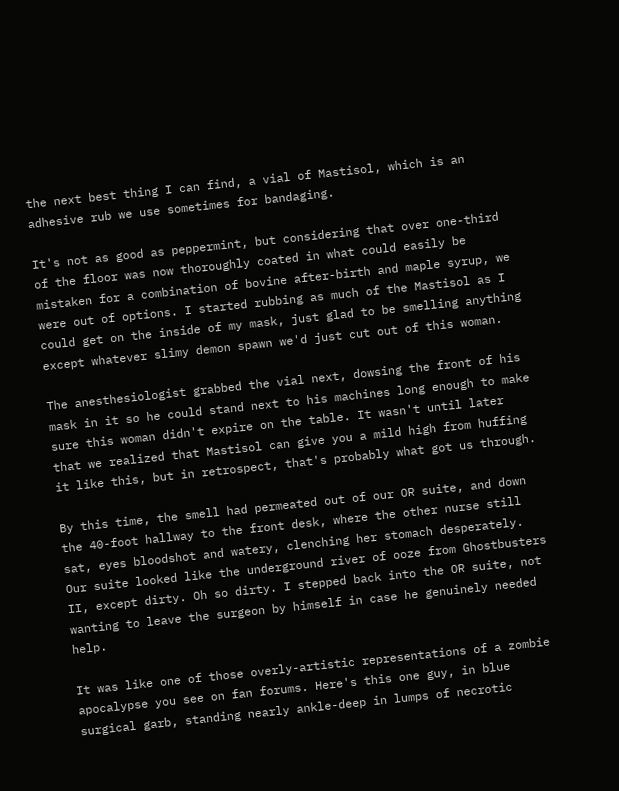the next best thing I can find, a vial of Mastisol, which is an adhesive rub we use sometimes for bandaging.

It's not as good as peppermint, but considering that over one-third of the floor was now thoroughly coated in what could easily be mistaken for a combination of bovine after-birth and maple syrup, we were out of options. I started rubbing as much of the Mastisol as I could get on the inside of my mask, just glad to be smelling anything except whatever slimy demon spawn we'd just cut out of this woman.

The anesthesiologist grabbed the vial next, dowsing the front of his mask in it so he could stand next to his machines long enough to make sure this woman didn't expire on the table. It wasn't until later that we realized that Mastisol can give you a mild high from huffing it like this, but in retrospect, that's probably what got us through.

By this time, the smell had permeated out of our OR suite, and down the 40-foot hallway to the front desk, where the other nurse still sat, eyes bloodshot and watery, clenching her stomach desperately. Our suite looked like the underground river of ooze from Ghostbusters II, except dirty. Oh so dirty. I stepped back into the OR suite, not wanting to leave the surgeon by himself in case he genuinely needed help.

It was like one of those overly-artistic representations of a zombie apocalypse you see on fan forums. Here's this one guy, in blue surgical garb, standing nearly ankle-deep in lumps of necrotic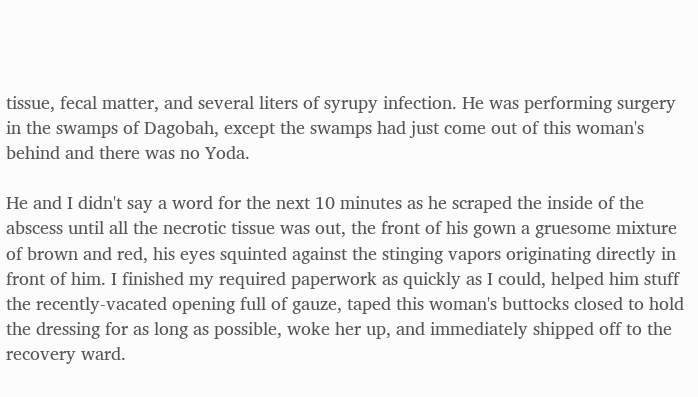tissue, fecal matter, and several liters of syrupy infection. He was performing surgery in the swamps of Dagobah, except the swamps had just come out of this woman's behind and there was no Yoda.

He and I didn't say a word for the next 10 minutes as he scraped the inside of the abscess until all the necrotic tissue was out, the front of his gown a gruesome mixture of brown and red, his eyes squinted against the stinging vapors originating directly in front of him. I finished my required paperwork as quickly as I could, helped him stuff the recently-vacated opening full of gauze, taped this woman's buttocks closed to hold the dressing for as long as possible, woke her up, and immediately shipped off to the recovery ward.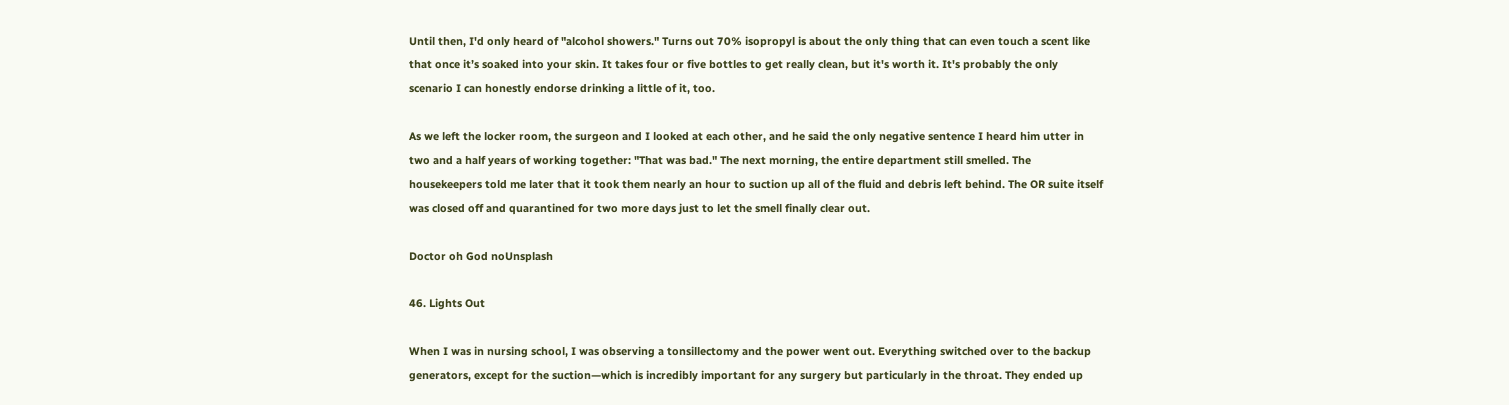Until then, I'd only heard of "alcohol showers." Turns out 70% isopropyl is about the only thing that can even touch a scent like that once it’s soaked into your skin. It takes four or five bottles to get really clean, but it's worth it. It's probably the only scenario I can honestly endorse drinking a little of it, too.

As we left the locker room, the surgeon and I looked at each other, and he said the only negative sentence I heard him utter in two and a half years of working together: "That was bad." The next morning, the entire department still smelled. The housekeepers told me later that it took them nearly an hour to suction up all of the fluid and debris left behind. The OR suite itself was closed off and quarantined for two more days just to let the smell finally clear out.

Doctor oh God noUnsplash

46. Lights Out

When I was in nursing school, I was observing a tonsillectomy and the power went out. Everything switched over to the backup generators, except for the suction—which is incredibly important for any surgery but particularly in the throat. They ended up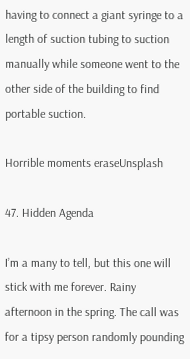having to connect a giant syringe to a length of suction tubing to suction manually while someone went to the other side of the building to find portable suction.

Horrible moments eraseUnsplash

47. Hidden Agenda

I’m a many to tell, but this one will stick with me forever. Rainy afternoon in the spring. The call was for a tipsy person randomly pounding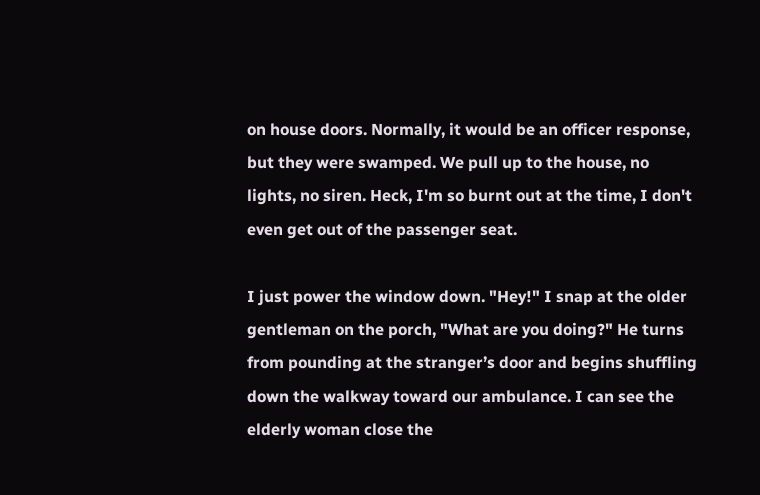on house doors. Normally, it would be an officer response, but they were swamped. We pull up to the house, no lights, no siren. Heck, I'm so burnt out at the time, I don't even get out of the passenger seat.

I just power the window down. "Hey!" I snap at the older gentleman on the porch, "What are you doing?" He turns from pounding at the stranger’s door and begins shuffling down the walkway toward our ambulance. I can see the elderly woman close the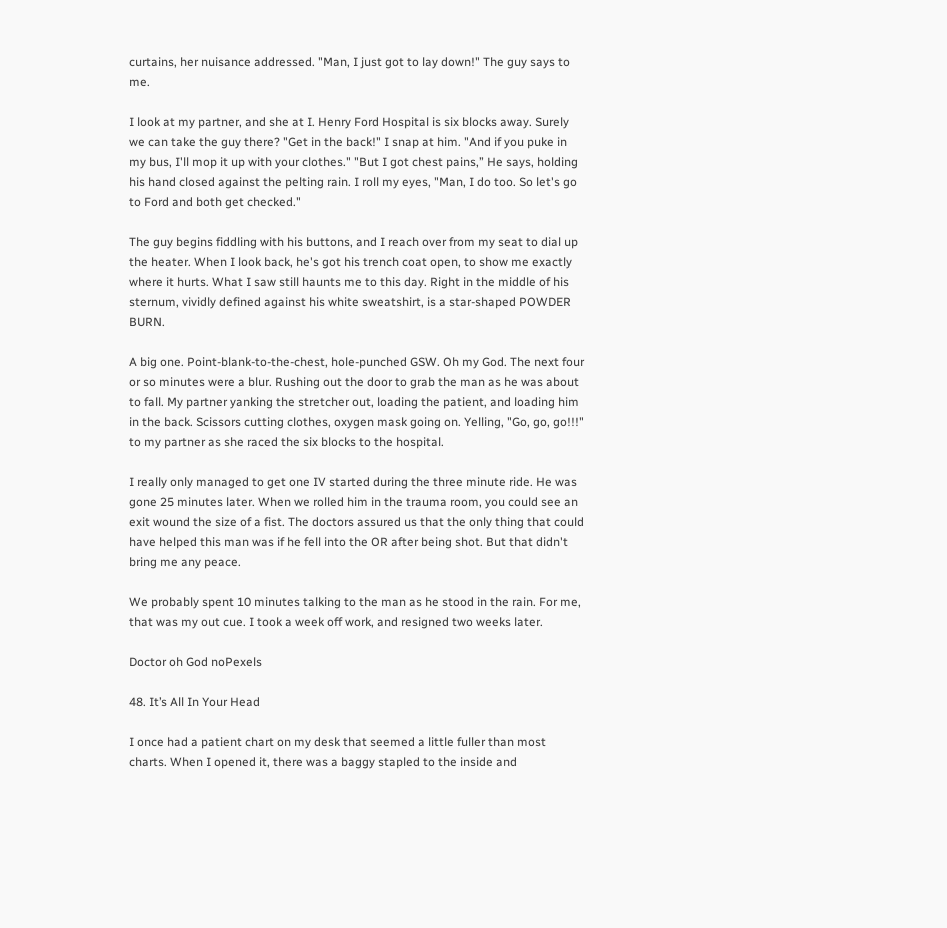curtains, her nuisance addressed. "Man, I just got to lay down!" The guy says to me.

I look at my partner, and she at I. Henry Ford Hospital is six blocks away. Surely we can take the guy there? "Get in the back!" I snap at him. "And if you puke in my bus, I'll mop it up with your clothes." "But I got chest pains,” He says, holding his hand closed against the pelting rain. I roll my eyes, "Man, I do too. So let's go to Ford and both get checked."

The guy begins fiddling with his buttons, and I reach over from my seat to dial up the heater. When I look back, he's got his trench coat open, to show me exactly where it hurts. What I saw still haunts me to this day. Right in the middle of his sternum, vividly defined against his white sweatshirt, is a star-shaped POWDER BURN.

A big one. Point-blank-to-the-chest, hole-punched GSW. Oh my God. The next four or so minutes were a blur. Rushing out the door to grab the man as he was about to fall. My partner yanking the stretcher out, loading the patient, and loading him in the back. Scissors cutting clothes, oxygen mask going on. Yelling, "Go, go, go!!!" to my partner as she raced the six blocks to the hospital.

I really only managed to get one IV started during the three minute ride. He was gone 25 minutes later. When we rolled him in the trauma room, you could see an exit wound the size of a fist. The doctors assured us that the only thing that could have helped this man was if he fell into the OR after being shot. But that didn't bring me any peace.

We probably spent 10 minutes talking to the man as he stood in the rain. For me, that was my out cue. I took a week off work, and resigned two weeks later.

Doctor oh God noPexels

48. It’s All In Your Head

I once had a patient chart on my desk that seemed a little fuller than most charts. When I opened it, there was a baggy stapled to the inside and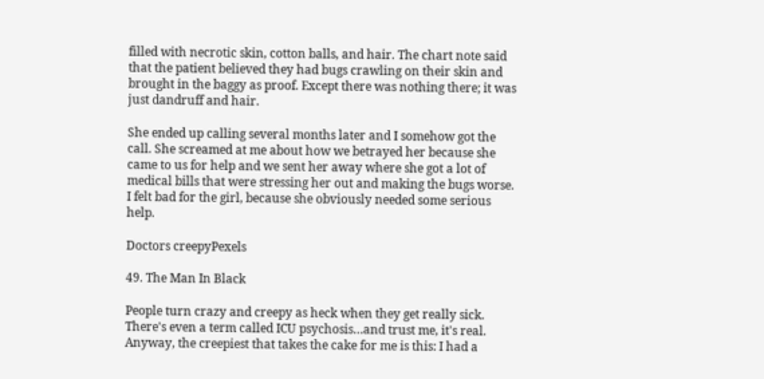filled with necrotic skin, cotton balls, and hair. The chart note said that the patient believed they had bugs crawling on their skin and brought in the baggy as proof. Except there was nothing there; it was just dandruff and hair.

She ended up calling several months later and I somehow got the call. She screamed at me about how we betrayed her because she came to us for help and we sent her away where she got a lot of medical bills that were stressing her out and making the bugs worse. I felt bad for the girl, because she obviously needed some serious help.

Doctors creepyPexels

49. The Man In Black

People turn crazy and creepy as heck when they get really sick. There's even a term called ICU psychosis…and trust me, it's real. Anyway, the creepiest that takes the cake for me is this: I had a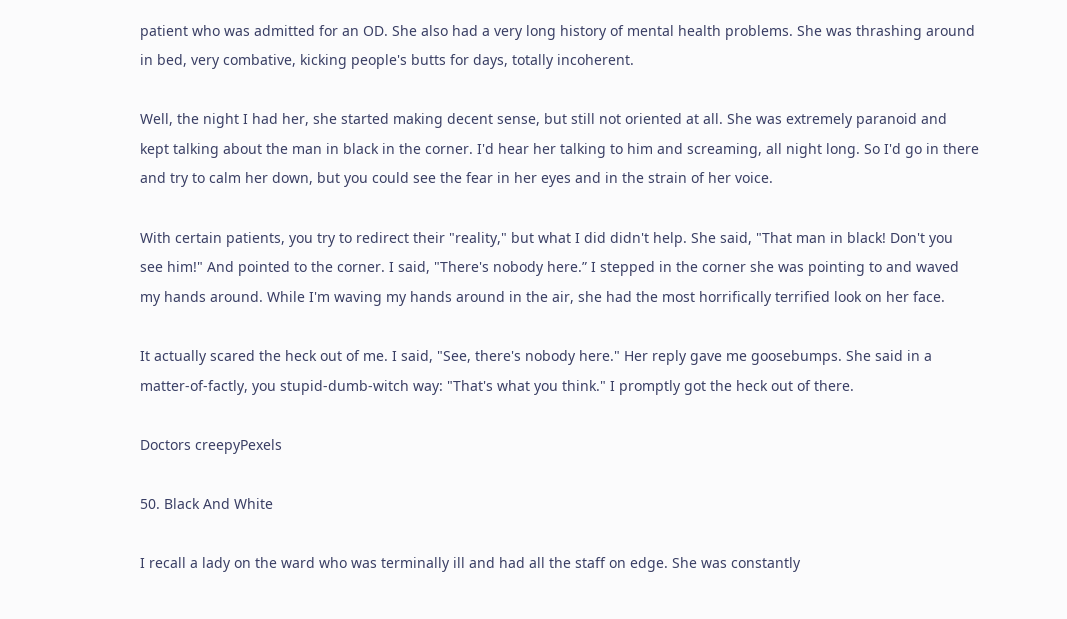patient who was admitted for an OD. She also had a very long history of mental health problems. She was thrashing around in bed, very combative, kicking people's butts for days, totally incoherent.

Well, the night I had her, she started making decent sense, but still not oriented at all. She was extremely paranoid and kept talking about the man in black in the corner. I'd hear her talking to him and screaming, all night long. So I'd go in there and try to calm her down, but you could see the fear in her eyes and in the strain of her voice.

With certain patients, you try to redirect their "reality," but what I did didn't help. She said, "That man in black! Don't you see him!" And pointed to the corner. I said, "There's nobody here.” I stepped in the corner she was pointing to and waved my hands around. While I'm waving my hands around in the air, she had the most horrifically terrified look on her face.

It actually scared the heck out of me. I said, "See, there's nobody here." Her reply gave me goosebumps. She said in a matter-of-factly, you stupid-dumb-witch way: "That's what you think." I promptly got the heck out of there.

Doctors creepyPexels

50. Black And White

I recall a lady on the ward who was terminally ill and had all the staff on edge. She was constantly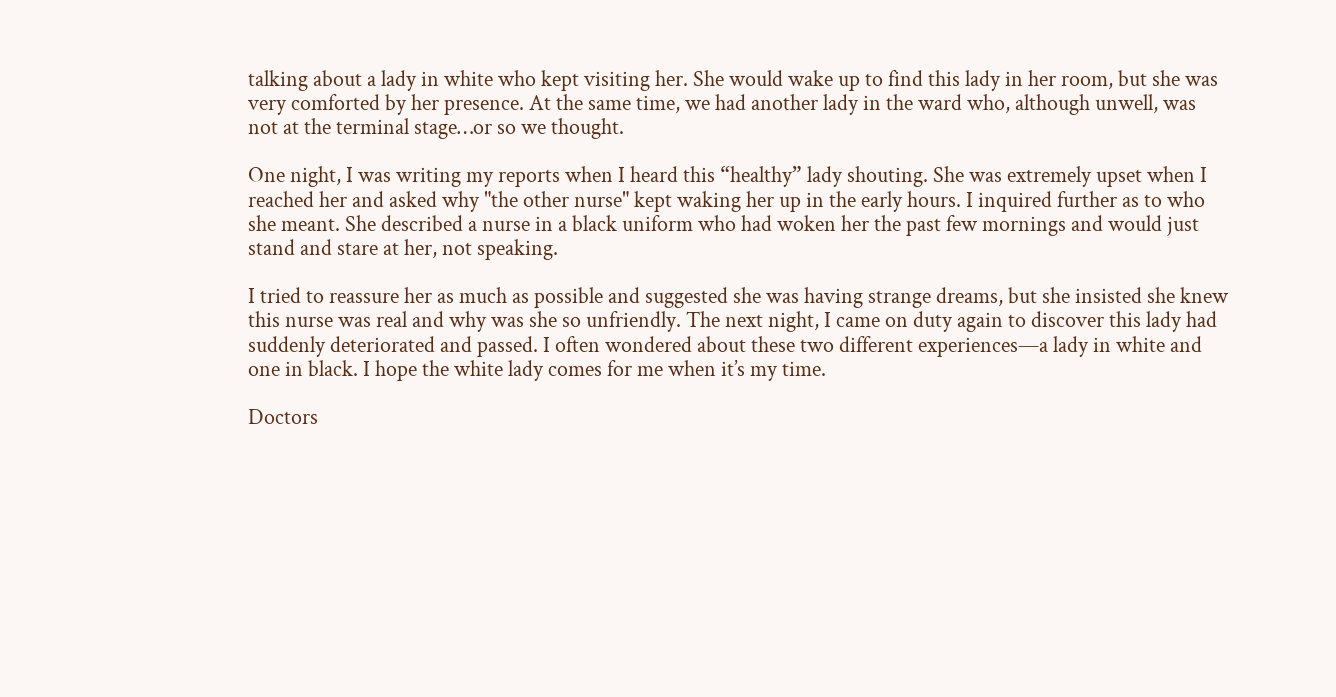talking about a lady in white who kept visiting her. She would wake up to find this lady in her room, but she was very comforted by her presence. At the same time, we had another lady in the ward who, although unwell, was not at the terminal stage…or so we thought.

One night, I was writing my reports when I heard this “healthy” lady shouting. She was extremely upset when I reached her and asked why "the other nurse" kept waking her up in the early hours. I inquired further as to who she meant. She described a nurse in a black uniform who had woken her the past few mornings and would just stand and stare at her, not speaking.

I tried to reassure her as much as possible and suggested she was having strange dreams, but she insisted she knew this nurse was real and why was she so unfriendly. The next night, I came on duty again to discover this lady had suddenly deteriorated and passed. I often wondered about these two different experiences—a lady in white and one in black. I hope the white lady comes for me when it’s my time.

Doctors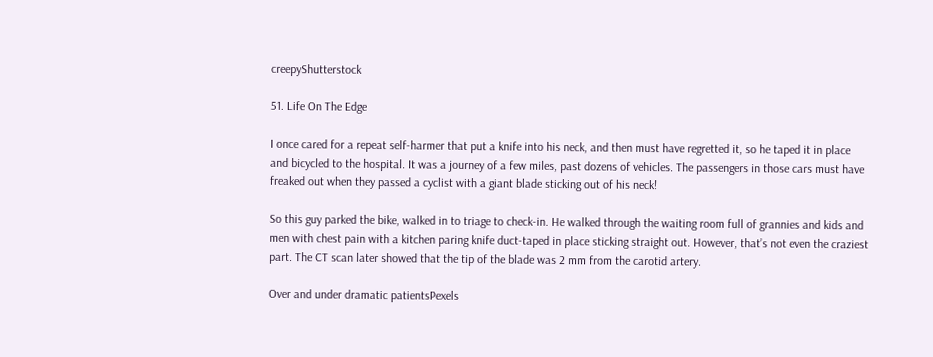creepyShutterstock

51. Life On The Edge

I once cared for a repeat self-harmer that put a knife into his neck, and then must have regretted it, so he taped it in place and bicycled to the hospital. It was a journey of a few miles, past dozens of vehicles. The passengers in those cars must have freaked out when they passed a cyclist with a giant blade sticking out of his neck!

So this guy parked the bike, walked in to triage to check-in. He walked through the waiting room full of grannies and kids and men with chest pain with a kitchen paring knife duct-taped in place sticking straight out. However, that’s not even the craziest part. The CT scan later showed that the tip of the blade was 2 mm from the carotid artery.

Over and under dramatic patientsPexels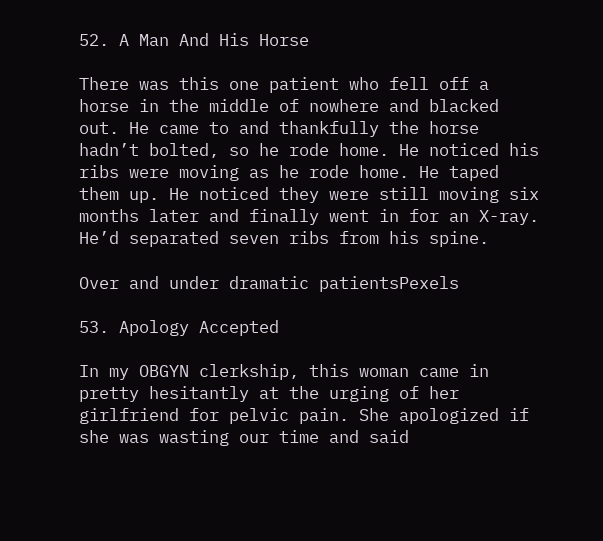52. A Man And His Horse

There was this one patient who fell off a horse in the middle of nowhere and blacked out. He came to and thankfully the horse hadn’t bolted, so he rode home. He noticed his ribs were moving as he rode home. He taped them up. He noticed they were still moving six months later and finally went in for an X-ray. He’d separated seven ribs from his spine.

Over and under dramatic patientsPexels

53. Apology Accepted

In my OBGYN clerkship, this woman came in pretty hesitantly at the urging of her girlfriend for pelvic pain. She apologized if she was wasting our time and said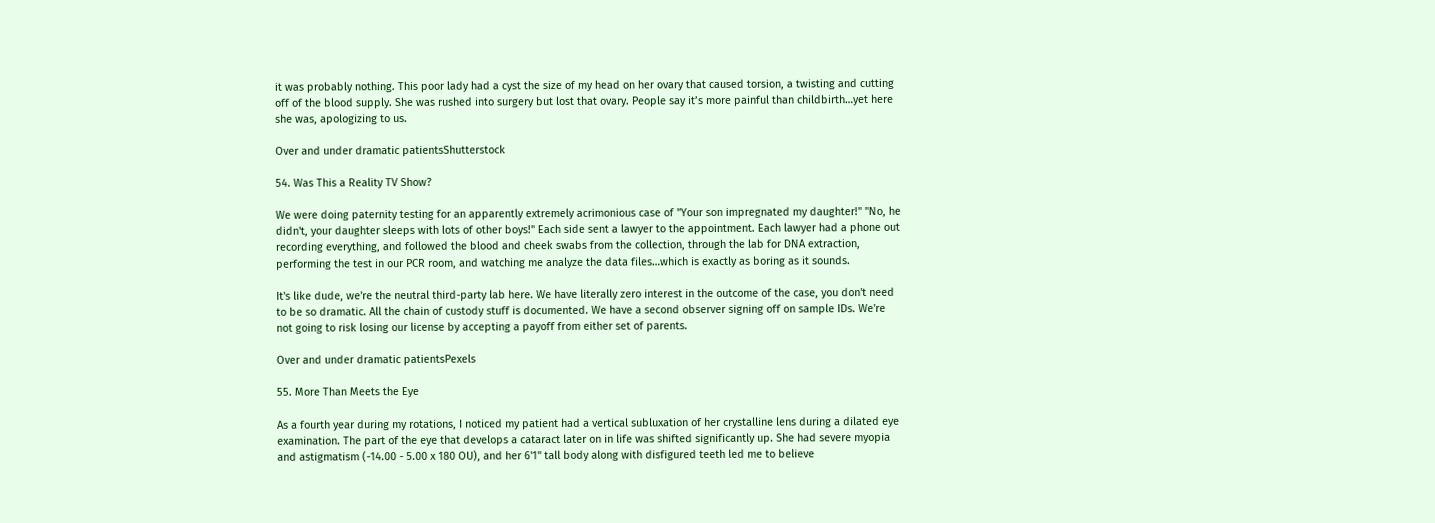it was probably nothing. This poor lady had a cyst the size of my head on her ovary that caused torsion, a twisting and cutting off of the blood supply. She was rushed into surgery but lost that ovary. People say it’s more painful than childbirth…yet here she was, apologizing to us.

Over and under dramatic patientsShutterstock

54. Was This a Reality TV Show?

We were doing paternity testing for an apparently extremely acrimonious case of "Your son impregnated my daughter!" "No, he didn't, your daughter sleeps with lots of other boys!" Each side sent a lawyer to the appointment. Each lawyer had a phone out recording everything, and followed the blood and cheek swabs from the collection, through the lab for DNA extraction, performing the test in our PCR room, and watching me analyze the data files…which is exactly as boring as it sounds.

It's like dude, we're the neutral third-party lab here. We have literally zero interest in the outcome of the case, you don't need to be so dramatic. All the chain of custody stuff is documented. We have a second observer signing off on sample IDs. We're not going to risk losing our license by accepting a payoff from either set of parents.

Over and under dramatic patientsPexels

55. More Than Meets the Eye

As a fourth year during my rotations, I noticed my patient had a vertical subluxation of her crystalline lens during a dilated eye examination. The part of the eye that develops a cataract later on in life was shifted significantly up. She had severe myopia and astigmatism (-14.00 - 5.00 x 180 OU), and her 6'1" tall body along with disfigured teeth led me to believe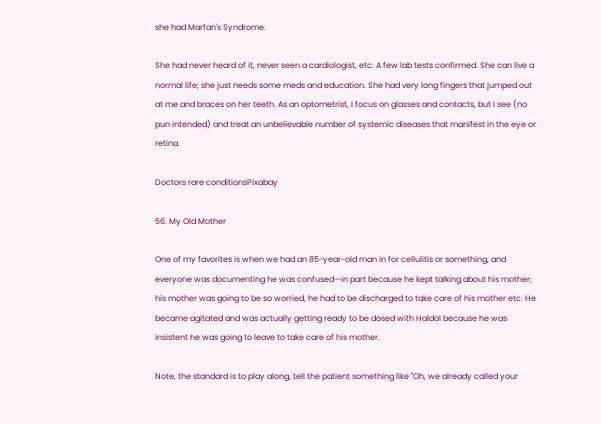she had Marfan's Syndrome.

She had never heard of it, never seen a cardiologist, etc. A few lab tests confirmed. She can live a normal life; she just needs some meds and education. She had very long fingers that jumped out at me and braces on her teeth. As an optometrist, I focus on glasses and contacts, but I see (no pun intended) and treat an unbelievable number of systemic diseases that manifest in the eye or retina.

Doctors rare conditionsPixabay

56. My Old Mother

One of my favorites is when we had an 85-year-old man in for cellulitis or something, and everyone was documenting he was confused—in part because he kept talking about his mother; his mother was going to be so worried, he had to be discharged to take care of his mother etc. He became agitated and was actually getting ready to be dosed with Haldol because he was insistent he was going to leave to take care of his mother.

Note, the standard is to play along, tell the patient something like "Oh, we already called your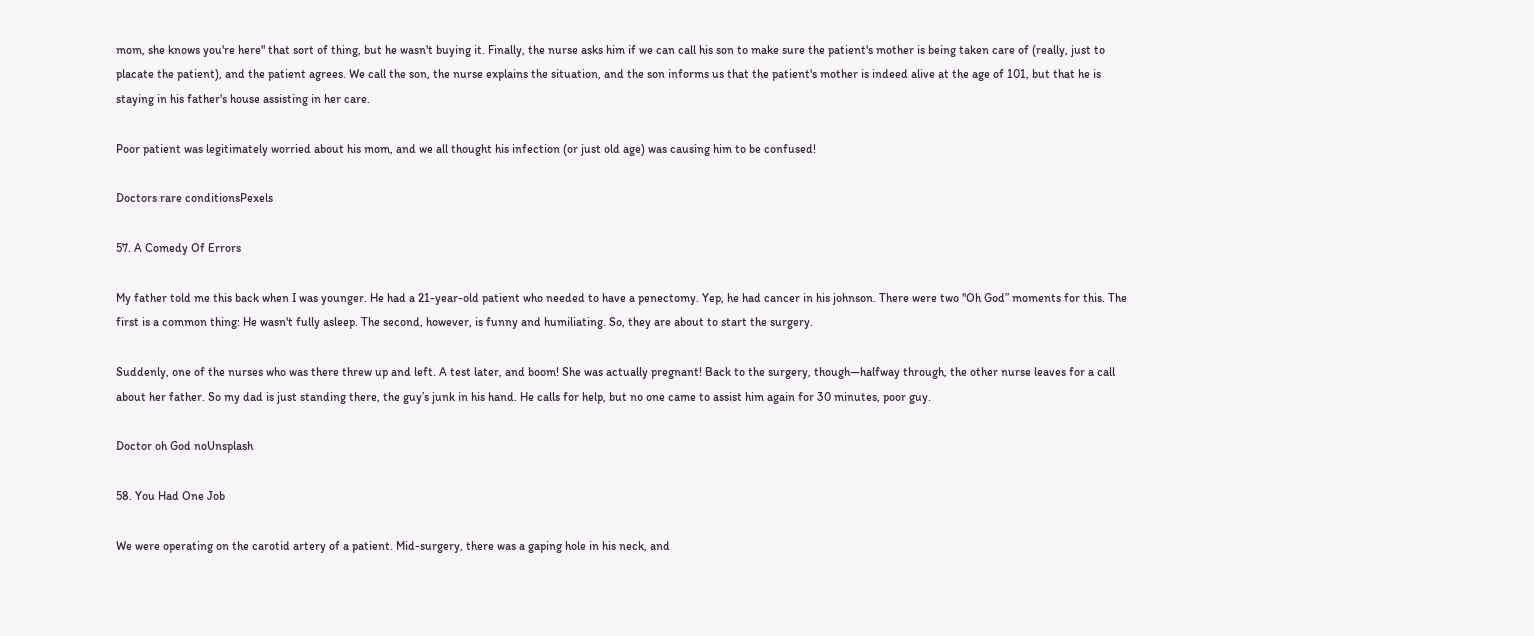mom, she knows you're here" that sort of thing, but he wasn't buying it. Finally, the nurse asks him if we can call his son to make sure the patient's mother is being taken care of (really, just to placate the patient), and the patient agrees. We call the son, the nurse explains the situation, and the son informs us that the patient's mother is indeed alive at the age of 101, but that he is staying in his father's house assisting in her care.

Poor patient was legitimately worried about his mom, and we all thought his infection (or just old age) was causing him to be confused!

Doctors rare conditionsPexels

57. A Comedy Of Errors

My father told me this back when I was younger. He had a 21-year-old patient who needed to have a penectomy. Yep, he had cancer in his johnson. There were two "Oh God” moments for this. The first is a common thing: He wasn't fully asleep. The second, however, is funny and humiliating. So, they are about to start the surgery.

Suddenly, one of the nurses who was there threw up and left. A test later, and boom! She was actually pregnant! Back to the surgery, though—halfway through, the other nurse leaves for a call about her father. So my dad is just standing there, the guy’s junk in his hand. He calls for help, but no one came to assist him again for 30 minutes, poor guy.

Doctor oh God noUnsplash

58. You Had One Job

We were operating on the carotid artery of a patient. Mid-surgery, there was a gaping hole in his neck, and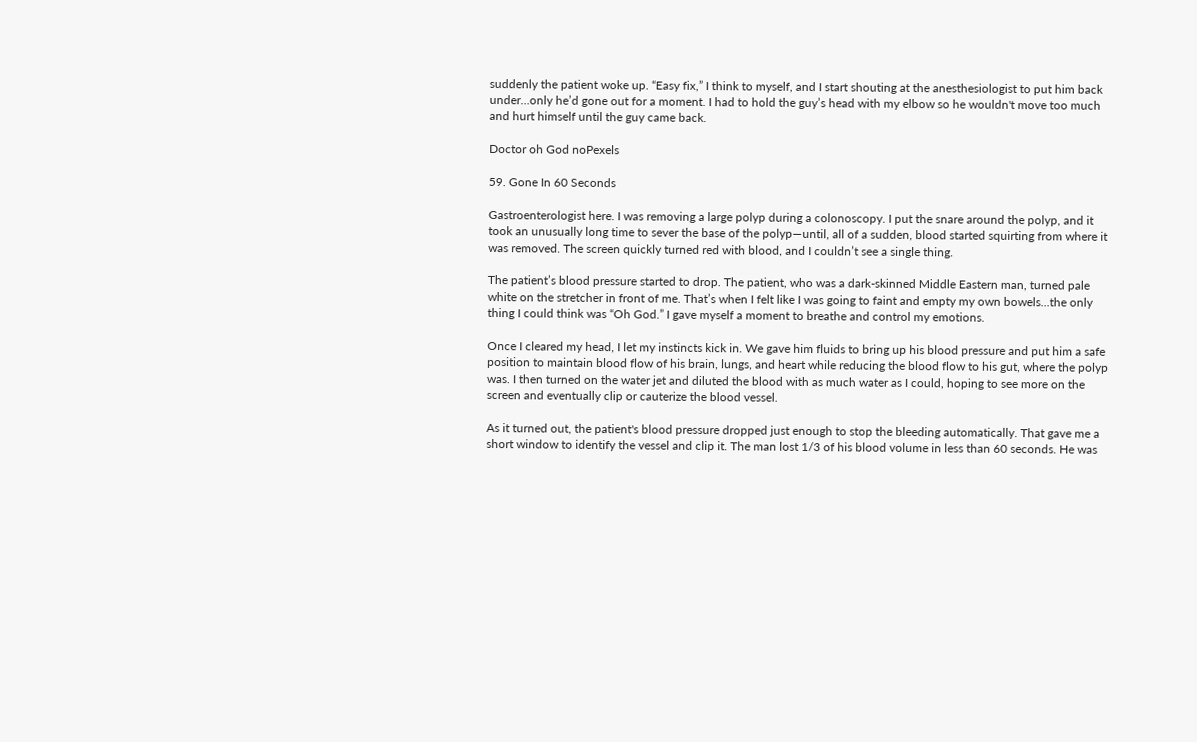suddenly the patient woke up. “Easy fix,” I think to myself, and I start shouting at the anesthesiologist to put him back under…only he’d gone out for a moment. I had to hold the guy’s head with my elbow so he wouldn't move too much and hurt himself until the guy came back.

Doctor oh God noPexels

59. Gone In 60 Seconds

Gastroenterologist here. I was removing a large polyp during a colonoscopy. I put the snare around the polyp, and it took an unusually long time to sever the base of the polyp—until, all of a sudden, blood started squirting from where it was removed. The screen quickly turned red with blood, and I couldn’t see a single thing.

The patient’s blood pressure started to drop. The patient, who was a dark-skinned Middle Eastern man, turned pale white on the stretcher in front of me. That’s when I felt like I was going to faint and empty my own bowels...the only thing I could think was “Oh God.” I gave myself a moment to breathe and control my emotions.

Once I cleared my head, I let my instincts kick in. We gave him fluids to bring up his blood pressure and put him a safe position to maintain blood flow of his brain, lungs, and heart while reducing the blood flow to his gut, where the polyp was. I then turned on the water jet and diluted the blood with as much water as I could, hoping to see more on the screen and eventually clip or cauterize the blood vessel.

As it turned out, the patient's blood pressure dropped just enough to stop the bleeding automatically. That gave me a short window to identify the vessel and clip it. The man lost 1/3 of his blood volume in less than 60 seconds. He was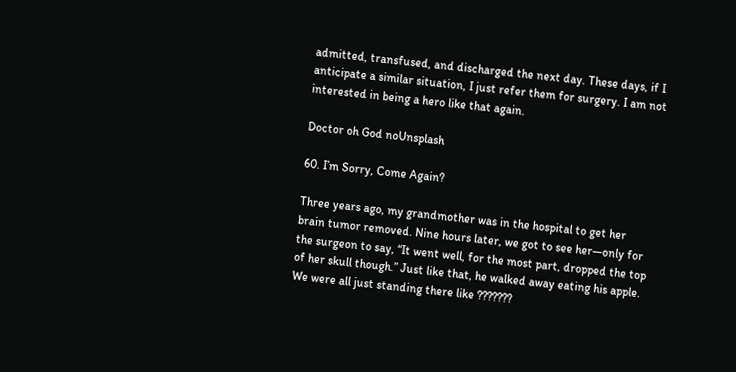admitted, transfused, and discharged the next day. These days, if I anticipate a similar situation, I just refer them for surgery. I am not interested in being a hero like that again.

Doctor oh God noUnsplash

60. I’m Sorry, Come Again?

Three years ago, my grandmother was in the hospital to get her brain tumor removed. Nine hours later, we got to see her—only for the surgeon to say, “It went well, for the most part, dropped the top of her skull though.” Just like that, he walked away eating his apple. We were all just standing there like ???????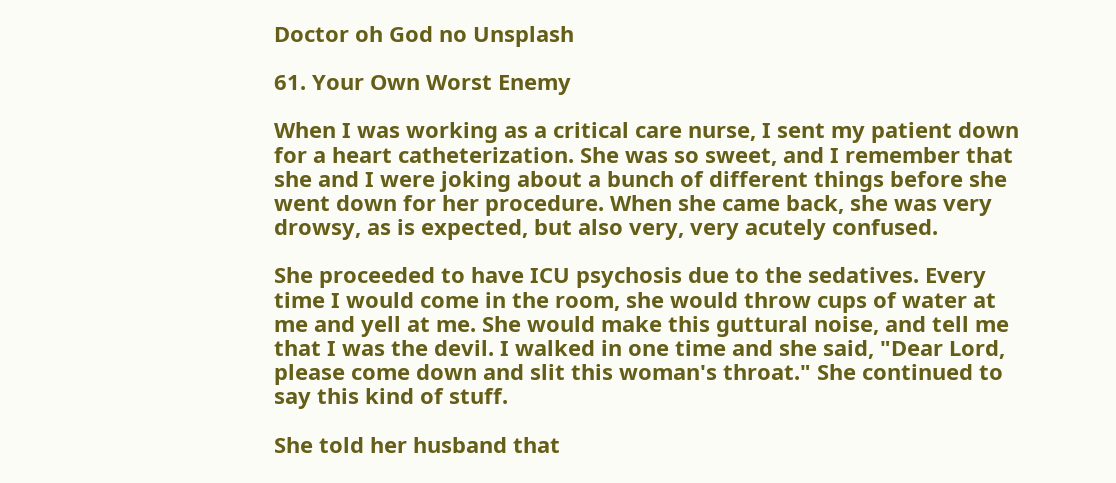Doctor oh God no Unsplash

61. Your Own Worst Enemy

When I was working as a critical care nurse, I sent my patient down for a heart catheterization. She was so sweet, and I remember that she and I were joking about a bunch of different things before she went down for her procedure. When she came back, she was very drowsy, as is expected, but also very, very acutely confused.

She proceeded to have ICU psychosis due to the sedatives. Every time I would come in the room, she would throw cups of water at me and yell at me. She would make this guttural noise, and tell me that I was the devil. I walked in one time and she said, "Dear Lord, please come down and slit this woman's throat." She continued to say this kind of stuff.

She told her husband that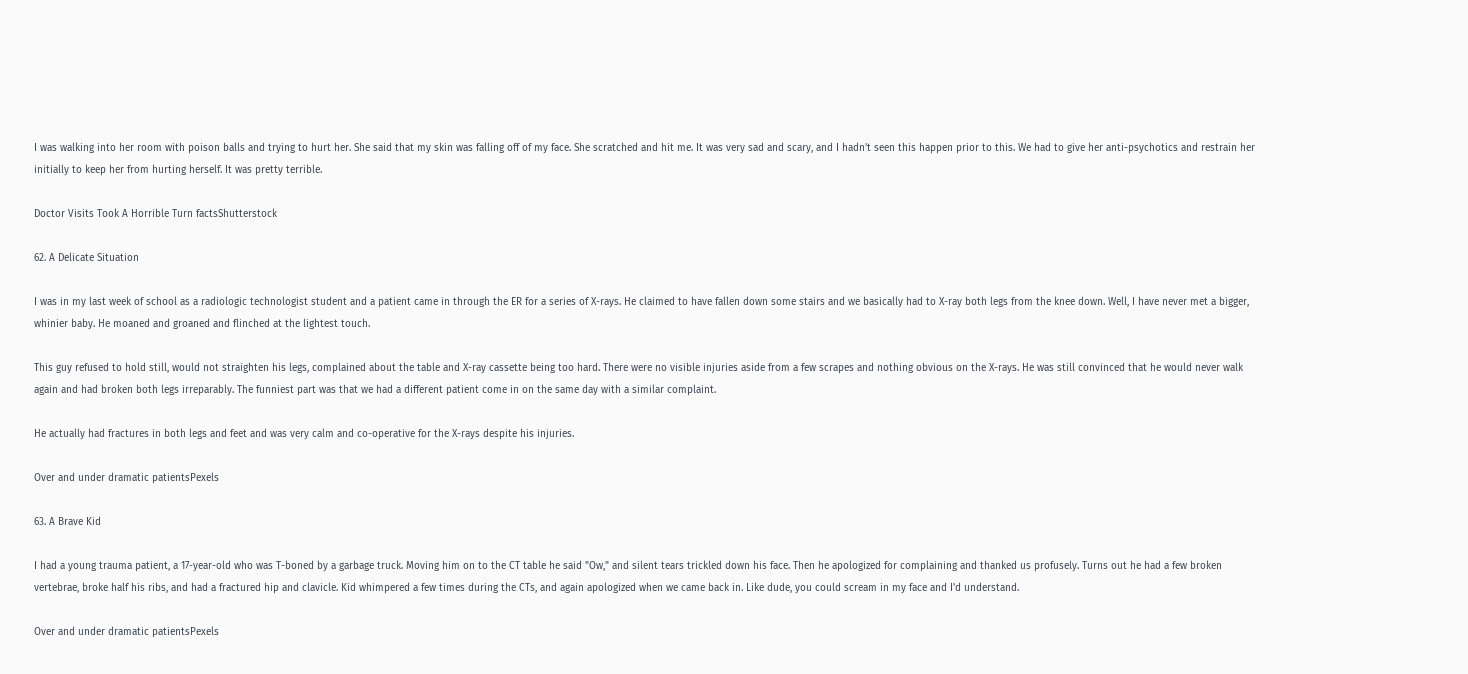I was walking into her room with poison balls and trying to hurt her. She said that my skin was falling off of my face. She scratched and hit me. It was very sad and scary, and I hadn't seen this happen prior to this. We had to give her anti-psychotics and restrain her initially to keep her from hurting herself. It was pretty terrible.

Doctor Visits Took A Horrible Turn factsShutterstock

62. A Delicate Situation

I was in my last week of school as a radiologic technologist student and a patient came in through the ER for a series of X-rays. He claimed to have fallen down some stairs and we basically had to X-ray both legs from the knee down. Well, I have never met a bigger, whinier baby. He moaned and groaned and flinched at the lightest touch.

This guy refused to hold still, would not straighten his legs, complained about the table and X-ray cassette being too hard. There were no visible injuries aside from a few scrapes and nothing obvious on the X-rays. He was still convinced that he would never walk again and had broken both legs irreparably. The funniest part was that we had a different patient come in on the same day with a similar complaint.

He actually had fractures in both legs and feet and was very calm and co-operative for the X-rays despite his injuries.

Over and under dramatic patientsPexels

63. A Brave Kid

I had a young trauma patient, a 17-year-old who was T-boned by a garbage truck. Moving him on to the CT table he said "Ow," and silent tears trickled down his face. Then he apologized for complaining and thanked us profusely. Turns out he had a few broken vertebrae, broke half his ribs, and had a fractured hip and clavicle. Kid whimpered a few times during the CTs, and again apologized when we came back in. Like dude, you could scream in my face and I'd understand.

Over and under dramatic patientsPexels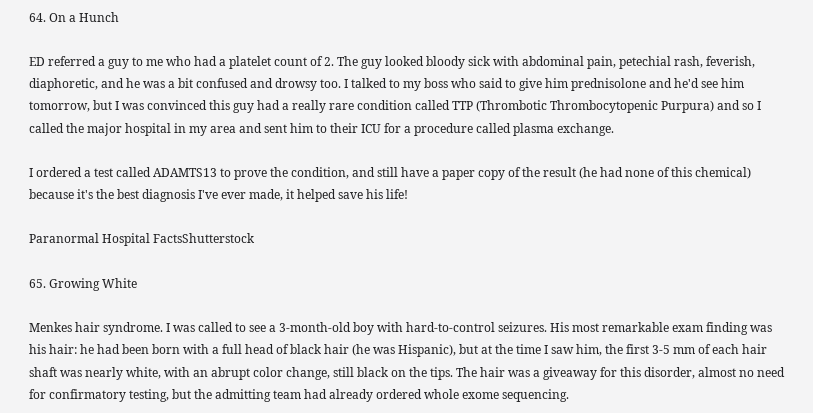64. On a Hunch

ED referred a guy to me who had a platelet count of 2. The guy looked bloody sick with abdominal pain, petechial rash, feverish, diaphoretic, and he was a bit confused and drowsy too. I talked to my boss who said to give him prednisolone and he'd see him tomorrow, but I was convinced this guy had a really rare condition called TTP (Thrombotic Thrombocytopenic Purpura) and so I called the major hospital in my area and sent him to their ICU for a procedure called plasma exchange.

I ordered a test called ADAMTS13 to prove the condition, and still have a paper copy of the result (he had none of this chemical) because it's the best diagnosis I've ever made, it helped save his life!

Paranormal Hospital FactsShutterstock

65. Growing White

Menkes hair syndrome. I was called to see a 3-month-old boy with hard-to-control seizures. His most remarkable exam finding was his hair: he had been born with a full head of black hair (he was Hispanic), but at the time I saw him, the first 3-5 mm of each hair shaft was nearly white, with an abrupt color change, still black on the tips. The hair was a giveaway for this disorder, almost no need for confirmatory testing, but the admitting team had already ordered whole exome sequencing.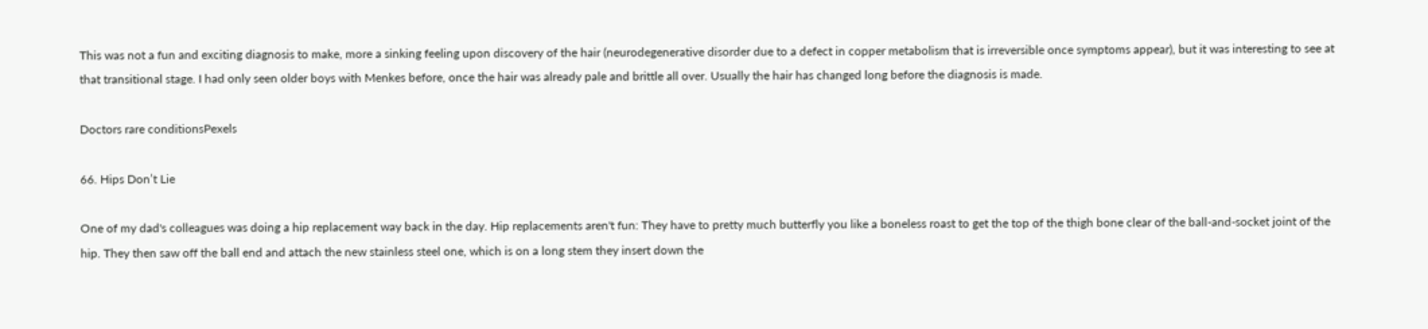This was not a fun and exciting diagnosis to make, more a sinking feeling upon discovery of the hair (neurodegenerative disorder due to a defect in copper metabolism that is irreversible once symptoms appear), but it was interesting to see at that transitional stage. I had only seen older boys with Menkes before, once the hair was already pale and brittle all over. Usually the hair has changed long before the diagnosis is made.

Doctors rare conditionsPexels

66. Hips Don’t Lie

One of my dad's colleagues was doing a hip replacement way back in the day. Hip replacements aren't fun: They have to pretty much butterfly you like a boneless roast to get the top of the thigh bone clear of the ball-and-socket joint of the hip. They then saw off the ball end and attach the new stainless steel one, which is on a long stem they insert down the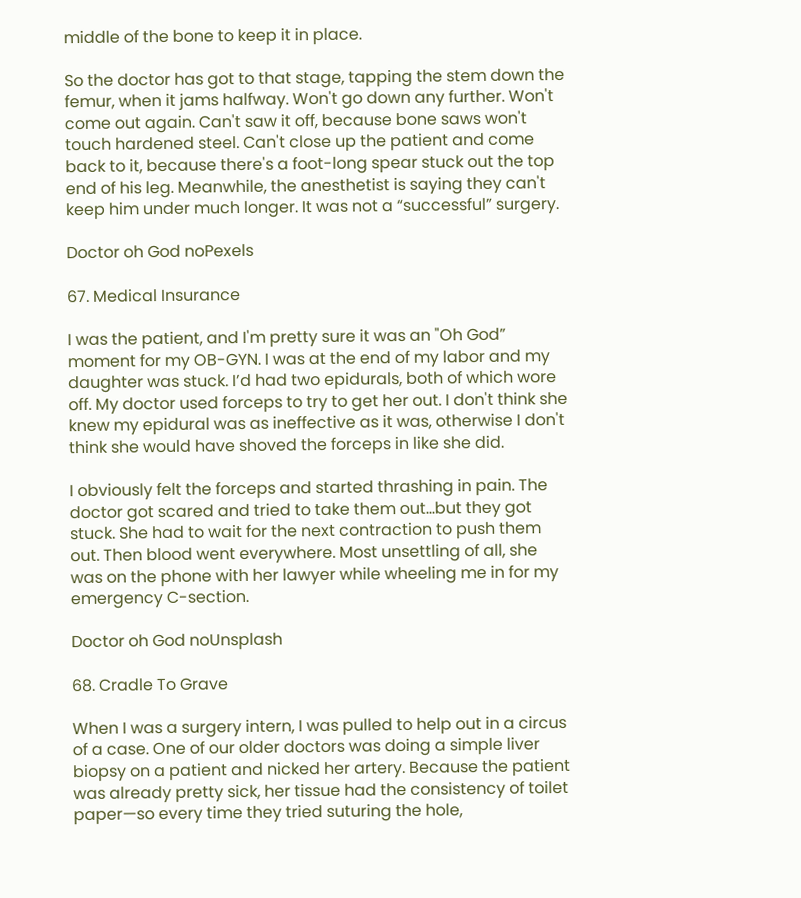middle of the bone to keep it in place.

So the doctor has got to that stage, tapping the stem down the femur, when it jams halfway. Won't go down any further. Won't come out again. Can't saw it off, because bone saws won't touch hardened steel. Can't close up the patient and come back to it, because there's a foot-long spear stuck out the top end of his leg. Meanwhile, the anesthetist is saying they can't keep him under much longer. It was not a “successful” surgery.

Doctor oh God noPexels

67. Medical Insurance

I was the patient, and I'm pretty sure it was an "Oh God” moment for my OB-GYN. I was at the end of my labor and my daughter was stuck. I’d had two epidurals, both of which wore off. My doctor used forceps to try to get her out. I don't think she knew my epidural was as ineffective as it was, otherwise I don't think she would have shoved the forceps in like she did.

I obviously felt the forceps and started thrashing in pain. The doctor got scared and tried to take them out…but they got stuck. She had to wait for the next contraction to push them out. Then blood went everywhere. Most unsettling of all, she was on the phone with her lawyer while wheeling me in for my emergency C-section.

Doctor oh God noUnsplash

68. Cradle To Grave

When I was a surgery intern, I was pulled to help out in a circus of a case. One of our older doctors was doing a simple liver biopsy on a patient and nicked her artery. Because the patient was already pretty sick, her tissue had the consistency of toilet paper—so every time they tried suturing the hole,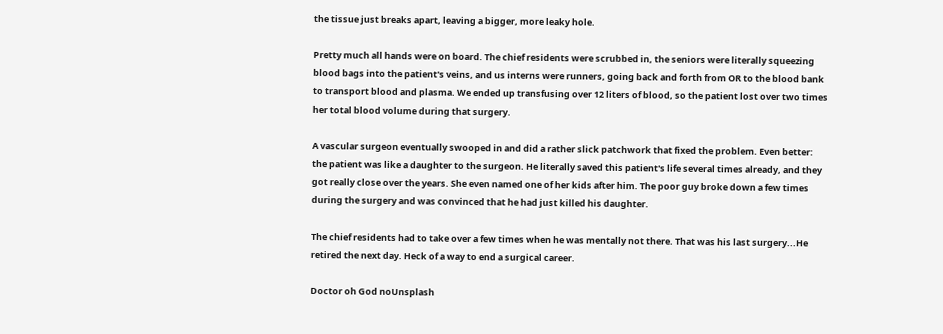the tissue just breaks apart, leaving a bigger, more leaky hole.

Pretty much all hands were on board. The chief residents were scrubbed in, the seniors were literally squeezing blood bags into the patient's veins, and us interns were runners, going back and forth from OR to the blood bank to transport blood and plasma. We ended up transfusing over 12 liters of blood, so the patient lost over two times her total blood volume during that surgery.

A vascular surgeon eventually swooped in and did a rather slick patchwork that fixed the problem. Even better: the patient was like a daughter to the surgeon. He literally saved this patient's life several times already, and they got really close over the years. She even named one of her kids after him. The poor guy broke down a few times during the surgery and was convinced that he had just killed his daughter.

The chief residents had to take over a few times when he was mentally not there. That was his last surgery...He retired the next day. Heck of a way to end a surgical career.

Doctor oh God noUnsplash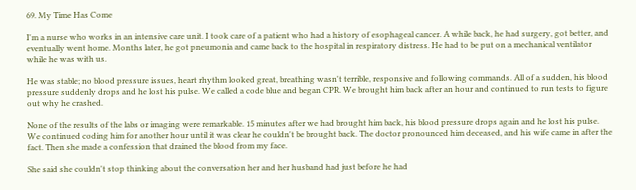69. My Time Has Come

I'm a nurse who works in an intensive care unit. I took care of a patient who had a history of esophageal cancer. A while back, he had surgery, got better, and eventually went home. Months later, he got pneumonia and came back to the hospital in respiratory distress. He had to be put on a mechanical ventilator while he was with us.

He was stable; no blood pressure issues, heart rhythm looked great, breathing wasn't terrible, responsive and following commands. All of a sudden, his blood pressure suddenly drops and he lost his pulse. We called a code blue and began CPR. We brought him back after an hour and continued to run tests to figure out why he crashed.

None of the results of the labs or imaging were remarkable. 15 minutes after we had brought him back, his blood pressure drops again and he lost his pulse. We continued coding him for another hour until it was clear he couldn't be brought back. The doctor pronounced him deceased, and his wife came in after the fact. Then she made a confession that drained the blood from my face.

She said she couldn't stop thinking about the conversation her and her husband had just before he had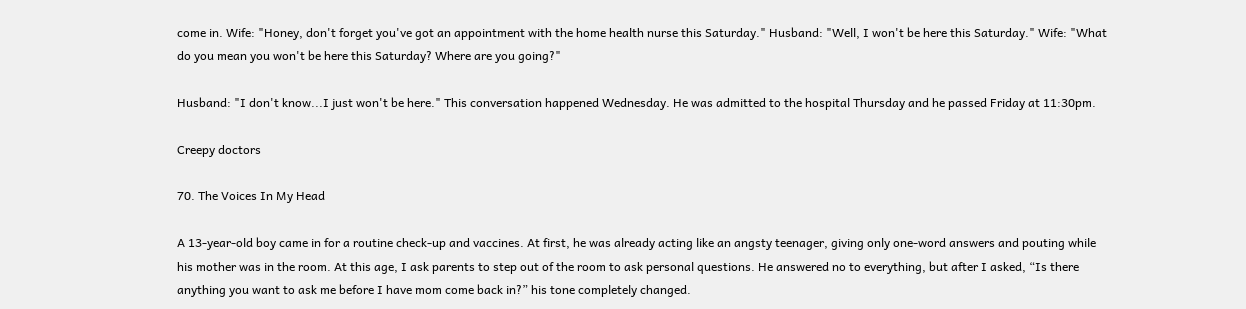come in. Wife: "Honey, don't forget you've got an appointment with the home health nurse this Saturday." Husband: "Well, I won't be here this Saturday." Wife: "What do you mean you won't be here this Saturday? Where are you going?"

Husband: "I don't know...I just won't be here." This conversation happened Wednesday. He was admitted to the hospital Thursday and he passed Friday at 11:30pm.

Creepy doctors

70. The Voices In My Head

A 13-year-old boy came in for a routine check-up and vaccines. At first, he was already acting like an angsty teenager, giving only one-word answers and pouting while his mother was in the room. At this age, I ask parents to step out of the room to ask personal questions. He answered no to everything, but after I asked, “Is there anything you want to ask me before I have mom come back in?” his tone completely changed.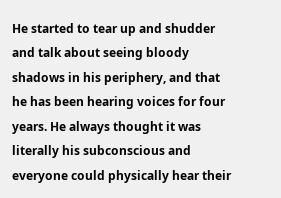He started to tear up and shudder and talk about seeing bloody shadows in his periphery, and that he has been hearing voices for four years. He always thought it was literally his subconscious and everyone could physically hear their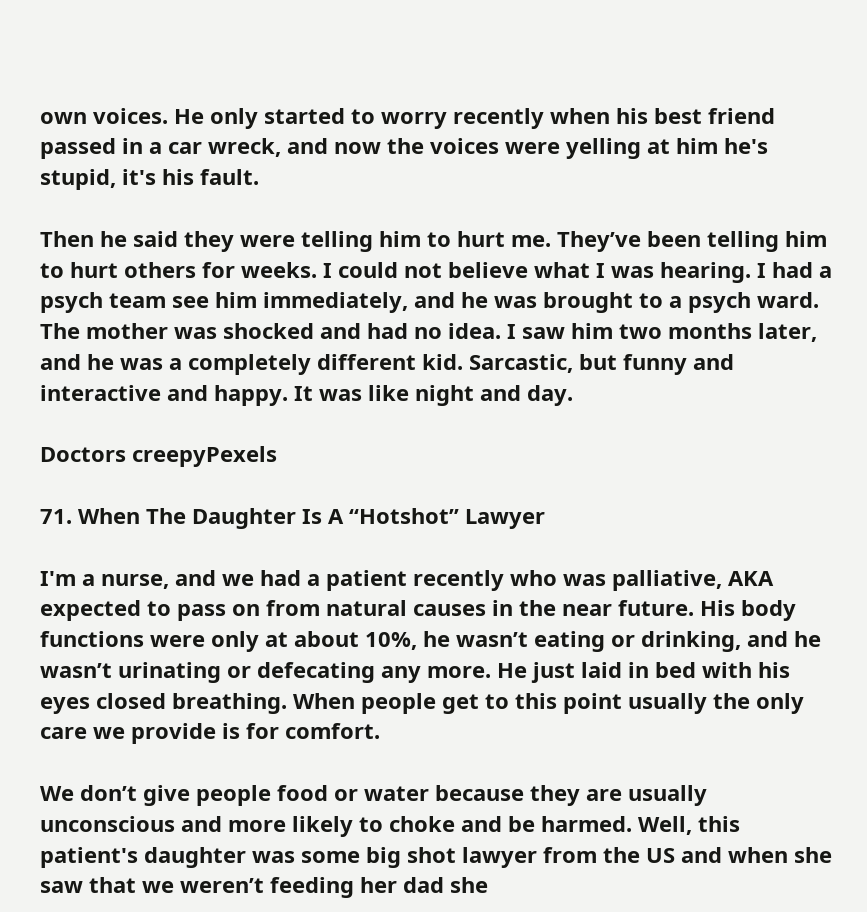own voices. He only started to worry recently when his best friend passed in a car wreck, and now the voices were yelling at him he's stupid, it's his fault.

Then he said they were telling him to hurt me. They’ve been telling him to hurt others for weeks. I could not believe what I was hearing. I had a psych team see him immediately, and he was brought to a psych ward. The mother was shocked and had no idea. I saw him two months later, and he was a completely different kid. Sarcastic, but funny and interactive and happy. It was like night and day.

Doctors creepyPexels

71. When The Daughter Is A “Hotshot” Lawyer

I'm a nurse, and we had a patient recently who was palliative, AKA expected to pass on from natural causes in the near future. His body functions were only at about 10%, he wasn’t eating or drinking, and he wasn’t urinating or defecating any more. He just laid in bed with his eyes closed breathing. When people get to this point usually the only care we provide is for comfort.

We don’t give people food or water because they are usually unconscious and more likely to choke and be harmed. Well, this patient's daughter was some big shot lawyer from the US and when she saw that we weren’t feeding her dad she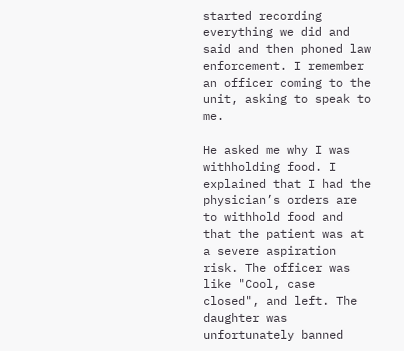started recording everything we did and said and then phoned law enforcement. I remember an officer coming to the unit, asking to speak to me.

He asked me why I was withholding food. I explained that I had the physician’s orders are to withhold food and that the patient was at a severe aspiration risk. The officer was like "Cool, case closed", and left. The daughter was unfortunately banned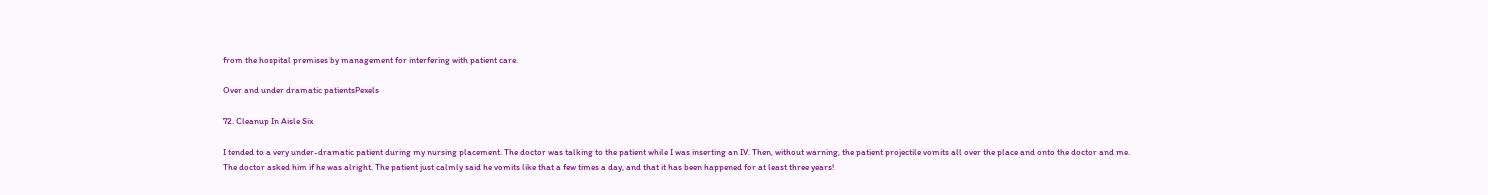from the hospital premises by management for interfering with patient care.

Over and under dramatic patientsPexels

72. Cleanup In Aisle Six

I tended to a very under-dramatic patient during my nursing placement. The doctor was talking to the patient while I was inserting an IV. Then, without warning, the patient projectile vomits all over the place and onto the doctor and me. The doctor asked him if he was alright. The patient just calmly said he vomits like that a few times a day, and that it has been happened for at least three years!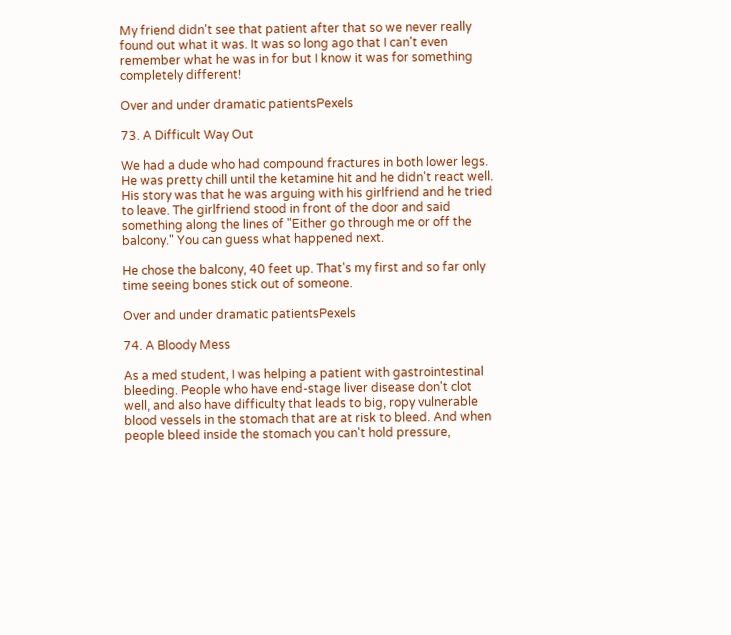My friend didn't see that patient after that so we never really found out what it was. It was so long ago that I can't even remember what he was in for but I know it was for something completely different!

Over and under dramatic patientsPexels

73. A Difficult Way Out

We had a dude who had compound fractures in both lower legs. He was pretty chill until the ketamine hit and he didn't react well. His story was that he was arguing with his girlfriend and he tried to leave. The girlfriend stood in front of the door and said something along the lines of "Either go through me or off the balcony." You can guess what happened next.

He chose the balcony, 40 feet up. That's my first and so far only time seeing bones stick out of someone.

Over and under dramatic patientsPexels

74. A Bloody Mess

As a med student, I was helping a patient with gastrointestinal bleeding. People who have end-stage liver disease don't clot well, and also have difficulty that leads to big, ropy vulnerable blood vessels in the stomach that are at risk to bleed. And when people bleed inside the stomach you can't hold pressure,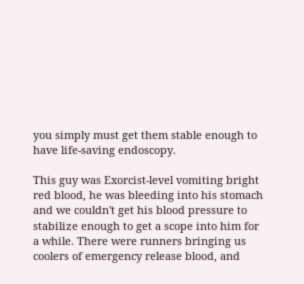you simply must get them stable enough to have life-saving endoscopy.

This guy was Exorcist-level vomiting bright red blood, he was bleeding into his stomach and we couldn't get his blood pressure to stabilize enough to get a scope into him for a while. There were runners bringing us coolers of emergency release blood, and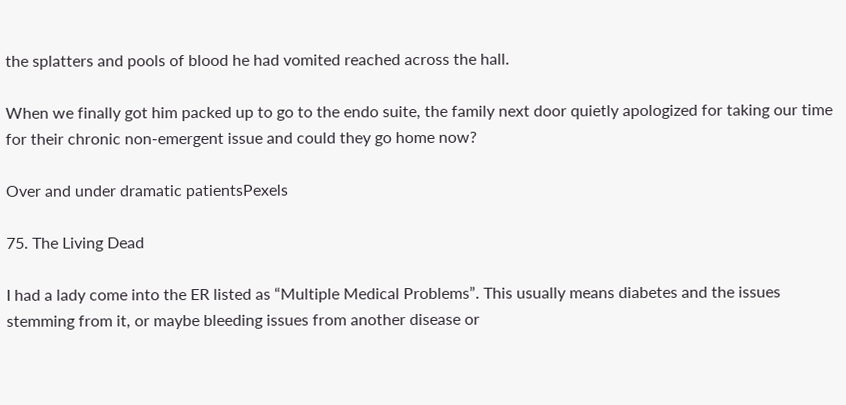the splatters and pools of blood he had vomited reached across the hall.

When we finally got him packed up to go to the endo suite, the family next door quietly apologized for taking our time for their chronic non-emergent issue and could they go home now?

Over and under dramatic patientsPexels

75. The Living Dead

I had a lady come into the ER listed as “Multiple Medical Problems”. This usually means diabetes and the issues stemming from it, or maybe bleeding issues from another disease or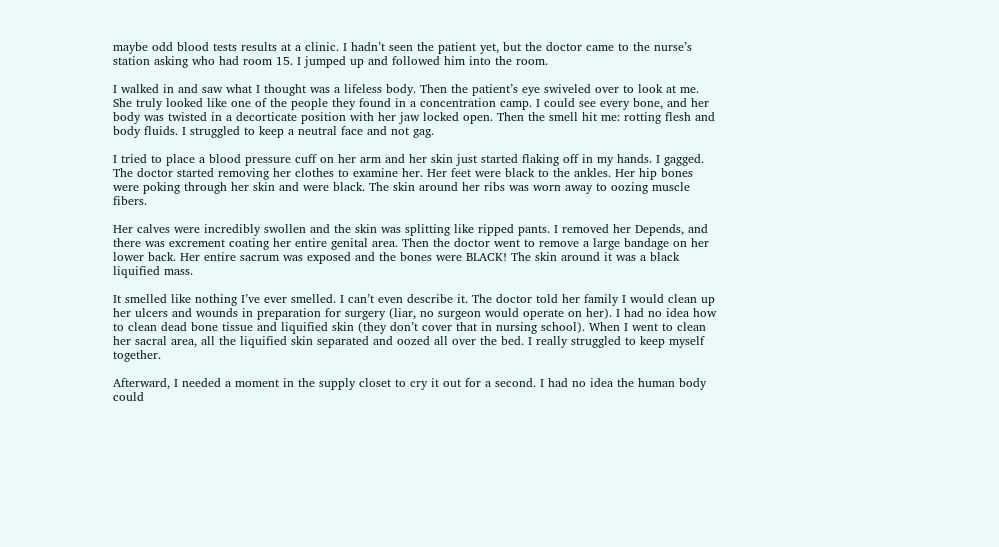maybe odd blood tests results at a clinic. I hadn’t seen the patient yet, but the doctor came to the nurse’s station asking who had room 15. I jumped up and followed him into the room.

I walked in and saw what I thought was a lifeless body. Then the patient’s eye swiveled over to look at me. She truly looked like one of the people they found in a concentration camp. I could see every bone, and her body was twisted in a decorticate position with her jaw locked open. Then the smell hit me: rotting flesh and body fluids. I struggled to keep a neutral face and not gag.

I tried to place a blood pressure cuff on her arm and her skin just started flaking off in my hands. I gagged. The doctor started removing her clothes to examine her. Her feet were black to the ankles. Her hip bones were poking through her skin and were black. The skin around her ribs was worn away to oozing muscle fibers.

Her calves were incredibly swollen and the skin was splitting like ripped pants. I removed her Depends, and there was excrement coating her entire genital area. Then the doctor went to remove a large bandage on her lower back. Her entire sacrum was exposed and the bones were BLACK! The skin around it was a black liquified mass.

It smelled like nothing I’ve ever smelled. I can’t even describe it. The doctor told her family I would clean up her ulcers and wounds in preparation for surgery (liar, no surgeon would operate on her). I had no idea how to clean dead bone tissue and liquified skin (they don’t cover that in nursing school). When I went to clean her sacral area, all the liquified skin separated and oozed all over the bed. I really struggled to keep myself together.

Afterward, I needed a moment in the supply closet to cry it out for a second. I had no idea the human body could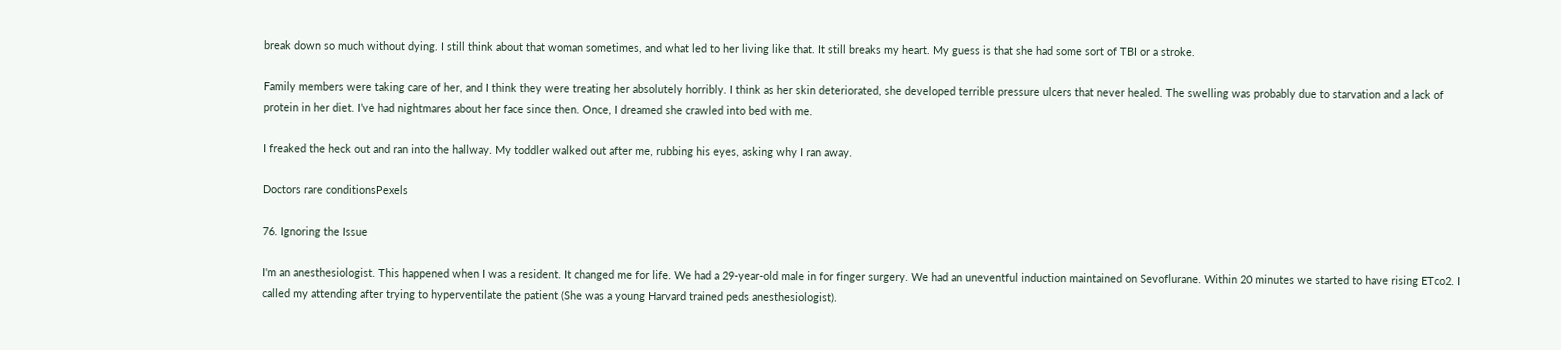break down so much without dying. I still think about that woman sometimes, and what led to her living like that. It still breaks my heart. My guess is that she had some sort of TBI or a stroke.

Family members were taking care of her, and I think they were treating her absolutely horribly. I think as her skin deteriorated, she developed terrible pressure ulcers that never healed. The swelling was probably due to starvation and a lack of protein in her diet. I’ve had nightmares about her face since then. Once, I dreamed she crawled into bed with me.

I freaked the heck out and ran into the hallway. My toddler walked out after me, rubbing his eyes, asking why I ran away.

Doctors rare conditionsPexels

76. Ignoring the Issue

I'm an anesthesiologist. This happened when I was a resident. It changed me for life. We had a 29-year-old male in for finger surgery. We had an uneventful induction maintained on Sevoflurane. Within 20 minutes we started to have rising ETco2. I called my attending after trying to hyperventilate the patient (She was a young Harvard trained peds anesthesiologist).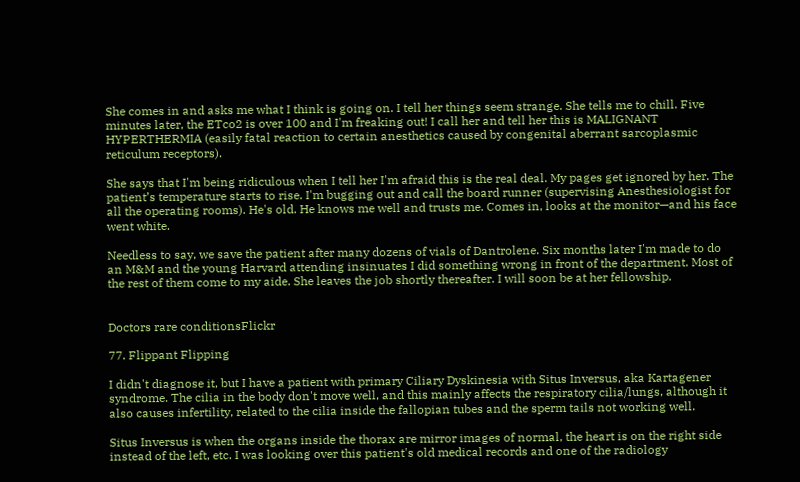She comes in and asks me what I think is going on. I tell her things seem strange. She tells me to chill. Five minutes later, the ETco2 is over 100 and I'm freaking out! I call her and tell her this is MALIGNANT HYPERTHERMIA (easily fatal reaction to certain anesthetics caused by congenital aberrant sarcoplasmic reticulum receptors).

She says that I'm being ridiculous when I tell her I'm afraid this is the real deal. My pages get ignored by her. The patient’s temperature starts to rise. I'm bugging out and call the board runner (supervising Anesthesiologist for all the operating rooms). He's old. He knows me well and trusts me. Comes in, looks at the monitor—and his face went white.

Needless to say, we save the patient after many dozens of vials of Dantrolene. Six months later I'm made to do an M&M and the young Harvard attending insinuates I did something wrong in front of the department. Most of the rest of them come to my aide. She leaves the job shortly thereafter. I will soon be at her fellowship.


Doctors rare conditionsFlickr

77. Flippant Flipping

I didn't diagnose it, but I have a patient with primary Ciliary Dyskinesia with Situs Inversus, aka Kartagener syndrome. The cilia in the body don't move well, and this mainly affects the respiratory cilia/lungs, although it also causes infertility, related to the cilia inside the fallopian tubes and the sperm tails not working well.

Situs Inversus is when the organs inside the thorax are mirror images of normal, the heart is on the right side instead of the left, etc. I was looking over this patient's old medical records and one of the radiology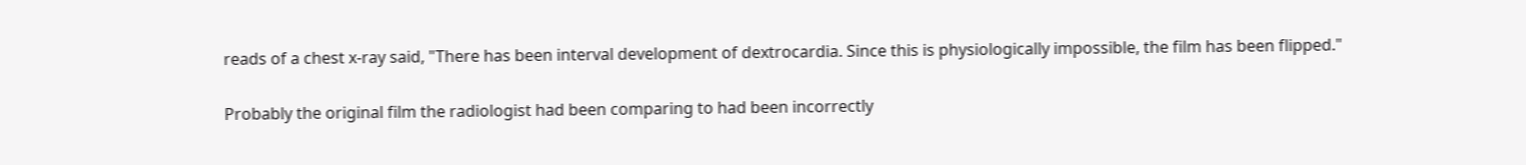reads of a chest x-ray said, "There has been interval development of dextrocardia. Since this is physiologically impossible, the film has been flipped."

Probably the original film the radiologist had been comparing to had been incorrectly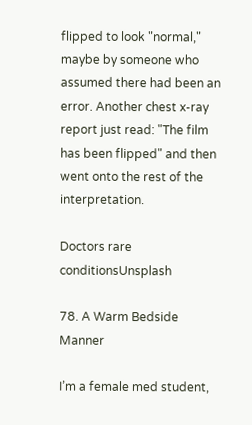flipped to look "normal," maybe by someone who assumed there had been an error. Another chest x-ray report just read: "The film has been flipped" and then went onto the rest of the interpretation.

Doctors rare conditionsUnsplash

78. A Warm Bedside Manner

I’m a female med student,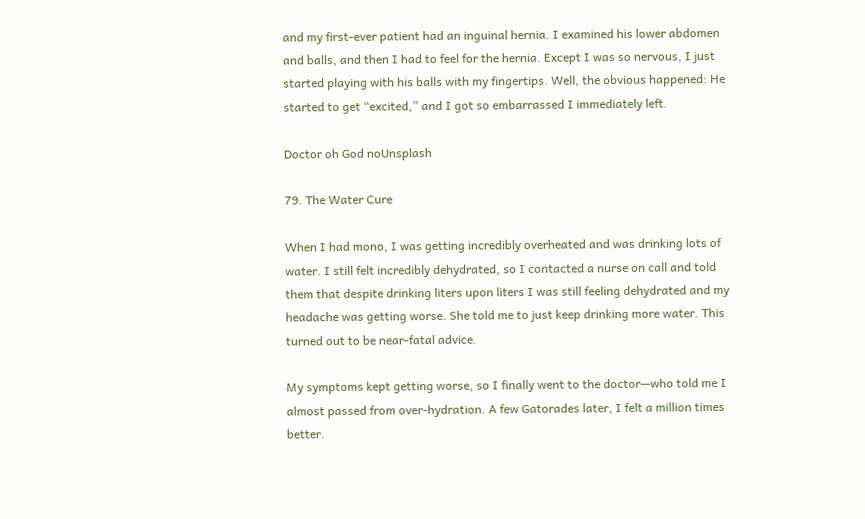and my first-ever patient had an inguinal hernia. I examined his lower abdomen and balls, and then I had to feel for the hernia. Except I was so nervous, I just started playing with his balls with my fingertips. Well, the obvious happened: He started to get “excited,” and I got so embarrassed I immediately left.

Doctor oh God noUnsplash

79. The Water Cure

When I had mono, I was getting incredibly overheated and was drinking lots of water. I still felt incredibly dehydrated, so I contacted a nurse on call and told them that despite drinking liters upon liters I was still feeling dehydrated and my headache was getting worse. She told me to just keep drinking more water. This turned out to be near-fatal advice.

My symptoms kept getting worse, so I finally went to the doctor—who told me I almost passed from over-hydration. A few Gatorades later, I felt a million times better.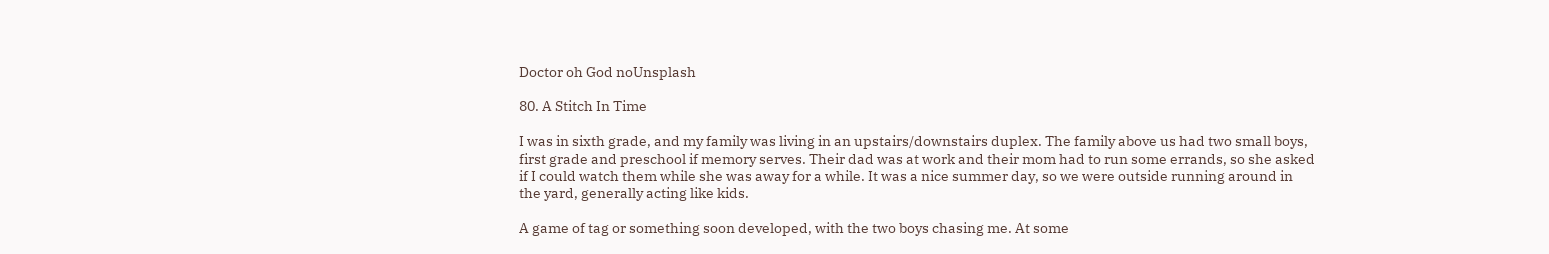Doctor oh God noUnsplash

80. A Stitch In Time

I was in sixth grade, and my family was living in an upstairs/downstairs duplex. The family above us had two small boys, first grade and preschool if memory serves. Their dad was at work and their mom had to run some errands, so she asked if I could watch them while she was away for a while. It was a nice summer day, so we were outside running around in the yard, generally acting like kids.

A game of tag or something soon developed, with the two boys chasing me. At some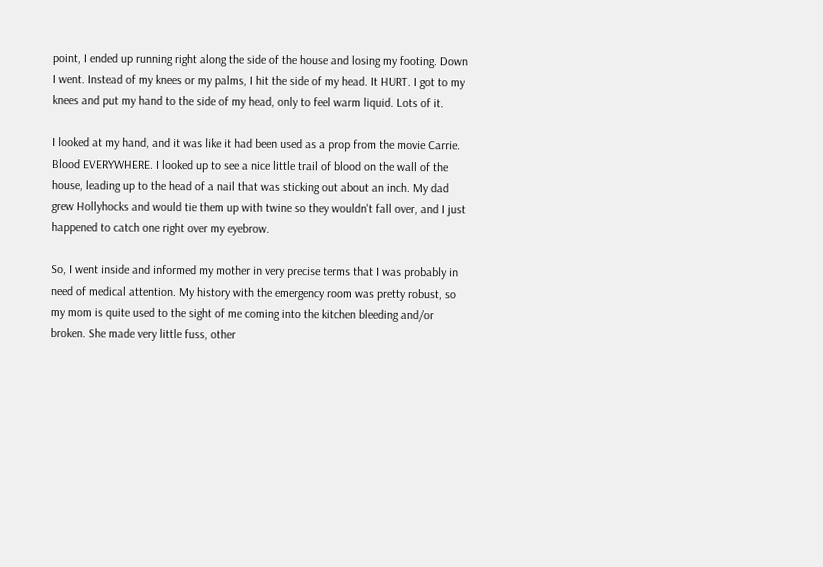point, I ended up running right along the side of the house and losing my footing. Down I went. Instead of my knees or my palms, I hit the side of my head. It HURT. I got to my knees and put my hand to the side of my head, only to feel warm liquid. Lots of it.

I looked at my hand, and it was like it had been used as a prop from the movie Carrie. Blood EVERYWHERE. I looked up to see a nice little trail of blood on the wall of the house, leading up to the head of a nail that was sticking out about an inch. My dad grew Hollyhocks and would tie them up with twine so they wouldn't fall over, and I just happened to catch one right over my eyebrow.

So, I went inside and informed my mother in very precise terms that I was probably in need of medical attention. My history with the emergency room was pretty robust, so my mom is quite used to the sight of me coming into the kitchen bleeding and/or broken. She made very little fuss, other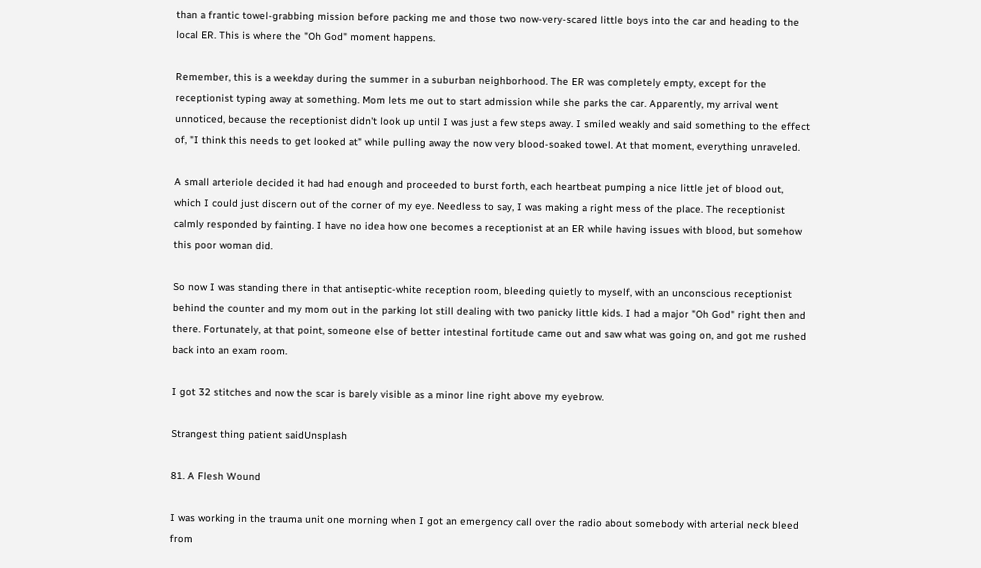than a frantic towel-grabbing mission before packing me and those two now-very-scared little boys into the car and heading to the local ER. This is where the "Oh God" moment happens.

Remember, this is a weekday during the summer in a suburban neighborhood. The ER was completely empty, except for the receptionist typing away at something. Mom lets me out to start admission while she parks the car. Apparently, my arrival went unnoticed, because the receptionist didn't look up until I was just a few steps away. I smiled weakly and said something to the effect of, "I think this needs to get looked at" while pulling away the now very blood-soaked towel. At that moment, everything unraveled.

A small arteriole decided it had had enough and proceeded to burst forth, each heartbeat pumping a nice little jet of blood out, which I could just discern out of the corner of my eye. Needless to say, I was making a right mess of the place. The receptionist calmly responded by fainting. I have no idea how one becomes a receptionist at an ER while having issues with blood, but somehow this poor woman did.

So now I was standing there in that antiseptic-white reception room, bleeding quietly to myself, with an unconscious receptionist behind the counter and my mom out in the parking lot still dealing with two panicky little kids. I had a major "Oh God" right then and there. Fortunately, at that point, someone else of better intestinal fortitude came out and saw what was going on, and got me rushed back into an exam room.

I got 32 stitches and now the scar is barely visible as a minor line right above my eyebrow.

Strangest thing patient saidUnsplash

81. A Flesh Wound

I was working in the trauma unit one morning when I got an emergency call over the radio about somebody with arterial neck bleed from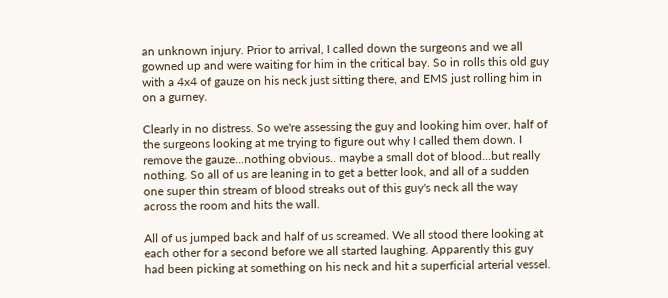an unknown injury. Prior to arrival, I called down the surgeons and we all gowned up and were waiting for him in the critical bay. So in rolls this old guy with a 4x4 of gauze on his neck just sitting there, and EMS just rolling him in on a gurney.

Clearly in no distress. So we're assessing the guy and looking him over, half of the surgeons looking at me trying to figure out why I called them down. I remove the gauze...nothing obvious.. maybe a small dot of blood...but really nothing. So all of us are leaning in to get a better look, and all of a sudden one super thin stream of blood streaks out of this guy's neck all the way across the room and hits the wall.

All of us jumped back and half of us screamed. We all stood there looking at each other for a second before we all started laughing. Apparently this guy had been picking at something on his neck and hit a superficial arterial vessel.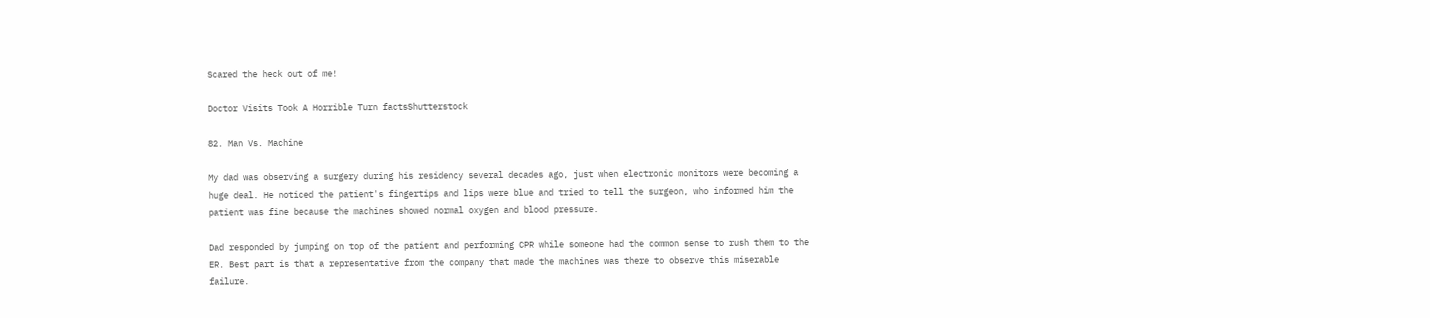Scared the heck out of me!

Doctor Visits Took A Horrible Turn factsShutterstock

82. Man Vs. Machine

My dad was observing a surgery during his residency several decades ago, just when electronic monitors were becoming a huge deal. He noticed the patient's fingertips and lips were blue and tried to tell the surgeon, who informed him the patient was fine because the machines showed normal oxygen and blood pressure.

Dad responded by jumping on top of the patient and performing CPR while someone had the common sense to rush them to the ER. Best part is that a representative from the company that made the machines was there to observe this miserable failure.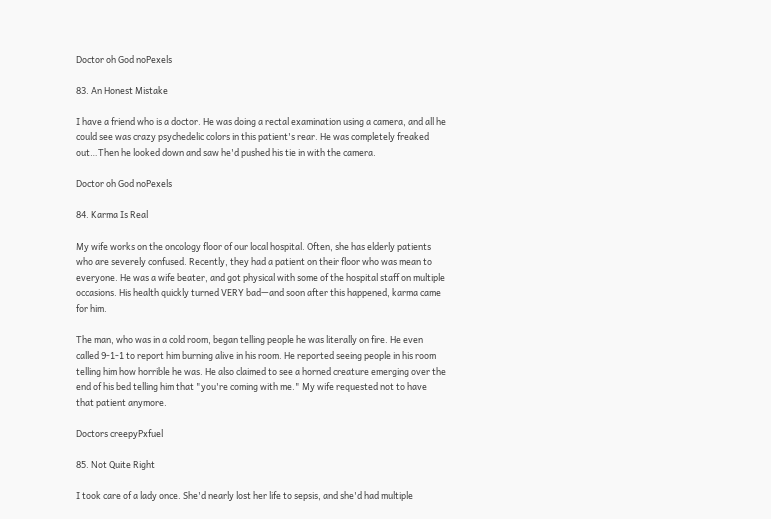Doctor oh God noPexels

83. An Honest Mistake

I have a friend who is a doctor. He was doing a rectal examination using a camera, and all he could see was crazy psychedelic colors in this patient's rear. He was completely freaked out…Then he looked down and saw he'd pushed his tie in with the camera.

Doctor oh God noPexels

84. Karma Is Real

My wife works on the oncology floor of our local hospital. Often, she has elderly patients who are severely confused. Recently, they had a patient on their floor who was mean to everyone. He was a wife beater, and got physical with some of the hospital staff on multiple occasions. His health quickly turned VERY bad—and soon after this happened, karma came for him.

The man, who was in a cold room, began telling people he was literally on fire. He even called 9-1-1 to report him burning alive in his room. He reported seeing people in his room telling him how horrible he was. He also claimed to see a horned creature emerging over the end of his bed telling him that "you're coming with me." My wife requested not to have that patient anymore.

Doctors creepyPxfuel

85. Not Quite Right

I took care of a lady once. She'd nearly lost her life to sepsis, and she'd had multiple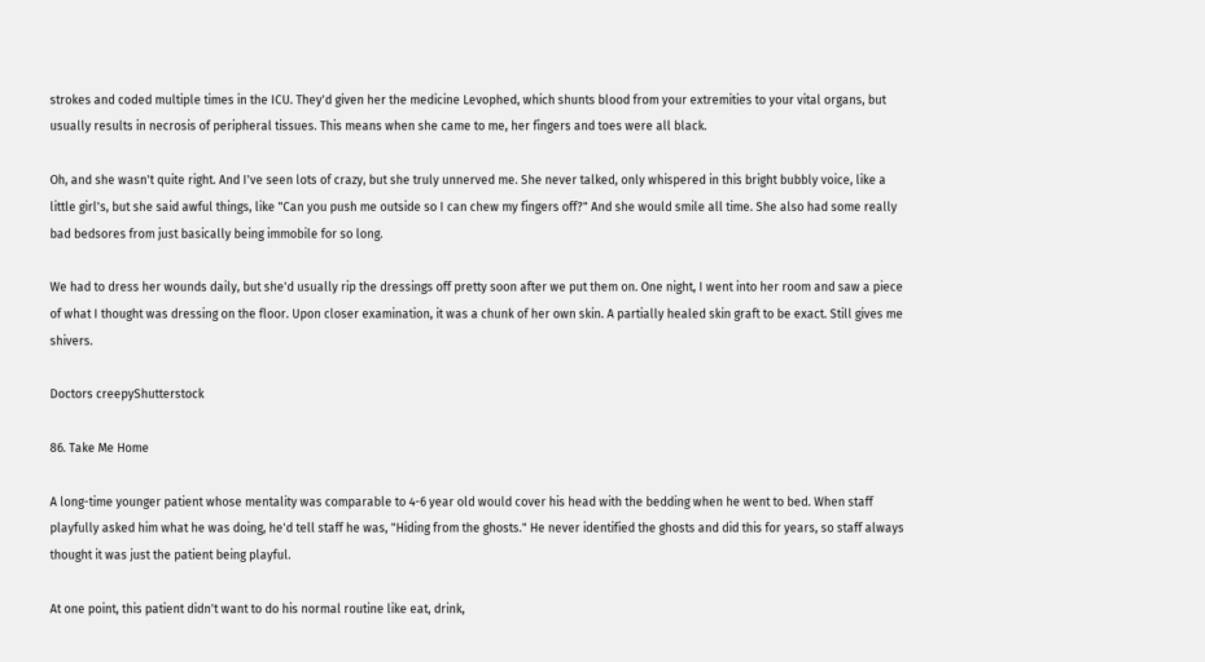strokes and coded multiple times in the ICU. They'd given her the medicine Levophed, which shunts blood from your extremities to your vital organs, but usually results in necrosis of peripheral tissues. This means when she came to me, her fingers and toes were all black.

Oh, and she wasn't quite right. And I've seen lots of crazy, but she truly unnerved me. She never talked, only whispered in this bright bubbly voice, like a little girl's, but she said awful things, like "Can you push me outside so I can chew my fingers off?" And she would smile all time. She also had some really bad bedsores from just basically being immobile for so long.

We had to dress her wounds daily, but she'd usually rip the dressings off pretty soon after we put them on. One night, I went into her room and saw a piece of what I thought was dressing on the floor. Upon closer examination, it was a chunk of her own skin. A partially healed skin graft to be exact. Still gives me shivers.

Doctors creepyShutterstock

86. Take Me Home

A long-time younger patient whose mentality was comparable to 4-6 year old would cover his head with the bedding when he went to bed. When staff playfully asked him what he was doing, he'd tell staff he was, "Hiding from the ghosts." He never identified the ghosts and did this for years, so staff always thought it was just the patient being playful.

At one point, this patient didn't want to do his normal routine like eat, drink,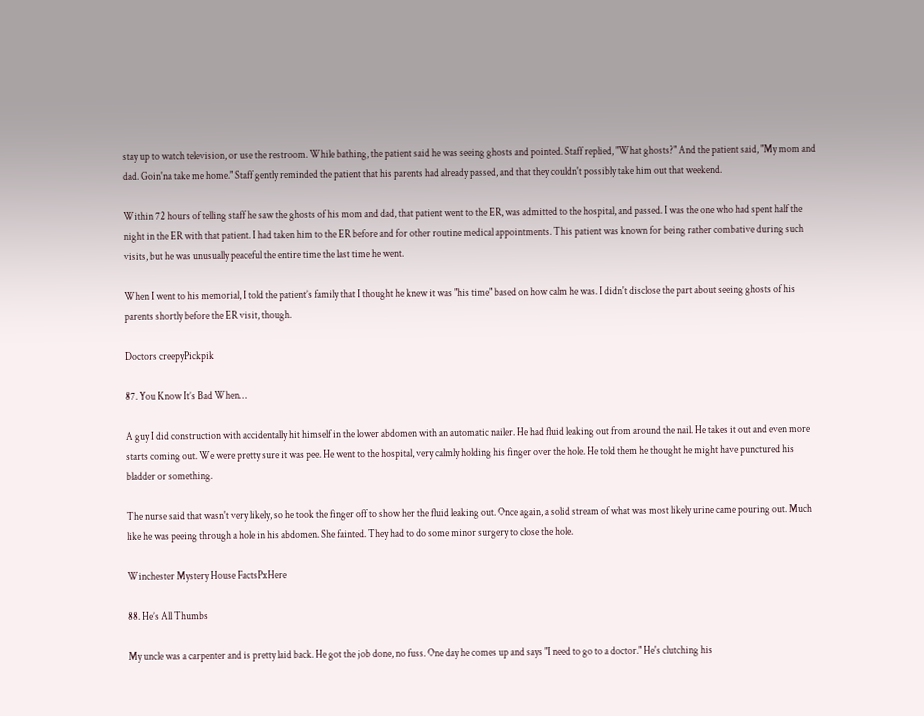stay up to watch television, or use the restroom. While bathing, the patient said he was seeing ghosts and pointed. Staff replied, "What ghosts?" And the patient said, "My mom and dad. Goin'na take me home." Staff gently reminded the patient that his parents had already passed, and that they couldn't possibly take him out that weekend.

Within 72 hours of telling staff he saw the ghosts of his mom and dad, that patient went to the ER, was admitted to the hospital, and passed. I was the one who had spent half the night in the ER with that patient. I had taken him to the ER before and for other routine medical appointments. This patient was known for being rather combative during such visits, but he was unusually peaceful the entire time the last time he went.

When I went to his memorial, I told the patient’s family that I thought he knew it was "his time" based on how calm he was. I didn't disclose the part about seeing ghosts of his parents shortly before the ER visit, though.

Doctors creepyPickpik

87. You Know It’s Bad When…

A guy I did construction with accidentally hit himself in the lower abdomen with an automatic nailer. He had fluid leaking out from around the nail. He takes it out and even more starts coming out. We were pretty sure it was pee. He went to the hospital, very calmly holding his finger over the hole. He told them he thought he might have punctured his bladder or something.

The nurse said that wasn't very likely, so he took the finger off to show her the fluid leaking out. Once again, a solid stream of what was most likely urine came pouring out. Much like he was peeing through a hole in his abdomen. She fainted. They had to do some minor surgery to close the hole.

Winchester Mystery House FactsPxHere

88. He’s All Thumbs

My uncle was a carpenter and is pretty laid back. He got the job done, no fuss. One day he comes up and says "I need to go to a doctor." He's clutching his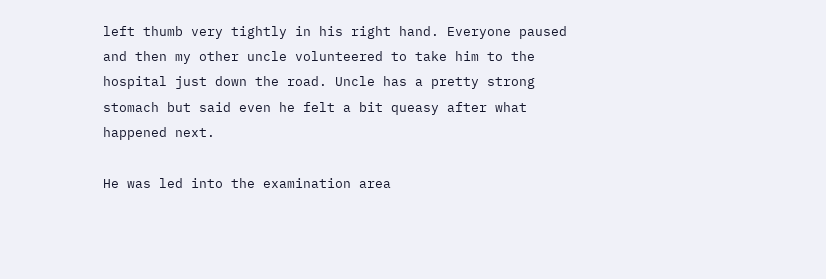left thumb very tightly in his right hand. Everyone paused and then my other uncle volunteered to take him to the hospital just down the road. Uncle has a pretty strong stomach but said even he felt a bit queasy after what happened next.

He was led into the examination area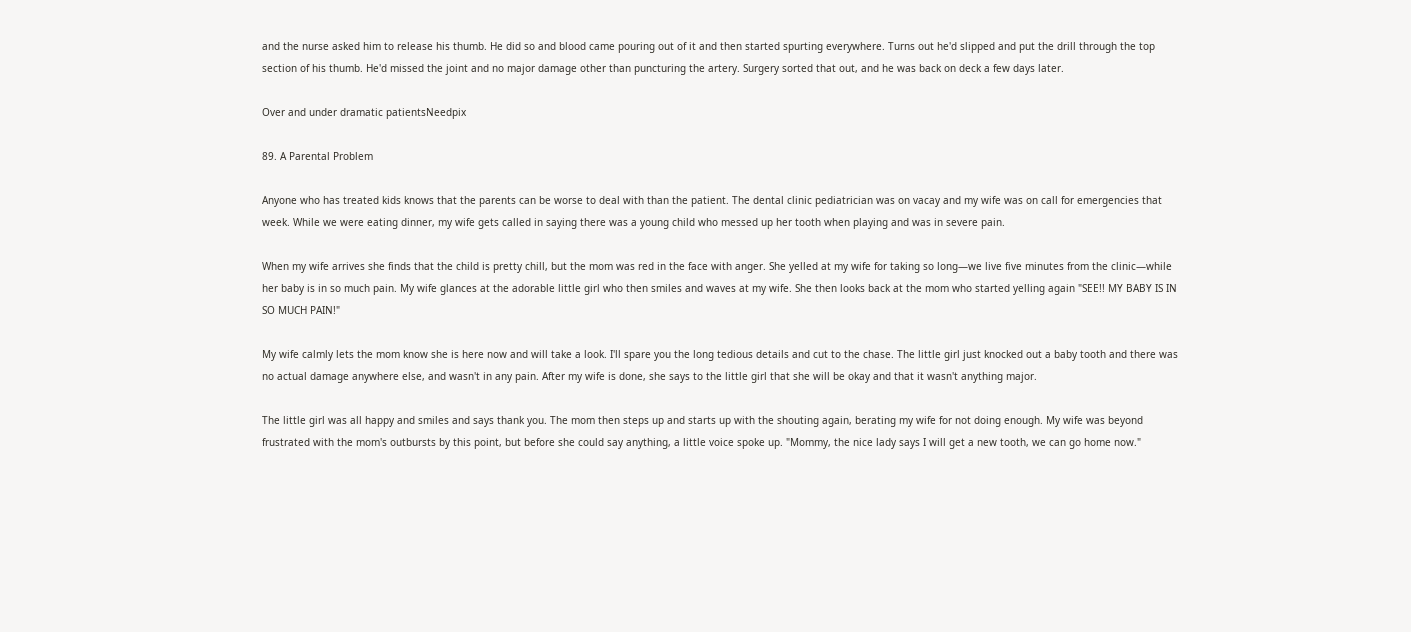and the nurse asked him to release his thumb. He did so and blood came pouring out of it and then started spurting everywhere. Turns out he'd slipped and put the drill through the top section of his thumb. He'd missed the joint and no major damage other than puncturing the artery. Surgery sorted that out, and he was back on deck a few days later.

Over and under dramatic patientsNeedpix

89. A Parental Problem

Anyone who has treated kids knows that the parents can be worse to deal with than the patient. The dental clinic pediatrician was on vacay and my wife was on call for emergencies that week. While we were eating dinner, my wife gets called in saying there was a young child who messed up her tooth when playing and was in severe pain.

When my wife arrives she finds that the child is pretty chill, but the mom was red in the face with anger. She yelled at my wife for taking so long—we live five minutes from the clinic—while her baby is in so much pain. My wife glances at the adorable little girl who then smiles and waves at my wife. She then looks back at the mom who started yelling again "SEE!! MY BABY IS IN SO MUCH PAIN!"

My wife calmly lets the mom know she is here now and will take a look. I'll spare you the long tedious details and cut to the chase. The little girl just knocked out a baby tooth and there was no actual damage anywhere else, and wasn't in any pain. After my wife is done, she says to the little girl that she will be okay and that it wasn't anything major.

The little girl was all happy and smiles and says thank you. The mom then steps up and starts up with the shouting again, berating my wife for not doing enough. My wife was beyond frustrated with the mom's outbursts by this point, but before she could say anything, a little voice spoke up. "Mommy, the nice lady says I will get a new tooth, we can go home now."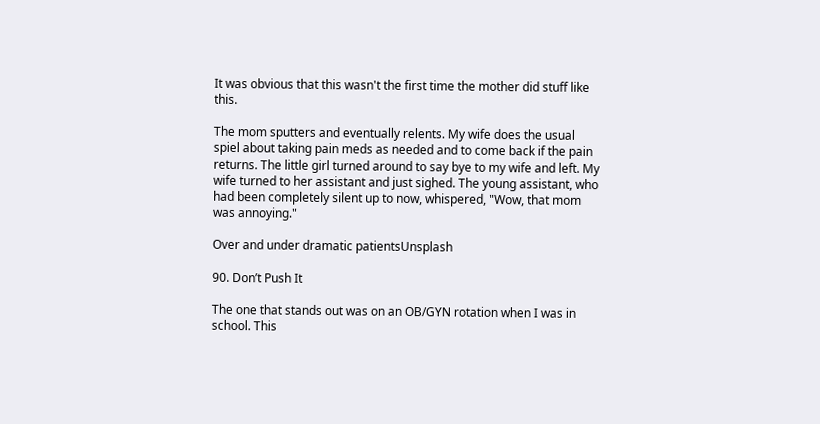It was obvious that this wasn't the first time the mother did stuff like this.

The mom sputters and eventually relents. My wife does the usual spiel about taking pain meds as needed and to come back if the pain returns. The little girl turned around to say bye to my wife and left. My wife turned to her assistant and just sighed. The young assistant, who had been completely silent up to now, whispered, "Wow, that mom was annoying."

Over and under dramatic patientsUnsplash

90. Don’t Push It

The one that stands out was on an OB/GYN rotation when I was in school. This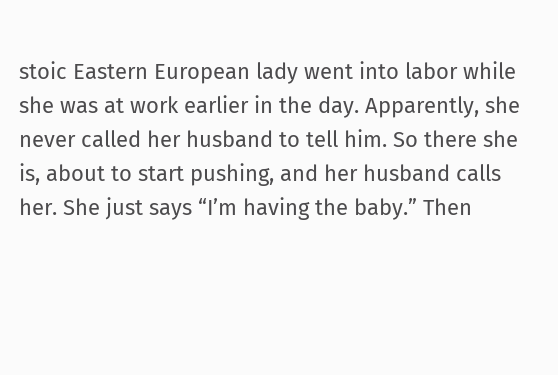stoic Eastern European lady went into labor while she was at work earlier in the day. Apparently, she never called her husband to tell him. So there she is, about to start pushing, and her husband calls her. She just says “I’m having the baby.” Then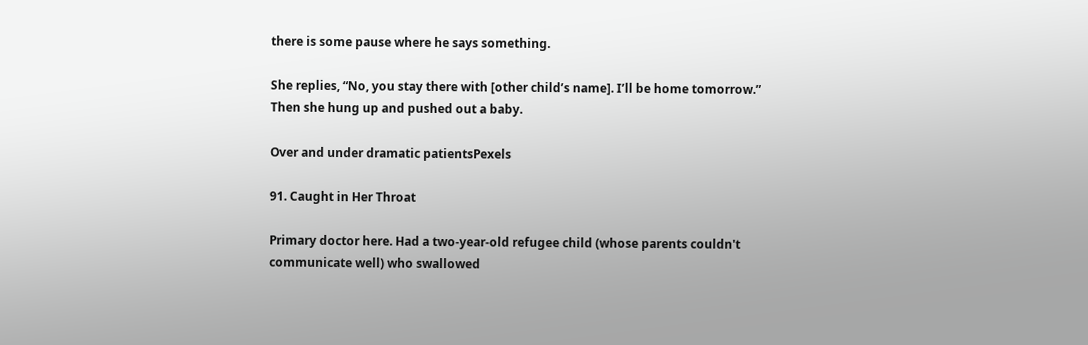there is some pause where he says something.

She replies, “No, you stay there with [other child’s name]. I’ll be home tomorrow.” Then she hung up and pushed out a baby.

Over and under dramatic patientsPexels

91. Caught in Her Throat

Primary doctor here. Had a two-year-old refugee child (whose parents couldn't communicate well) who swallowed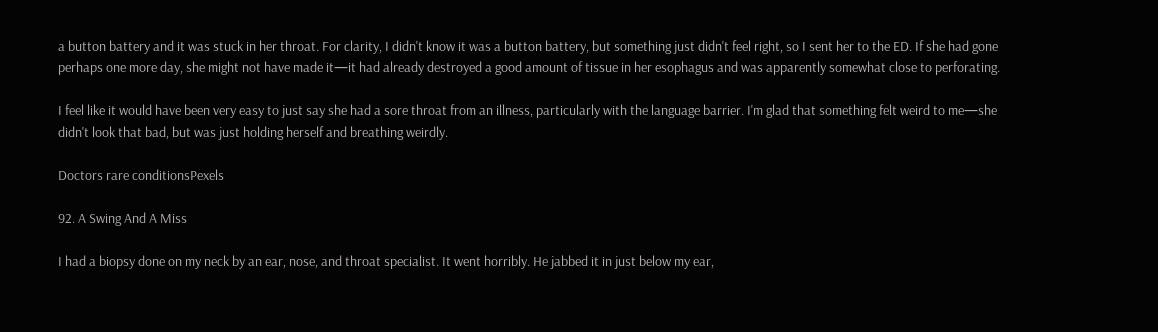a button battery and it was stuck in her throat. For clarity, I didn't know it was a button battery, but something just didn't feel right, so I sent her to the ED. If she had gone perhaps one more day, she might not have made it—it had already destroyed a good amount of tissue in her esophagus and was apparently somewhat close to perforating.

I feel like it would have been very easy to just say she had a sore throat from an illness, particularly with the language barrier. I'm glad that something felt weird to me—she didn't look that bad, but was just holding herself and breathing weirdly.

Doctors rare conditionsPexels

92. A Swing And A Miss

I had a biopsy done on my neck by an ear, nose, and throat specialist. It went horribly. He jabbed it in just below my ear,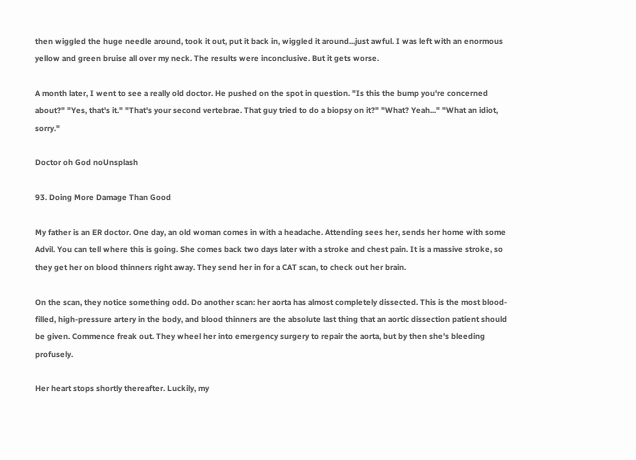then wiggled the huge needle around, took it out, put it back in, wiggled it around...just awful. I was left with an enormous yellow and green bruise all over my neck. The results were inconclusive. But it gets worse.

A month later, I went to see a really old doctor. He pushed on the spot in question. "Is this the bump you're concerned about?" "Yes, that's it." "That's your second vertebrae. That guy tried to do a biopsy on it?" "What? Yeah..." "What an idiot, sorry."

Doctor oh God noUnsplash

93. Doing More Damage Than Good

My father is an ER doctor. One day, an old woman comes in with a headache. Attending sees her, sends her home with some Advil. You can tell where this is going. She comes back two days later with a stroke and chest pain. It is a massive stroke, so they get her on blood thinners right away. They send her in for a CAT scan, to check out her brain.

On the scan, they notice something odd. Do another scan: her aorta has almost completely dissected. This is the most blood-filled, high-pressure artery in the body, and blood thinners are the absolute last thing that an aortic dissection patient should be given. Commence freak out. They wheel her into emergency surgery to repair the aorta, but by then she's bleeding profusely.

Her heart stops shortly thereafter. Luckily, my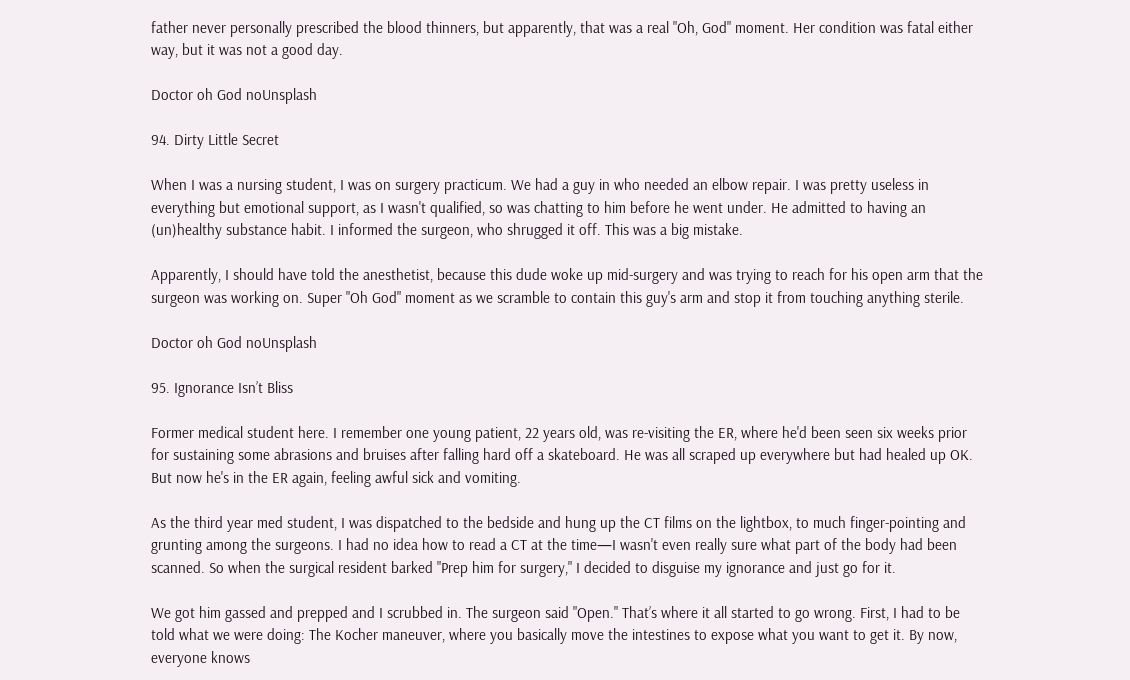father never personally prescribed the blood thinners, but apparently, that was a real "Oh, God" moment. Her condition was fatal either way, but it was not a good day.

Doctor oh God noUnsplash

94. Dirty Little Secret

When I was a nursing student, I was on surgery practicum. We had a guy in who needed an elbow repair. I was pretty useless in everything but emotional support, as I wasn't qualified, so was chatting to him before he went under. He admitted to having an (un)healthy substance habit. I informed the surgeon, who shrugged it off. This was a big mistake.

Apparently, I should have told the anesthetist, because this dude woke up mid-surgery and was trying to reach for his open arm that the surgeon was working on. Super "Oh God" moment as we scramble to contain this guy's arm and stop it from touching anything sterile.

Doctor oh God noUnsplash

95. Ignorance Isn’t Bliss

Former medical student here. I remember one young patient, 22 years old, was re-visiting the ER, where he'd been seen six weeks prior for sustaining some abrasions and bruises after falling hard off a skateboard. He was all scraped up everywhere but had healed up OK. But now he's in the ER again, feeling awful sick and vomiting.

As the third year med student, I was dispatched to the bedside and hung up the CT films on the lightbox, to much finger-pointing and grunting among the surgeons. I had no idea how to read a CT at the time—I wasn't even really sure what part of the body had been scanned. So when the surgical resident barked "Prep him for surgery," I decided to disguise my ignorance and just go for it.

We got him gassed and prepped and I scrubbed in. The surgeon said "Open." That’s where it all started to go wrong. First, I had to be told what we were doing: The Kocher maneuver, where you basically move the intestines to expose what you want to get it. By now, everyone knows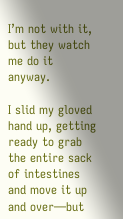I’m not with it, but they watch me do it anyway.

I slid my gloved hand up, getting ready to grab the entire sack of intestines and move it up and over—but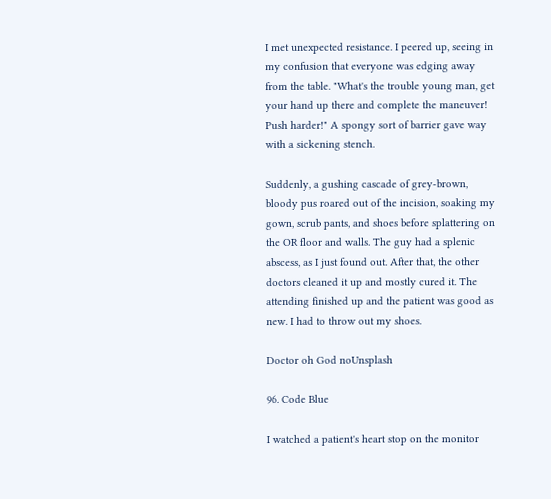I met unexpected resistance. I peered up, seeing in my confusion that everyone was edging away from the table. "What's the trouble young man, get your hand up there and complete the maneuver! Push harder!" A spongy sort of barrier gave way with a sickening stench.

Suddenly, a gushing cascade of grey-brown, bloody pus roared out of the incision, soaking my gown, scrub pants, and shoes before splattering on the OR floor and walls. The guy had a splenic abscess, as I just found out. After that, the other doctors cleaned it up and mostly cured it. The attending finished up and the patient was good as new. I had to throw out my shoes.

Doctor oh God noUnsplash

96. Code Blue

I watched a patient's heart stop on the monitor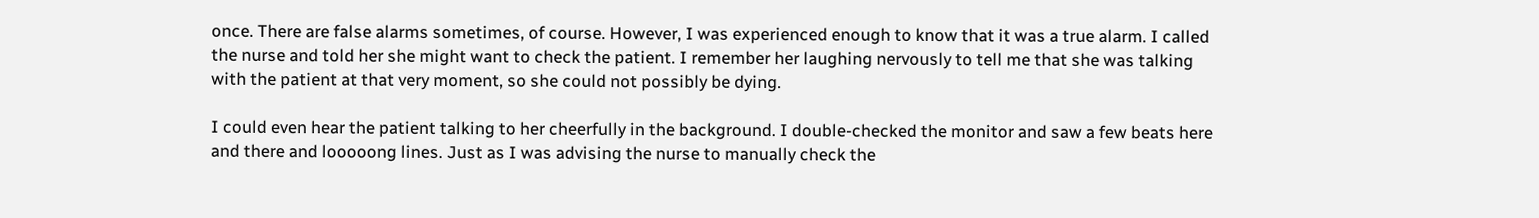once. There are false alarms sometimes, of course. However, I was experienced enough to know that it was a true alarm. I called the nurse and told her she might want to check the patient. I remember her laughing nervously to tell me that she was talking with the patient at that very moment, so she could not possibly be dying.

I could even hear the patient talking to her cheerfully in the background. I double-checked the monitor and saw a few beats here and there and looooong lines. Just as I was advising the nurse to manually check the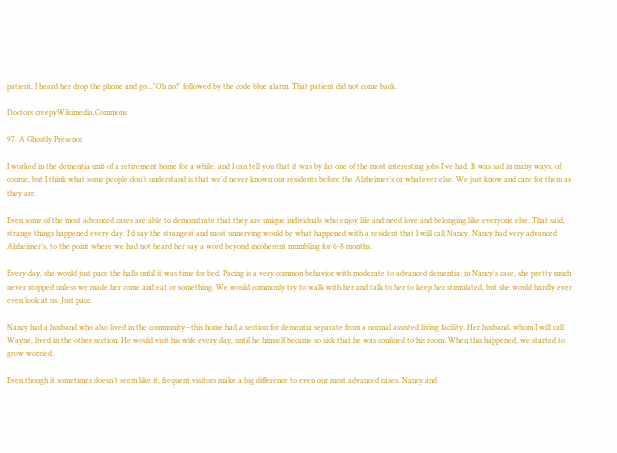patient, I heard her drop the phone and go..."Oh no!" followed by the code blue alarm. That patient did not come back.

Doctors creepyWikimedia.Commons

97. A Ghostly Presence

I worked in the dementia unit of a retirement home for a while, and I can tell you that it was by far one of the most interesting jobs I've had. It was sad in many ways, of course, but I think what some people don't understand is that we'd never known our residents before the Alzheimer's or whatever else. We just know and care for them as they are.

Even some of the most advanced cases are able to demonstrate that they are unique individuals who enjoy life and need love and belonging like everyone else. That said, strange things happened every day. I'd say the strangest and most unnerving would be what happened with a resident that I will call Nancy. Nancy had very advanced Alzheimer’s, to the point where we had not heard her say a word beyond incoherent mumbling for 6-8 months.

Every day, she would just pace the halls until it was time for bed. Pacing is a very common behavior with moderate to advanced dementia; in Nancy's case, she pretty much never stopped unless we made her come and eat or something. We would commonly try to walk with her and talk to her to keep her stimulated, but she would hardly ever even look at us. Just pace.

Nancy had a husband who also lived in the community—this home had a section for dementia separate from a normal assisted living facility. Her husband, whom I will call Wayne, lived in the other section. He would visit his wife every day, until he himself became so sick that he was confined to his room. When this happened, we started to grow worried.

Even though it sometimes doesn't seem like it, frequent visitors make a big difference to even our most advanced cases. Nancy and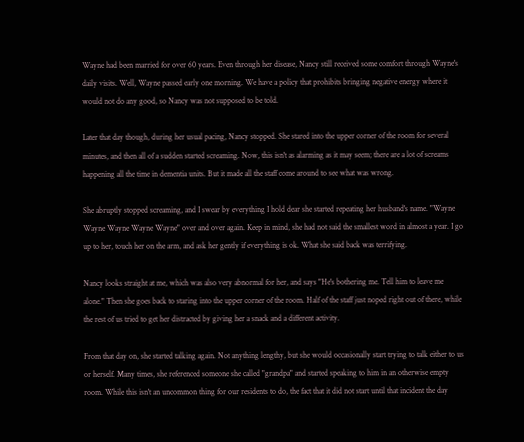Wayne had been married for over 60 years. Even through her disease, Nancy still received some comfort through Wayne's daily visits. Well, Wayne passed early one morning. We have a policy that prohibits bringing negative energy where it would not do any good, so Nancy was not supposed to be told.

Later that day though, during her usual pacing, Nancy stopped. She stared into the upper corner of the room for several minutes, and then all of a sudden started screaming. Now, this isn't as alarming as it may seem; there are a lot of screams happening all the time in dementia units. But it made all the staff come around to see what was wrong.

She abruptly stopped screaming, and I swear by everything I hold dear she started repeating her husband's name. "Wayne Wayne Wayne Wayne Wayne" over and over again. Keep in mind, she had not said the smallest word in almost a year. I go up to her, touch her on the arm, and ask her gently if everything is ok. What she said back was terrifying.

Nancy looks straight at me, which was also very abnormal for her, and says "He's bothering me. Tell him to leave me alone." Then she goes back to staring into the upper corner of the room. Half of the staff just noped right out of there, while the rest of us tried to get her distracted by giving her a snack and a different activity.

From that day on, she started talking again. Not anything lengthy, but she would occasionally start trying to talk either to us or herself. Many times, she referenced someone she called "grandpa" and started speaking to him in an otherwise empty room. While this isn't an uncommon thing for our residents to do, the fact that it did not start until that incident the day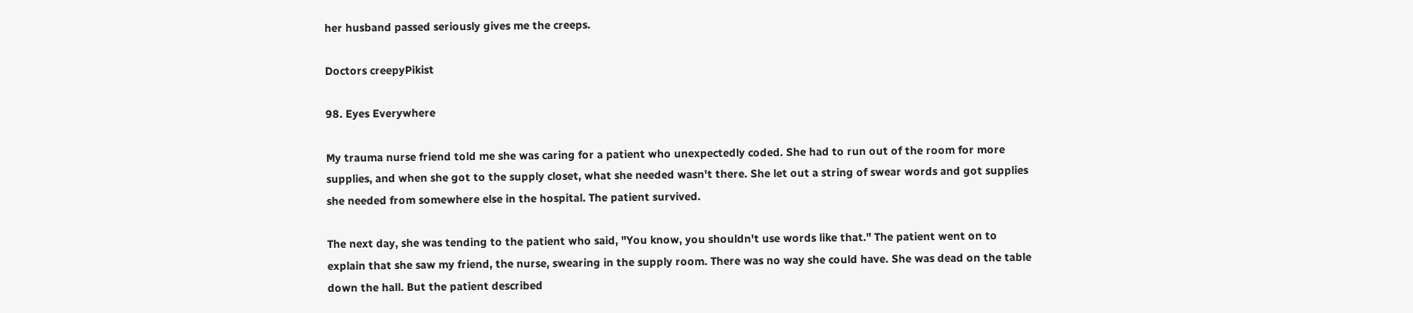her husband passed seriously gives me the creeps.

Doctors creepyPikist

98. Eyes Everywhere

My trauma nurse friend told me she was caring for a patient who unexpectedly coded. She had to run out of the room for more supplies, and when she got to the supply closet, what she needed wasn't there. She let out a string of swear words and got supplies she needed from somewhere else in the hospital. The patient survived.

The next day, she was tending to the patient who said, "You know, you shouldn't use words like that." The patient went on to explain that she saw my friend, the nurse, swearing in the supply room. There was no way she could have. She was dead on the table down the hall. But the patient described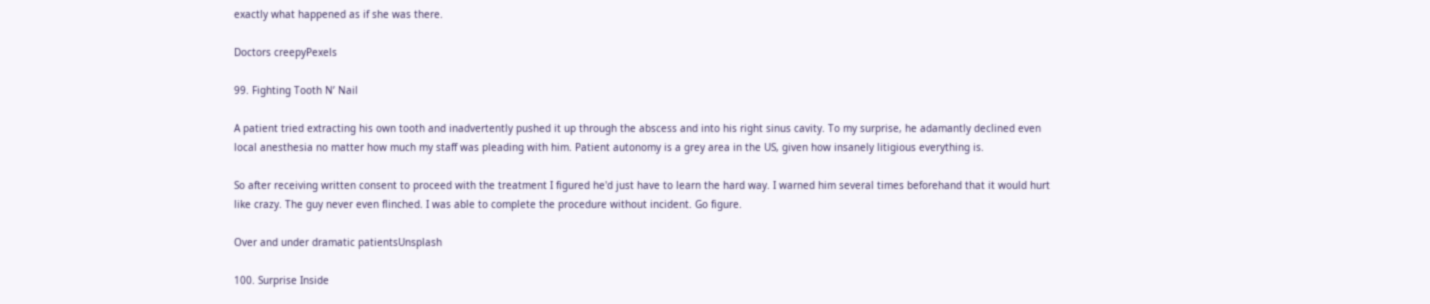exactly what happened as if she was there.

Doctors creepyPexels

99. Fighting Tooth N’ Nail

A patient tried extracting his own tooth and inadvertently pushed it up through the abscess and into his right sinus cavity. To my surprise, he adamantly declined even local anesthesia no matter how much my staff was pleading with him. Patient autonomy is a grey area in the US, given how insanely litigious everything is.

So after receiving written consent to proceed with the treatment I figured he'd just have to learn the hard way. I warned him several times beforehand that it would hurt like crazy. The guy never even flinched. I was able to complete the procedure without incident. Go figure.

Over and under dramatic patientsUnsplash

100. Surprise Inside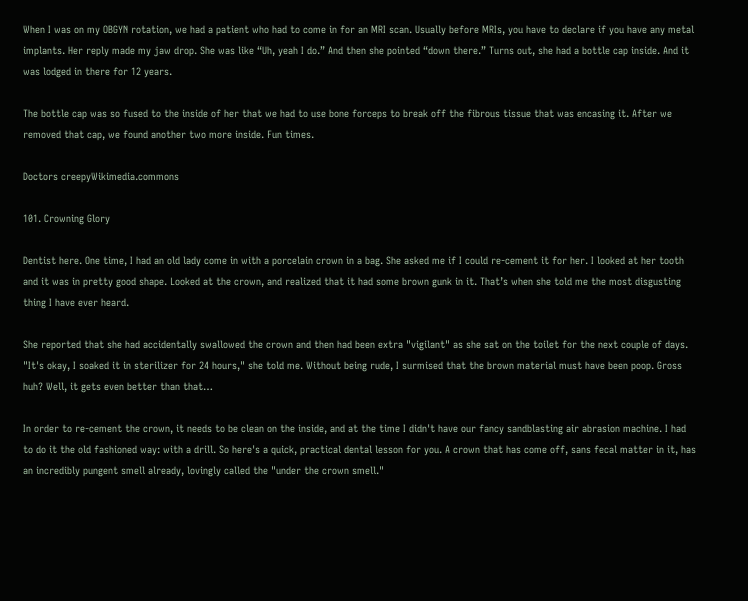When I was on my OBGYN rotation, we had a patient who had to come in for an MRI scan. Usually before MRIs, you have to declare if you have any metal implants. Her reply made my jaw drop. She was like “Uh, yeah I do.” And then she pointed “down there.” Turns out, she had a bottle cap inside. And it was lodged in there for 12 years.

The bottle cap was so fused to the inside of her that we had to use bone forceps to break off the fibrous tissue that was encasing it. After we removed that cap, we found another two more inside. Fun times.

Doctors creepyWikimedia.commons

101. Crowning Glory

Dentist here. One time, I had an old lady come in with a porcelain crown in a bag. She asked me if I could re-cement it for her. I looked at her tooth and it was in pretty good shape. Looked at the crown, and realized that it had some brown gunk in it. That’s when she told me the most disgusting thing I have ever heard.

She reported that she had accidentally swallowed the crown and then had been extra "vigilant" as she sat on the toilet for the next couple of days. "It's okay, I soaked it in sterilizer for 24 hours," she told me. Without being rude, I surmised that the brown material must have been poop. Gross huh? Well, it gets even better than that…

In order to re-cement the crown, it needs to be clean on the inside, and at the time I didn't have our fancy sandblasting air abrasion machine. I had to do it the old fashioned way: with a drill. So here's a quick, practical dental lesson for you. A crown that has come off, sans fecal matter in it, has an incredibly pungent smell already, lovingly called the "under the crown smell."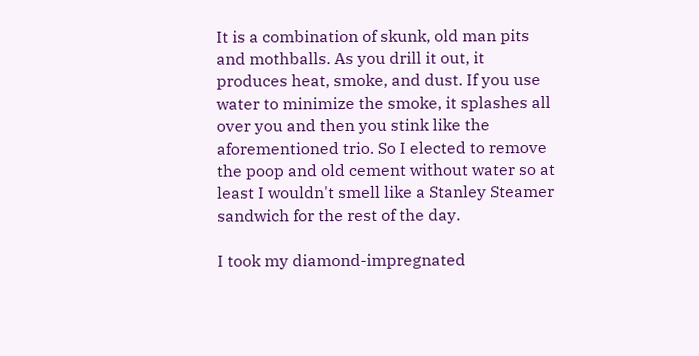It is a combination of skunk, old man pits and mothballs. As you drill it out, it produces heat, smoke, and dust. If you use water to minimize the smoke, it splashes all over you and then you stink like the aforementioned trio. So I elected to remove the poop and old cement without water so at least I wouldn't smell like a Stanley Steamer sandwich for the rest of the day.

I took my diamond-impregnated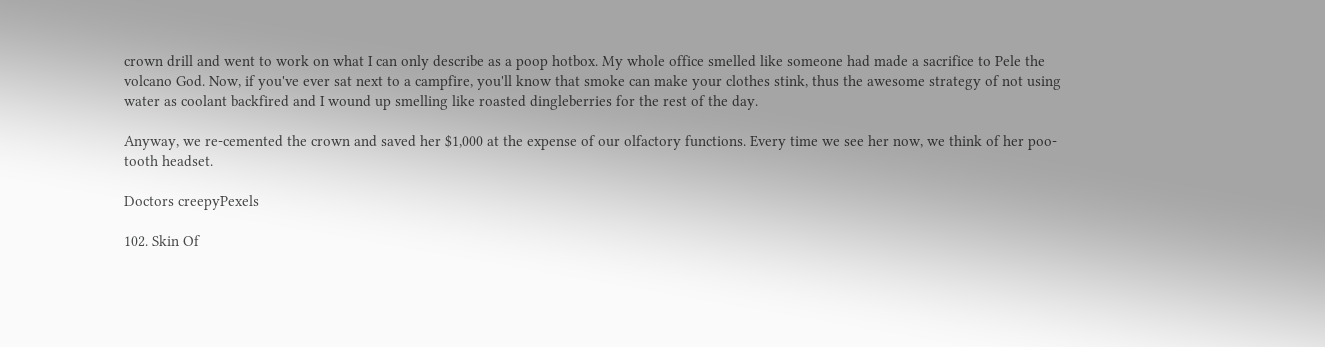crown drill and went to work on what I can only describe as a poop hotbox. My whole office smelled like someone had made a sacrifice to Pele the volcano God. Now, if you've ever sat next to a campfire, you'll know that smoke can make your clothes stink, thus the awesome strategy of not using water as coolant backfired and I wound up smelling like roasted dingleberries for the rest of the day.

Anyway, we re-cemented the crown and saved her $1,000 at the expense of our olfactory functions. Every time we see her now, we think of her poo-tooth headset.

Doctors creepyPexels

102. Skin Of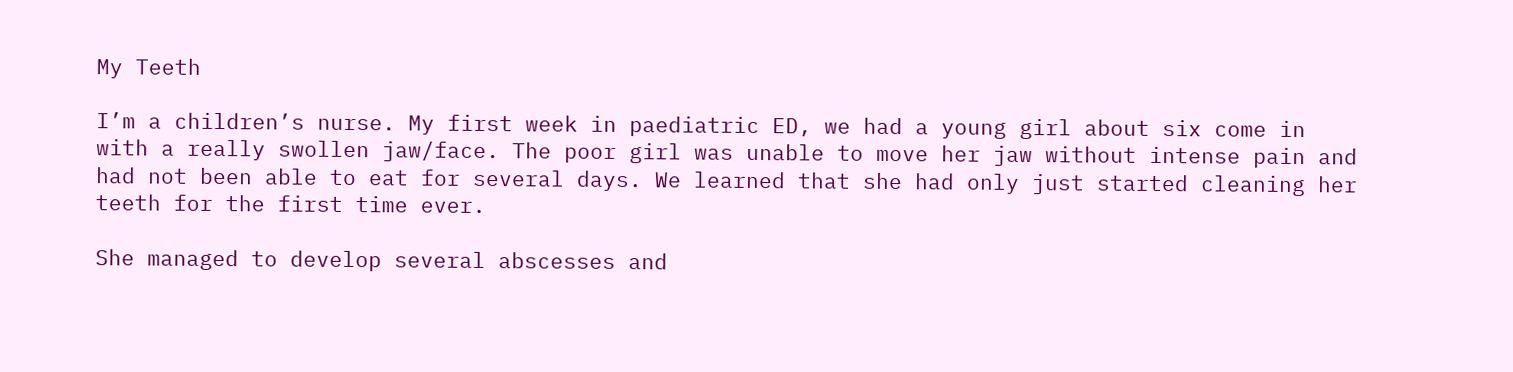My Teeth

I’m a children’s nurse. My first week in paediatric ED, we had a young girl about six come in with a really swollen jaw/face. The poor girl was unable to move her jaw without intense pain and had not been able to eat for several days. We learned that she had only just started cleaning her teeth for the first time ever.

She managed to develop several abscesses and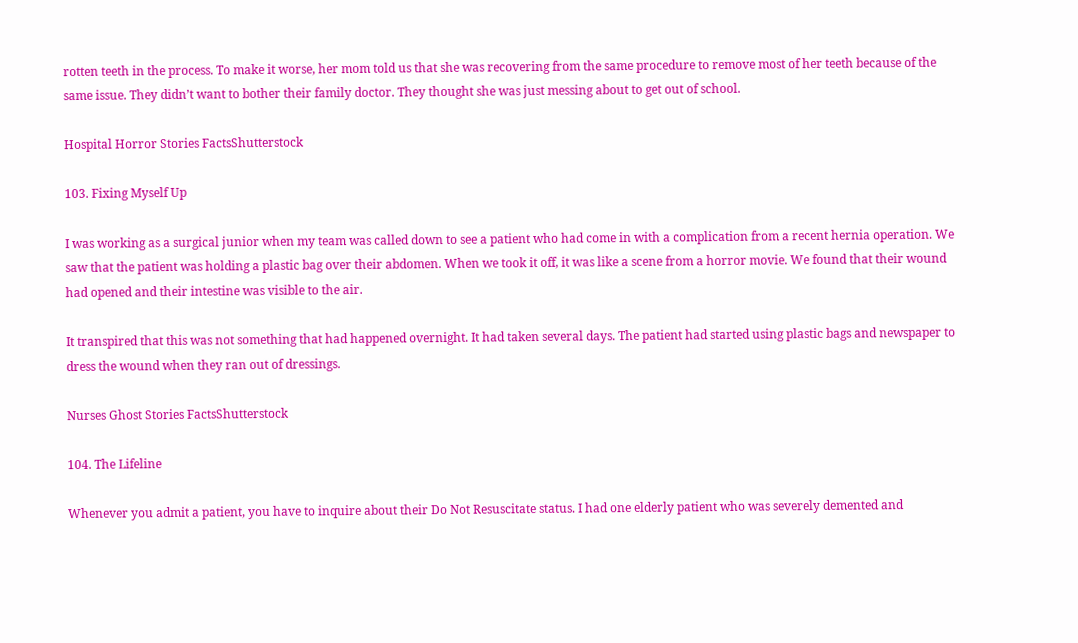rotten teeth in the process. To make it worse, her mom told us that she was recovering from the same procedure to remove most of her teeth because of the same issue. They didn’t want to bother their family doctor. They thought she was just messing about to get out of school.

Hospital Horror Stories FactsShutterstock

103. Fixing Myself Up

I was working as a surgical junior when my team was called down to see a patient who had come in with a complication from a recent hernia operation. We saw that the patient was holding a plastic bag over their abdomen. When we took it off, it was like a scene from a horror movie. We found that their wound had opened and their intestine was visible to the air.

It transpired that this was not something that had happened overnight. It had taken several days. The patient had started using plastic bags and newspaper to dress the wound when they ran out of dressings.

Nurses Ghost Stories FactsShutterstock

104. The Lifeline

Whenever you admit a patient, you have to inquire about their Do Not Resuscitate status. I had one elderly patient who was severely demented and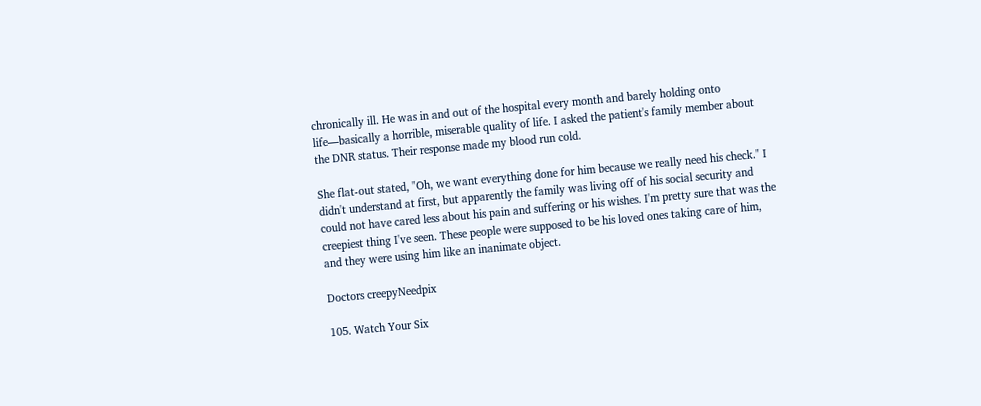chronically ill. He was in and out of the hospital every month and barely holding onto life—basically a horrible, miserable quality of life. I asked the patient's family member about the DNR status. Their response made my blood run cold.

She flat-out stated, "Oh, we want everything done for him because we really need his check." I didn't understand at first, but apparently the family was living off of his social security and could not have cared less about his pain and suffering or his wishes. I'm pretty sure that was the creepiest thing I've seen. These people were supposed to be his loved ones taking care of him, and they were using him like an inanimate object.

Doctors creepyNeedpix

105. Watch Your Six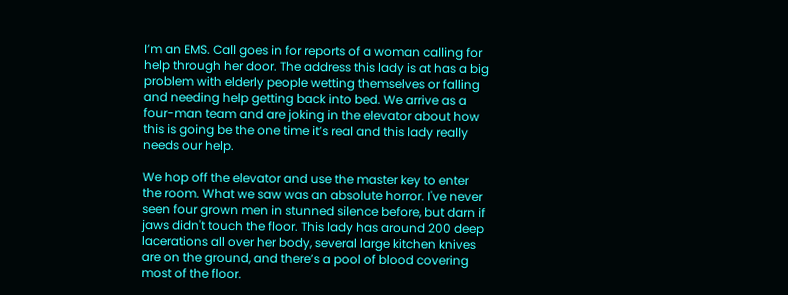I’m an EMS. Call goes in for reports of a woman calling for help through her door. The address this lady is at has a big problem with elderly people wetting themselves or falling and needing help getting back into bed. We arrive as a four-man team and are joking in the elevator about how this is going be the one time it’s real and this lady really needs our help.

We hop off the elevator and use the master key to enter the room. What we saw was an absolute horror. I've never seen four grown men in stunned silence before, but darn if jaws didn't touch the floor. This lady has around 200 deep lacerations all over her body, several large kitchen knives are on the ground, and there’s a pool of blood covering most of the floor.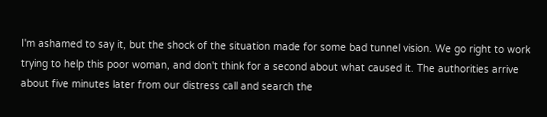I'm ashamed to say it, but the shock of the situation made for some bad tunnel vision. We go right to work trying to help this poor woman, and don't think for a second about what caused it. The authorities arrive about five minutes later from our distress call and search the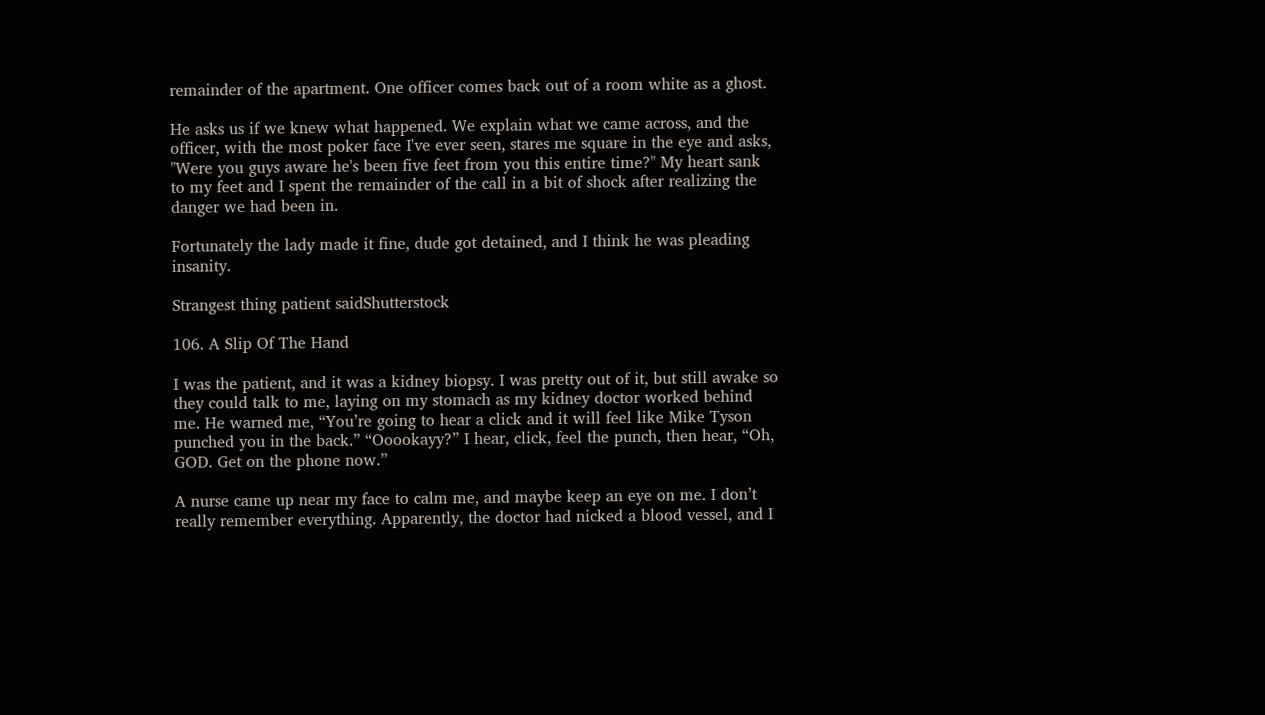remainder of the apartment. One officer comes back out of a room white as a ghost.

He asks us if we knew what happened. We explain what we came across, and the officer, with the most poker face I've ever seen, stares me square in the eye and asks, "Were you guys aware he's been five feet from you this entire time?" My heart sank to my feet and I spent the remainder of the call in a bit of shock after realizing the danger we had been in.

Fortunately the lady made it fine, dude got detained, and I think he was pleading insanity.

Strangest thing patient saidShutterstock

106. A Slip Of The Hand

I was the patient, and it was a kidney biopsy. I was pretty out of it, but still awake so they could talk to me, laying on my stomach as my kidney doctor worked behind me. He warned me, “You’re going to hear a click and it will feel like Mike Tyson punched you in the back.” “Ooookayy?” I hear, click, feel the punch, then hear, “Oh, GOD. Get on the phone now.”

A nurse came up near my face to calm me, and maybe keep an eye on me. I don’t really remember everything. Apparently, the doctor had nicked a blood vessel, and I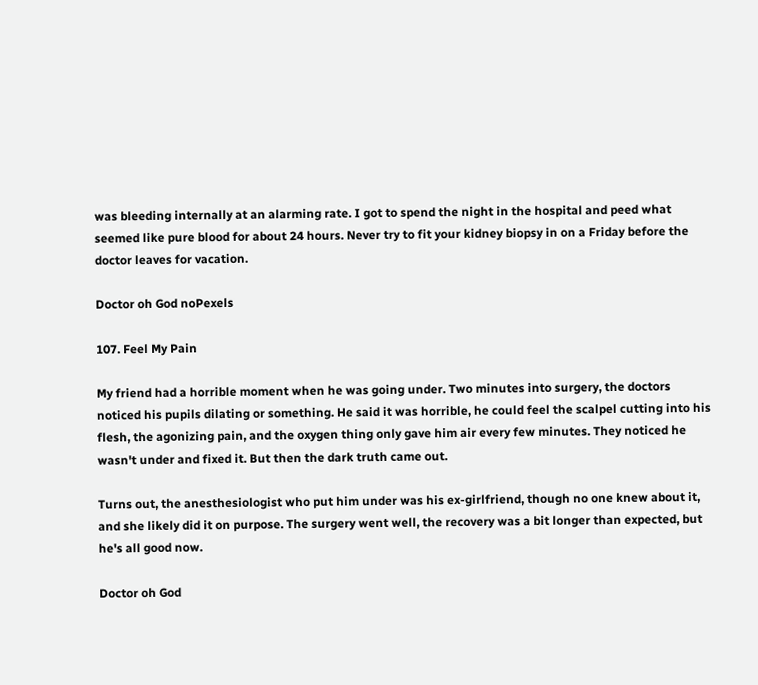was bleeding internally at an alarming rate. I got to spend the night in the hospital and peed what seemed like pure blood for about 24 hours. Never try to fit your kidney biopsy in on a Friday before the doctor leaves for vacation.

Doctor oh God noPexels

107. Feel My Pain

My friend had a horrible moment when he was going under. Two minutes into surgery, the doctors noticed his pupils dilating or something. He said it was horrible, he could feel the scalpel cutting into his flesh, the agonizing pain, and the oxygen thing only gave him air every few minutes. They noticed he wasn't under and fixed it. But then the dark truth came out.

Turns out, the anesthesiologist who put him under was his ex-girlfriend, though no one knew about it, and she likely did it on purpose. The surgery went well, the recovery was a bit longer than expected, but he's all good now.

Doctor oh God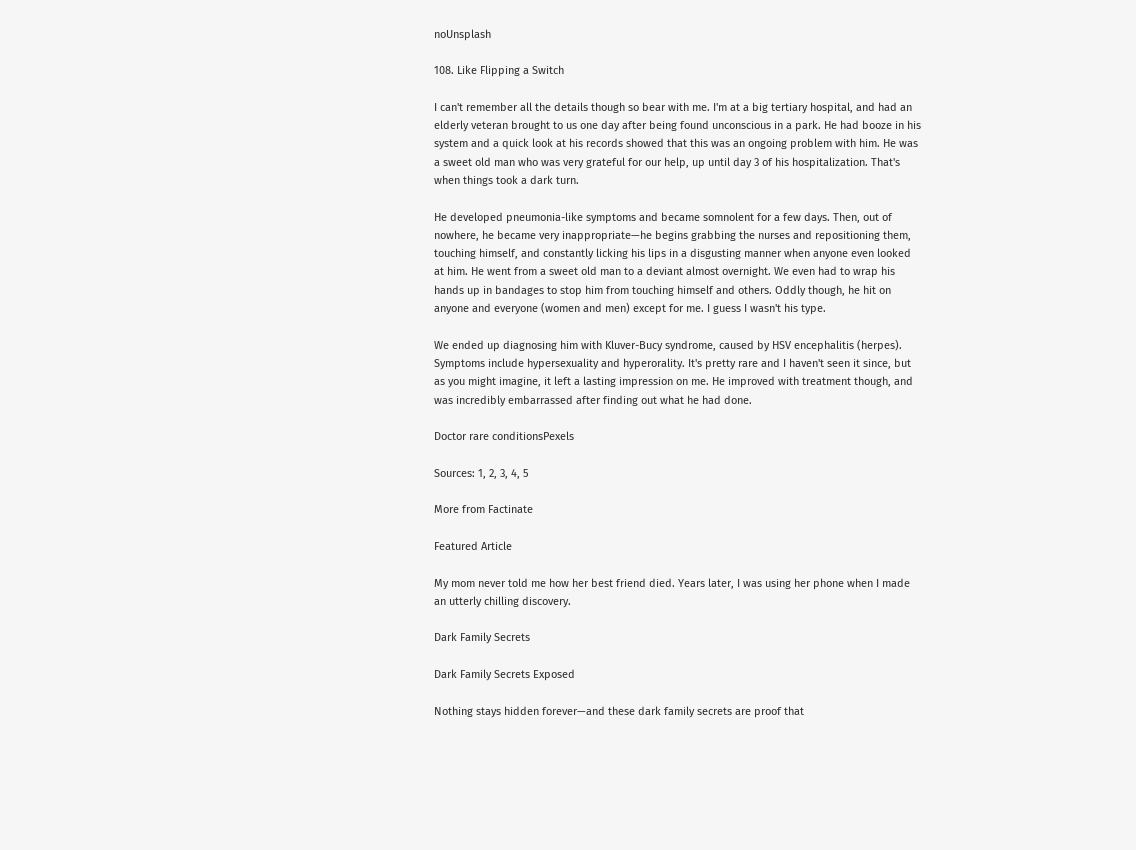noUnsplash

108. Like Flipping a Switch

I can't remember all the details though so bear with me. I'm at a big tertiary hospital, and had an elderly veteran brought to us one day after being found unconscious in a park. He had booze in his system and a quick look at his records showed that this was an ongoing problem with him. He was a sweet old man who was very grateful for our help, up until day 3 of his hospitalization. That's when things took a dark turn.

He developed pneumonia-like symptoms and became somnolent for a few days. Then, out of nowhere, he became very inappropriate—he begins grabbing the nurses and repositioning them, touching himself, and constantly licking his lips in a disgusting manner when anyone even looked at him. He went from a sweet old man to a deviant almost overnight. We even had to wrap his hands up in bandages to stop him from touching himself and others. Oddly though, he hit on anyone and everyone (women and men) except for me. I guess I wasn't his type.

We ended up diagnosing him with Kluver-Bucy syndrome, caused by HSV encephalitis (herpes). Symptoms include hypersexuality and hyperorality. It's pretty rare and I haven't seen it since, but as you might imagine, it left a lasting impression on me. He improved with treatment though, and was incredibly embarrassed after finding out what he had done.

Doctor rare conditionsPexels

Sources: 1, 2, 3, 4, 5

More from Factinate

Featured Article

My mom never told me how her best friend died. Years later, I was using her phone when I made an utterly chilling discovery.

Dark Family Secrets

Dark Family Secrets Exposed

Nothing stays hidden forever—and these dark family secrets are proof that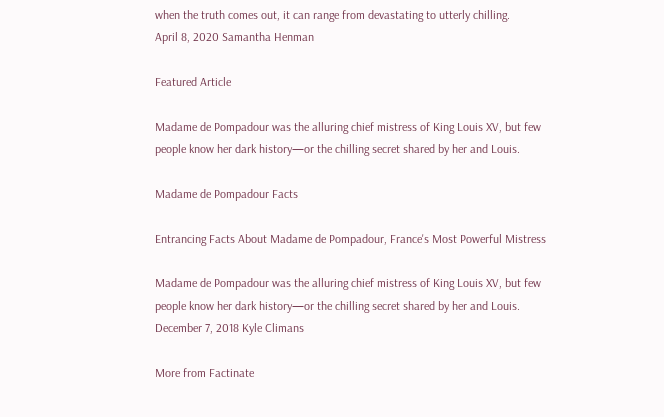when the truth comes out, it can range from devastating to utterly chilling.
April 8, 2020 Samantha Henman

Featured Article

Madame de Pompadour was the alluring chief mistress of King Louis XV, but few people know her dark history—or the chilling secret shared by her and Louis.

Madame de Pompadour Facts

Entrancing Facts About Madame de Pompadour, France's Most Powerful Mistress

Madame de Pompadour was the alluring chief mistress of King Louis XV, but few people know her dark history—or the chilling secret shared by her and Louis.
December 7, 2018 Kyle Climans

More from Factinate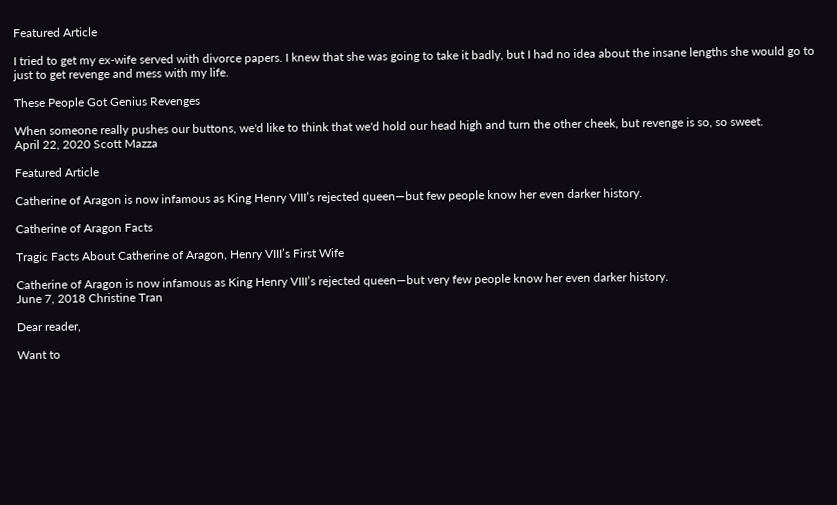Featured Article

I tried to get my ex-wife served with divorce papers. I knew that she was going to take it badly, but I had no idea about the insane lengths she would go to just to get revenge and mess with my life.

These People Got Genius Revenges

When someone really pushes our buttons, we'd like to think that we'd hold our head high and turn the other cheek, but revenge is so, so sweet.
April 22, 2020 Scott Mazza

Featured Article

Catherine of Aragon is now infamous as King Henry VIII’s rejected queen—but few people know her even darker history.

Catherine of Aragon Facts

Tragic Facts About Catherine of Aragon, Henry VIII’s First Wife

Catherine of Aragon is now infamous as King Henry VIII’s rejected queen—but very few people know her even darker history.
June 7, 2018 Christine Tran

Dear reader,

Want to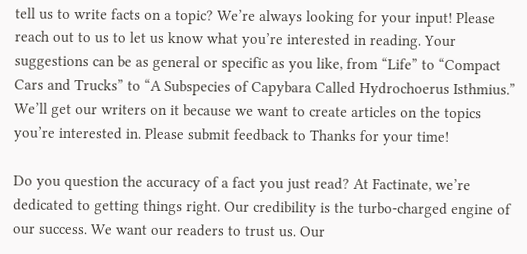tell us to write facts on a topic? We’re always looking for your input! Please reach out to us to let us know what you’re interested in reading. Your suggestions can be as general or specific as you like, from “Life” to “Compact Cars and Trucks” to “A Subspecies of Capybara Called Hydrochoerus Isthmius.” We’ll get our writers on it because we want to create articles on the topics you’re interested in. Please submit feedback to Thanks for your time!

Do you question the accuracy of a fact you just read? At Factinate, we’re dedicated to getting things right. Our credibility is the turbo-charged engine of our success. We want our readers to trust us. Our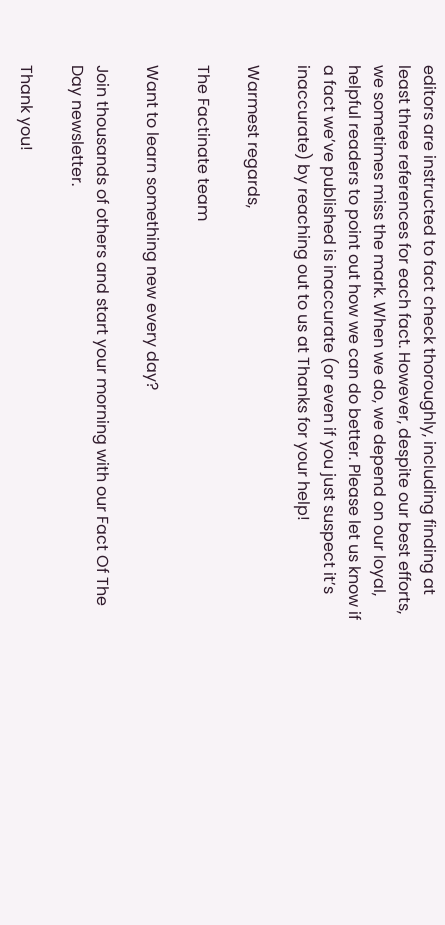editors are instructed to fact check thoroughly, including finding at least three references for each fact. However, despite our best efforts, we sometimes miss the mark. When we do, we depend on our loyal, helpful readers to point out how we can do better. Please let us know if a fact we’ve published is inaccurate (or even if you just suspect it’s inaccurate) by reaching out to us at Thanks for your help!

Warmest regards,

The Factinate team

Want to learn something new every day?

Join thousands of others and start your morning with our Fact Of The Day newsletter.

Thank you!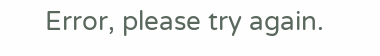Error, please try again.